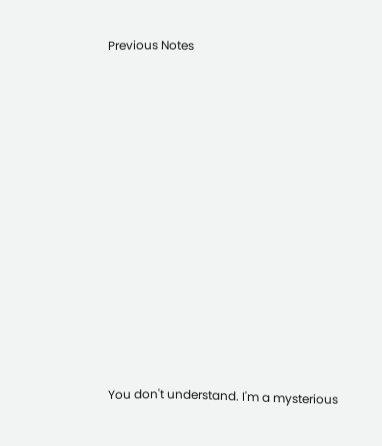Previous Notes


















You don't understand. I'm a mysterious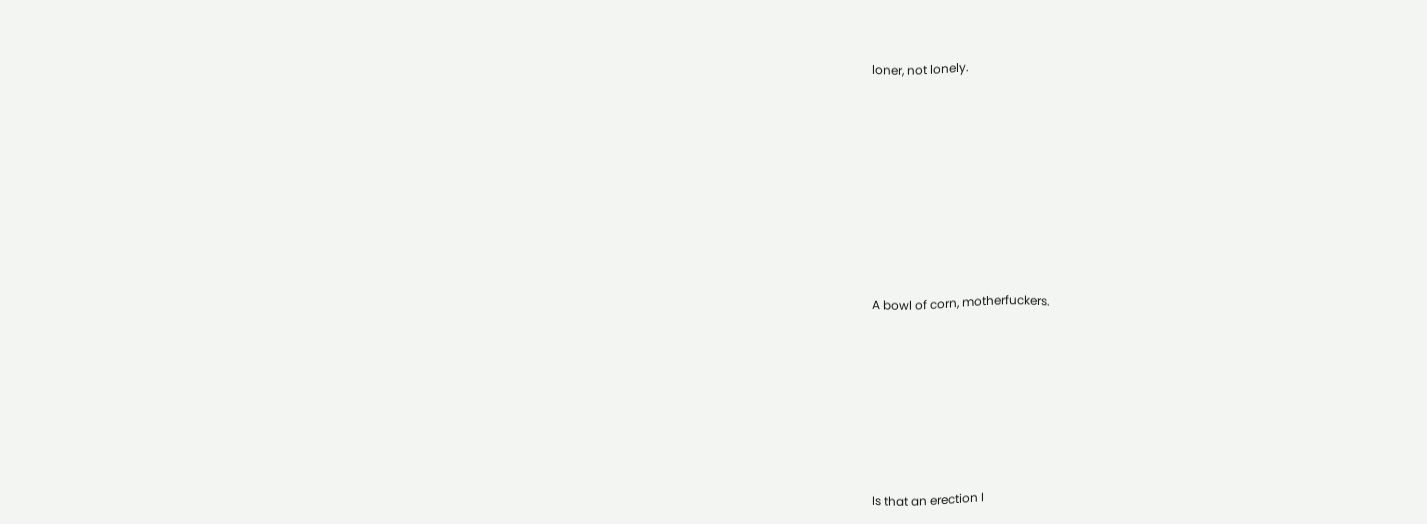loner, not lonely.











A bowl of corn, motherfuckers.









Is that an erection I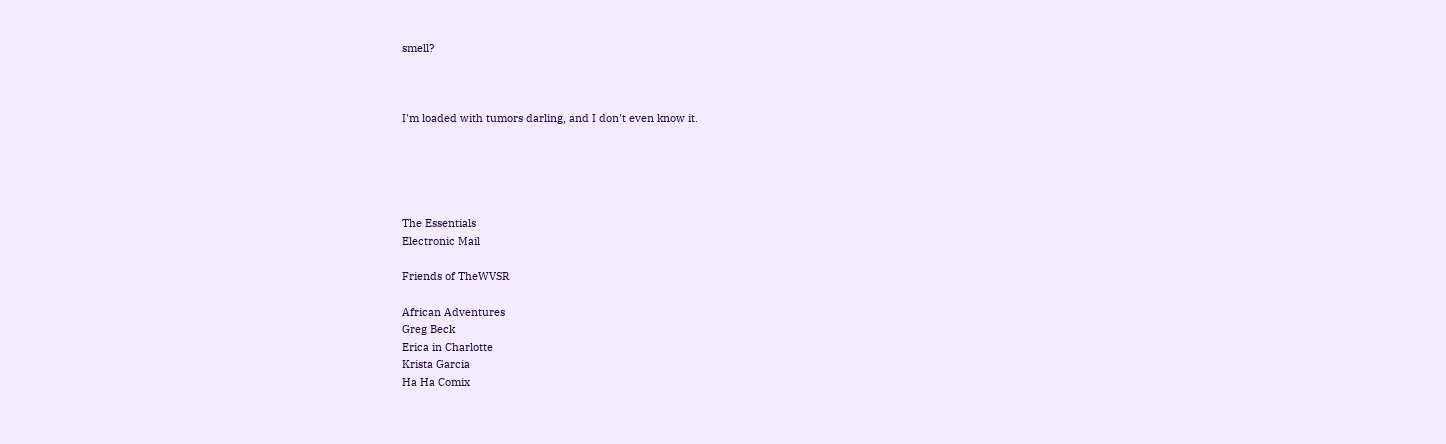smell?



I'm loaded with tumors darling, and I don't even know it.





The Essentials
Electronic Mail

Friends of TheWVSR

African Adventures
Greg Beck
Erica in Charlotte
Krista Garcia
Ha Ha Comix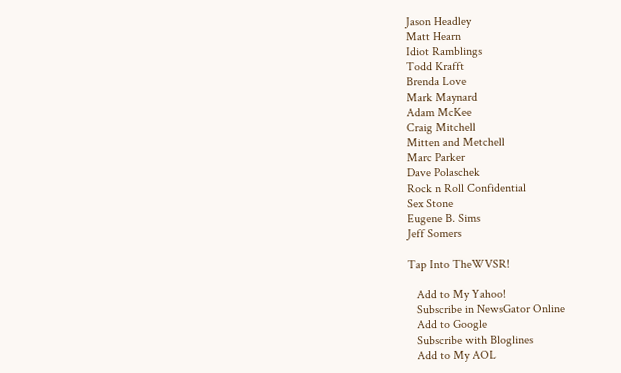Jason Headley
Matt Hearn
Idiot Ramblings
Todd Krafft
Brenda Love
Mark Maynard
Adam McKee
Craig Mitchell
Mitten and Metchell
Marc Parker
Dave Polaschek
Rock n Roll Confidential
Sex Stone
Eugene B. Sims
Jeff Somers

Tap Into TheWVSR!

   Add to My Yahoo!
   Subscribe in NewsGator Online
   Add to Google
   Subscribe with Bloglines
   Add to My AOL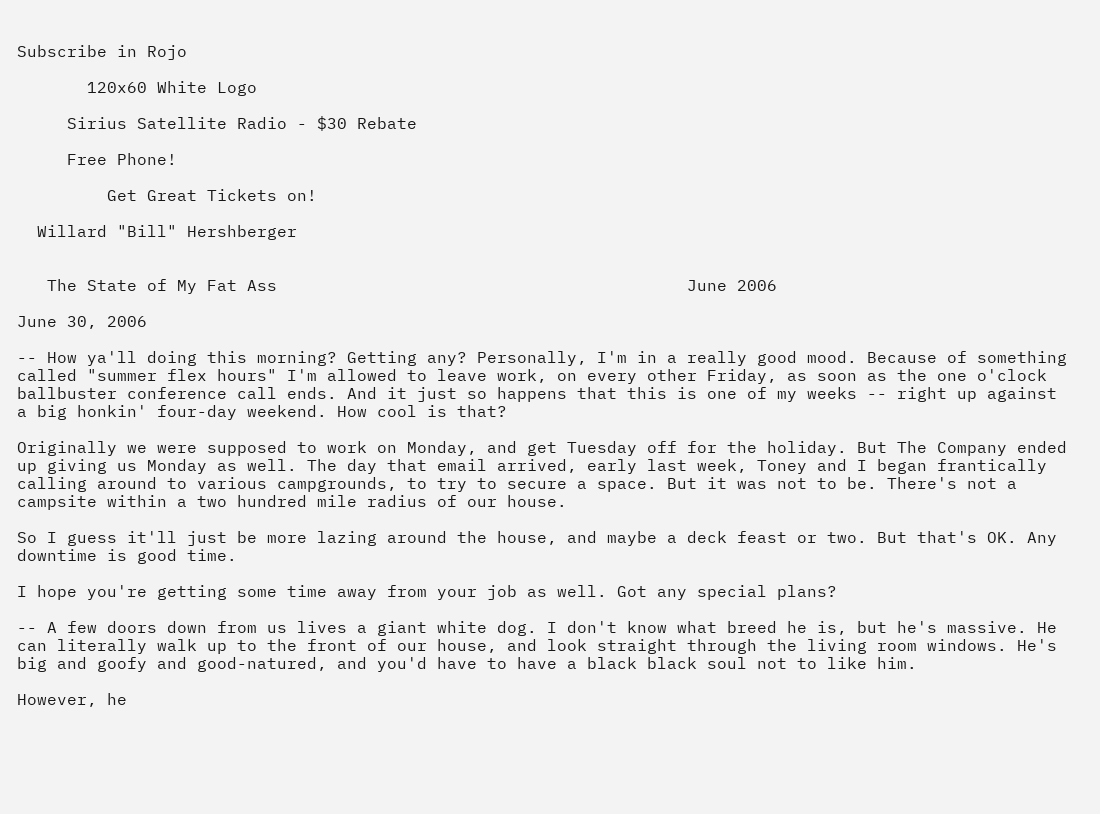Subscribe in Rojo

       120x60 White Logo

     Sirius Satellite Radio - $30 Rebate

     Free Phone!

         Get Great Tickets on!

  Willard "Bill" Hershberger


   The State of My Fat Ass                                         June 2006

June 30, 2006

-- How ya'll doing this morning? Getting any? Personally, I'm in a really good mood. Because of something called "summer flex hours" I'm allowed to leave work, on every other Friday, as soon as the one o'clock ballbuster conference call ends. And it just so happens that this is one of my weeks -- right up against a big honkin' four-day weekend. How cool is that?

Originally we were supposed to work on Monday, and get Tuesday off for the holiday. But The Company ended up giving us Monday as well. The day that email arrived, early last week, Toney and I began frantically calling around to various campgrounds, to try to secure a space. But it was not to be. There's not a campsite within a two hundred mile radius of our house.

So I guess it'll just be more lazing around the house, and maybe a deck feast or two. But that's OK. Any downtime is good time.

I hope you're getting some time away from your job as well. Got any special plans?

-- A few doors down from us lives a giant white dog. I don't know what breed he is, but he's massive. He can literally walk up to the front of our house, and look straight through the living room windows. He's big and goofy and good-natured, and you'd have to have a black black soul not to like him.

However, he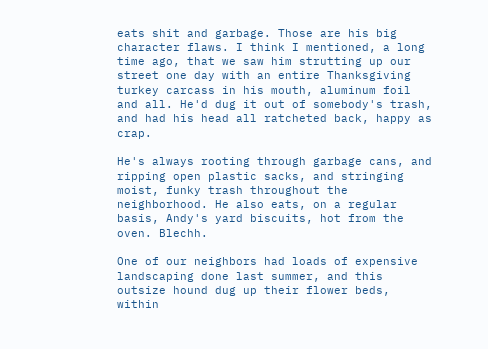eats shit and garbage. Those are his big character flaws. I think I mentioned, a long time ago, that we saw him strutting up our street one day with an entire Thanksgiving turkey carcass in his mouth, aluminum foil and all. He'd dug it out of somebody's trash, and had his head all ratcheted back, happy as crap.

He's always rooting through garbage cans, and ripping open plastic sacks, and stringing moist, funky trash throughout the neighborhood. He also eats, on a regular basis, Andy's yard biscuits, hot from the oven. Blechh.

One of our neighbors had loads of expensive landscaping done last summer, and this outsize hound dug up their flower beds, within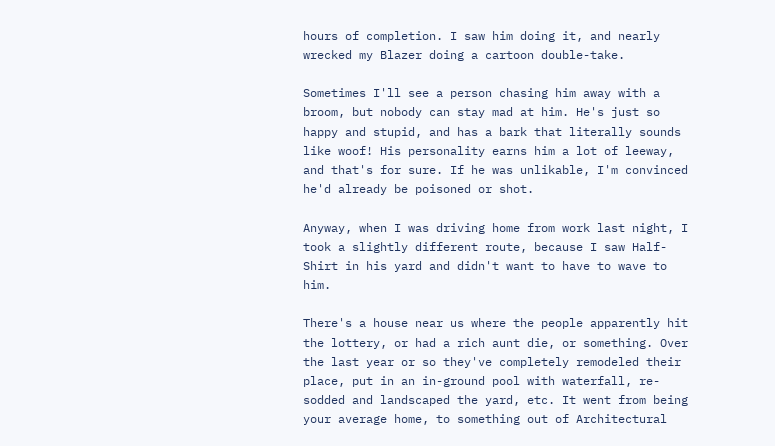hours of completion. I saw him doing it, and nearly wrecked my Blazer doing a cartoon double-take.

Sometimes I'll see a person chasing him away with a broom, but nobody can stay mad at him. He's just so happy and stupid, and has a bark that literally sounds like woof! His personality earns him a lot of leeway, and that's for sure. If he was unlikable, I'm convinced he'd already be poisoned or shot.

Anyway, when I was driving home from work last night, I took a slightly different route, because I saw Half-Shirt in his yard and didn't want to have to wave to him.

There's a house near us where the people apparently hit the lottery, or had a rich aunt die, or something. Over the last year or so they've completely remodeled their place, put in an in-ground pool with waterfall, re-sodded and landscaped the yard, etc. It went from being your average home, to something out of Architectural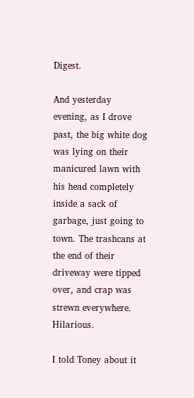Digest.

And yesterday evening, as I drove past, the big white dog was lying on their manicured lawn with his head completely inside a sack of garbage, just going to town. The trashcans at the end of their driveway were tipped over, and crap was strewn everywhere. Hilarious.

I told Toney about it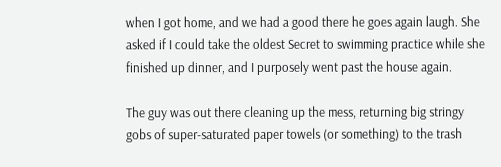when I got home, and we had a good there he goes again laugh. She asked if I could take the oldest Secret to swimming practice while she finished up dinner, and I purposely went past the house again.

The guy was out there cleaning up the mess, returning big stringy gobs of super-saturated paper towels (or something) to the trash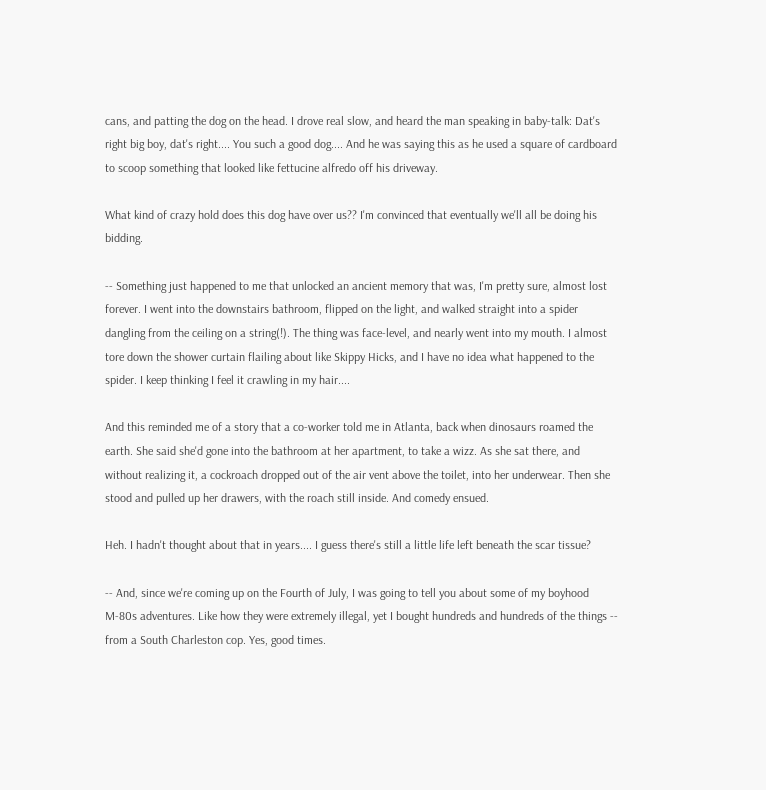cans, and patting the dog on the head. I drove real slow, and heard the man speaking in baby-talk: Dat's right big boy, dat's right.... You such a good dog.... And he was saying this as he used a square of cardboard to scoop something that looked like fettucine alfredo off his driveway.

What kind of crazy hold does this dog have over us?? I'm convinced that eventually we'll all be doing his bidding.

-- Something just happened to me that unlocked an ancient memory that was, I'm pretty sure, almost lost forever. I went into the downstairs bathroom, flipped on the light, and walked straight into a spider dangling from the ceiling on a string(!). The thing was face-level, and nearly went into my mouth. I almost tore down the shower curtain flailing about like Skippy Hicks, and I have no idea what happened to the spider. I keep thinking I feel it crawling in my hair....

And this reminded me of a story that a co-worker told me in Atlanta, back when dinosaurs roamed the earth. She said she'd gone into the bathroom at her apartment, to take a wizz. As she sat there, and without realizing it, a cockroach dropped out of the air vent above the toilet, into her underwear. Then she stood and pulled up her drawers, with the roach still inside. And comedy ensued.

Heh. I hadn't thought about that in years.... I guess there's still a little life left beneath the scar tissue?

-- And, since we're coming up on the Fourth of July, I was going to tell you about some of my boyhood M-80s adventures. Like how they were extremely illegal, yet I bought hundreds and hundreds of the things -- from a South Charleston cop. Yes, good times.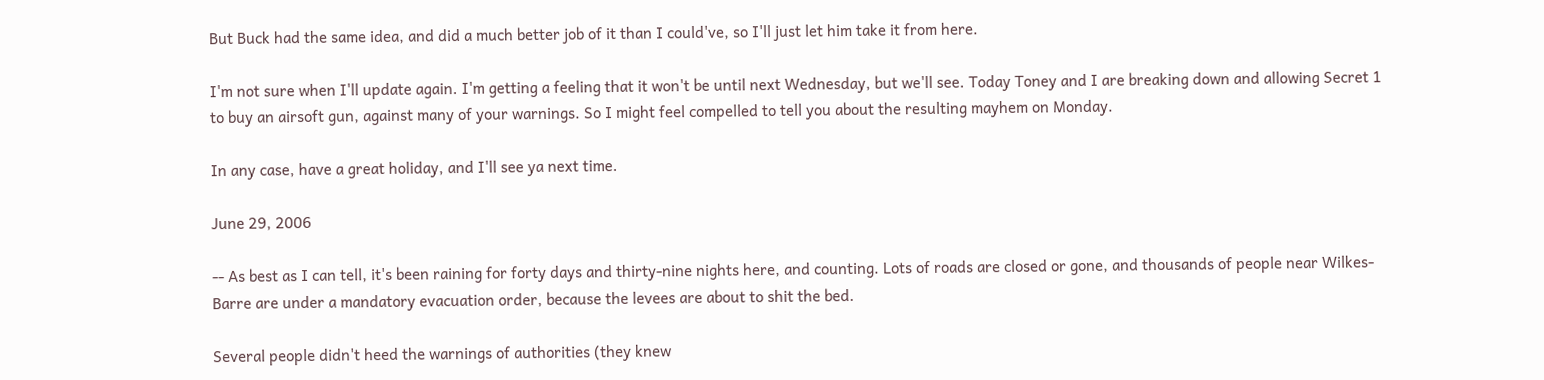But Buck had the same idea, and did a much better job of it than I could've, so I'll just let him take it from here.

I'm not sure when I'll update again. I'm getting a feeling that it won't be until next Wednesday, but we'll see. Today Toney and I are breaking down and allowing Secret 1 to buy an airsoft gun, against many of your warnings. So I might feel compelled to tell you about the resulting mayhem on Monday.

In any case, have a great holiday, and I'll see ya next time.

June 29, 2006

-- As best as I can tell, it's been raining for forty days and thirty-nine nights here, and counting. Lots of roads are closed or gone, and thousands of people near Wilkes-Barre are under a mandatory evacuation order, because the levees are about to shit the bed.

Several people didn't heed the warnings of authorities (they knew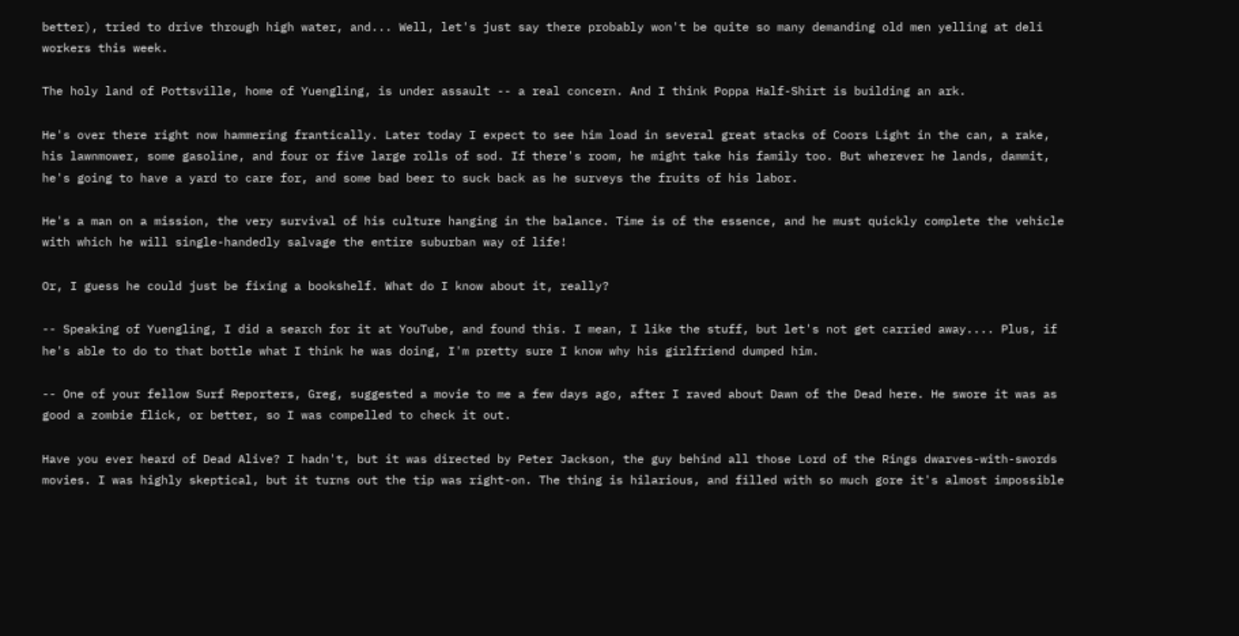better), tried to drive through high water, and... Well, let's just say there probably won't be quite so many demanding old men yelling at deli workers this week.

The holy land of Pottsville, home of Yuengling, is under assault -- a real concern. And I think Poppa Half-Shirt is building an ark.

He's over there right now hammering frantically. Later today I expect to see him load in several great stacks of Coors Light in the can, a rake, his lawnmower, some gasoline, and four or five large rolls of sod. If there's room, he might take his family too. But wherever he lands, dammit, he's going to have a yard to care for, and some bad beer to suck back as he surveys the fruits of his labor.

He's a man on a mission, the very survival of his culture hanging in the balance. Time is of the essence, and he must quickly complete the vehicle with which he will single-handedly salvage the entire suburban way of life!

Or, I guess he could just be fixing a bookshelf. What do I know about it, really?

-- Speaking of Yuengling, I did a search for it at YouTube, and found this. I mean, I like the stuff, but let's not get carried away.... Plus, if he's able to do to that bottle what I think he was doing, I'm pretty sure I know why his girlfriend dumped him.

-- One of your fellow Surf Reporters, Greg, suggested a movie to me a few days ago, after I raved about Dawn of the Dead here. He swore it was as good a zombie flick, or better, so I was compelled to check it out.

Have you ever heard of Dead Alive? I hadn't, but it was directed by Peter Jackson, the guy behind all those Lord of the Rings dwarves-with-swords movies. I was highly skeptical, but it turns out the tip was right-on. The thing is hilarious, and filled with so much gore it's almost impossible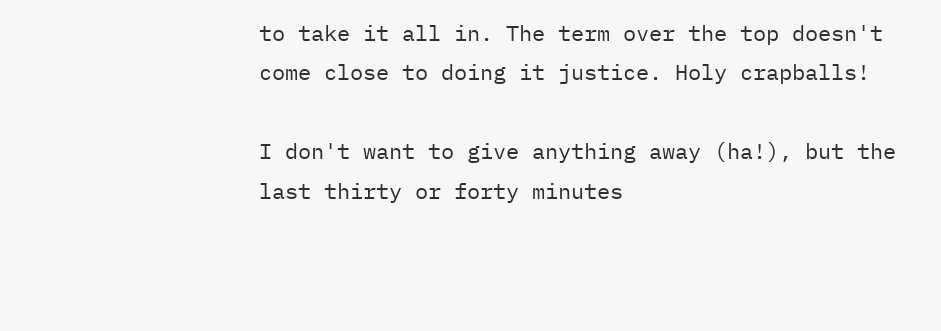to take it all in. The term over the top doesn't come close to doing it justice. Holy crapballs!

I don't want to give anything away (ha!), but the last thirty or forty minutes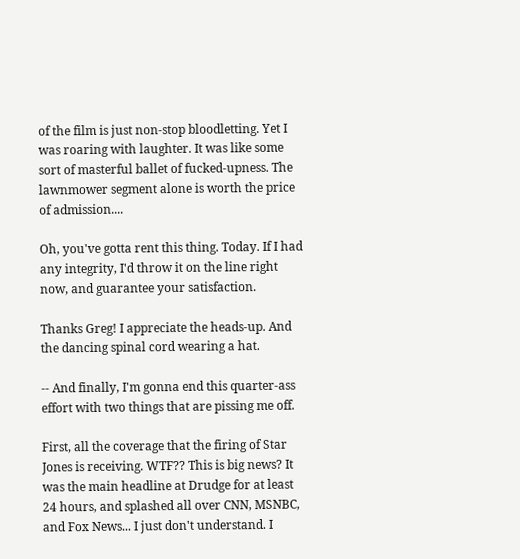of the film is just non-stop bloodletting. Yet I was roaring with laughter. It was like some sort of masterful ballet of fucked-upness. The lawnmower segment alone is worth the price of admission....

Oh, you've gotta rent this thing. Today. If I had any integrity, I'd throw it on the line right now, and guarantee your satisfaction.

Thanks Greg! I appreciate the heads-up. And the dancing spinal cord wearing a hat.

-- And finally, I'm gonna end this quarter-ass effort with two things that are pissing me off.

First, all the coverage that the firing of Star Jones is receiving. WTF?? This is big news? It was the main headline at Drudge for at least 24 hours, and splashed all over CNN, MSNBC, and Fox News... I just don't understand. I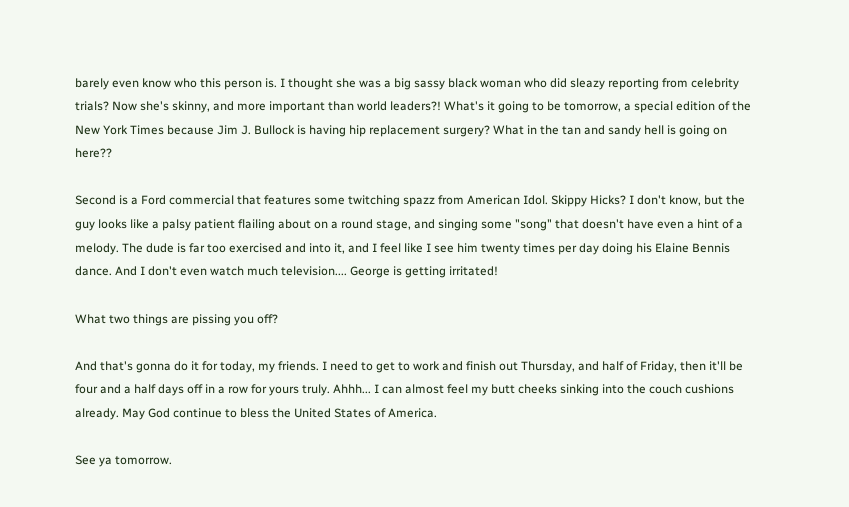barely even know who this person is. I thought she was a big sassy black woman who did sleazy reporting from celebrity trials? Now she's skinny, and more important than world leaders?! What's it going to be tomorrow, a special edition of the New York Times because Jim J. Bullock is having hip replacement surgery? What in the tan and sandy hell is going on here??

Second is a Ford commercial that features some twitching spazz from American Idol. Skippy Hicks? I don't know, but the guy looks like a palsy patient flailing about on a round stage, and singing some "song" that doesn't have even a hint of a melody. The dude is far too exercised and into it, and I feel like I see him twenty times per day doing his Elaine Bennis dance. And I don't even watch much television.... George is getting irritated!

What two things are pissing you off?

And that's gonna do it for today, my friends. I need to get to work and finish out Thursday, and half of Friday, then it'll be four and a half days off in a row for yours truly. Ahhh... I can almost feel my butt cheeks sinking into the couch cushions already. May God continue to bless the United States of America.

See ya tomorrow.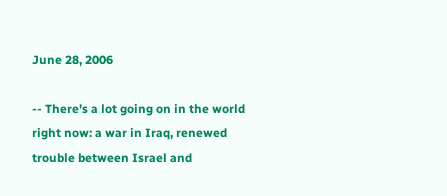June 28, 2006

-- There's a lot going on in the world right now: a war in Iraq, renewed trouble between Israel and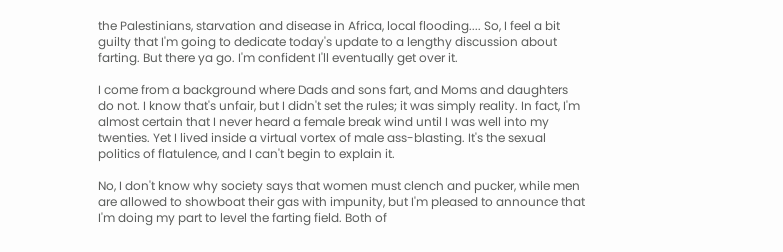the Palestinians, starvation and disease in Africa, local flooding.... So, I feel a bit guilty that I'm going to dedicate today's update to a lengthy discussion about farting. But there ya go. I'm confident I'll eventually get over it.

I come from a background where Dads and sons fart, and Moms and daughters do not. I know that's unfair, but I didn't set the rules; it was simply reality. In fact, I'm almost certain that I never heard a female break wind until I was well into my twenties. Yet I lived inside a virtual vortex of male ass-blasting. It's the sexual politics of flatulence, and I can't begin to explain it.

No, I don't know why society says that women must clench and pucker, while men are allowed to showboat their gas with impunity, but I'm pleased to announce that I'm doing my part to level the farting field. Both of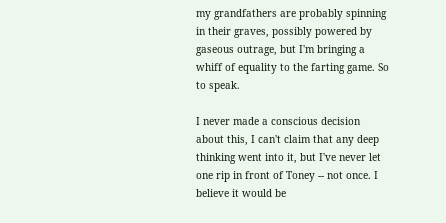my grandfathers are probably spinning in their graves, possibly powered by gaseous outrage, but I'm bringing a whiff of equality to the farting game. So to speak.

I never made a conscious decision about this, I can't claim that any deep thinking went into it, but I've never let one rip in front of Toney -- not once. I believe it would be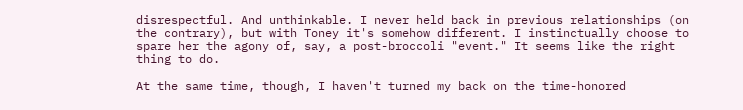disrespectful. And unthinkable. I never held back in previous relationships (on the contrary), but with Toney it's somehow different. I instinctually choose to spare her the agony of, say, a post-broccoli "event." It seems like the right thing to do.

At the same time, though, I haven't turned my back on the time-honored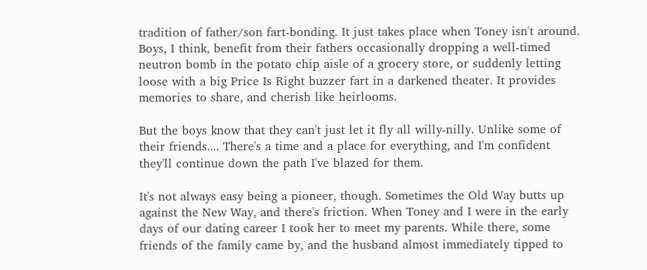tradition of father/son fart-bonding. It just takes place when Toney isn't around. Boys, I think, benefit from their fathers occasionally dropping a well-timed neutron bomb in the potato chip aisle of a grocery store, or suddenly letting loose with a big Price Is Right buzzer fart in a darkened theater. It provides memories to share, and cherish like heirlooms.

But the boys know that they can't just let it fly all willy-nilly. Unlike some of their friends.... There's a time and a place for everything, and I'm confident they'll continue down the path I've blazed for them.

It's not always easy being a pioneer, though. Sometimes the Old Way butts up against the New Way, and there's friction. When Toney and I were in the early days of our dating career I took her to meet my parents. While there, some friends of the family came by, and the husband almost immediately tipped to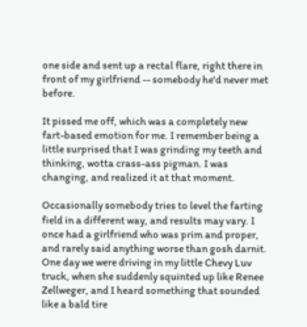one side and sent up a rectal flare, right there in front of my girlfriend -- somebody he'd never met before.

It pissed me off, which was a completely new fart-based emotion for me. I remember being a little surprised that I was grinding my teeth and thinking, wotta crass-ass pigman. I was changing, and realized it at that moment.

Occasionally somebody tries to level the farting field in a different way, and results may vary. I once had a girlfriend who was prim and proper, and rarely said anything worse than gosh darnit. One day we were driving in my little Chevy Luv truck, when she suddenly squinted up like Renee Zellweger, and I heard something that sounded like a bald tire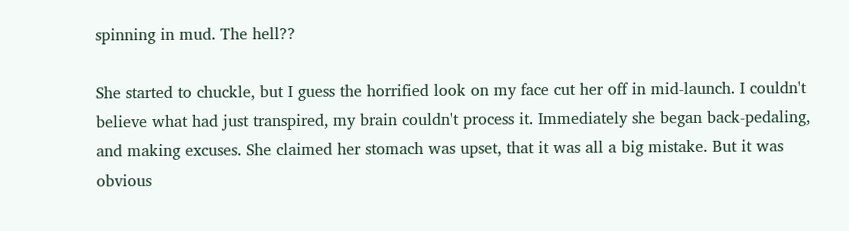spinning in mud. The hell??

She started to chuckle, but I guess the horrified look on my face cut her off in mid-launch. I couldn't believe what had just transpired, my brain couldn't process it. Immediately she began back-pedaling, and making excuses. She claimed her stomach was upset, that it was all a big mistake. But it was obvious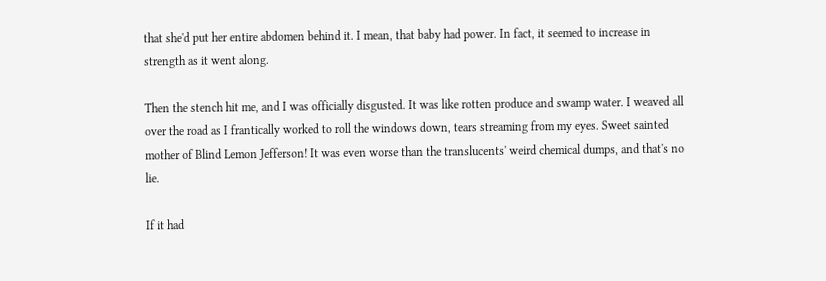that she'd put her entire abdomen behind it. I mean, that baby had power. In fact, it seemed to increase in strength as it went along.

Then the stench hit me, and I was officially disgusted. It was like rotten produce and swamp water. I weaved all over the road as I frantically worked to roll the windows down, tears streaming from my eyes. Sweet sainted mother of Blind Lemon Jefferson! It was even worse than the translucents' weird chemical dumps, and that's no lie.

If it had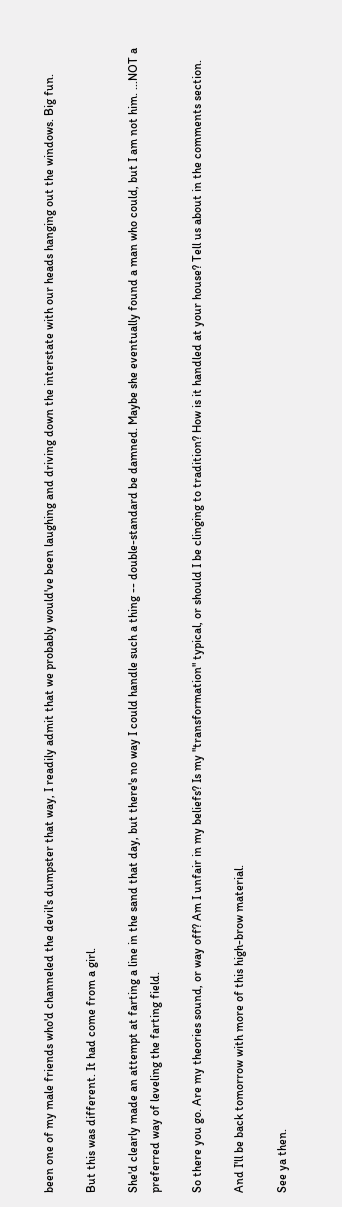been one of my male friends who'd channeled the devil's dumpster that way, I readily admit that we probably would've been laughing and driving down the interstate with our heads hanging out the windows. Big fun.

But this was different. It had come from a girl.

She'd clearly made an attempt at farting a line in the sand that day, but there's no way I could handle such a thing -- double-standard be damned. Maybe she eventually found a man who could, but I am not him. ...NOT a preferred way of leveling the farting field.

So there you go. Are my theories sound, or way off? Am I unfair in my beliefs? Is my "transformation" typical, or should I be clinging to tradition? How is it handled at your house? Tell us about in the comments section.

And I'll be back tomorrow with more of this high-brow material.

See ya then.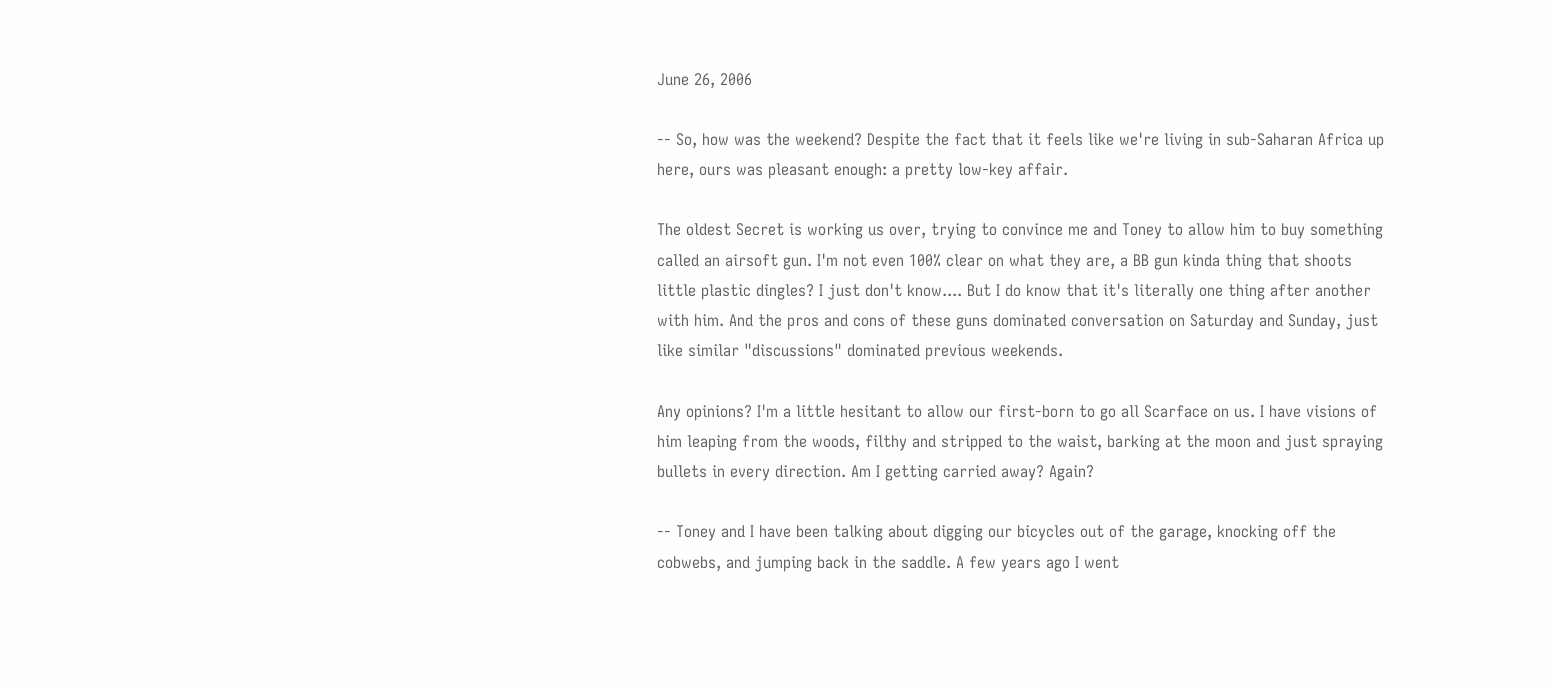June 26, 2006

-- So, how was the weekend? Despite the fact that it feels like we're living in sub-Saharan Africa up here, ours was pleasant enough: a pretty low-key affair.

The oldest Secret is working us over, trying to convince me and Toney to allow him to buy something called an airsoft gun. I'm not even 100% clear on what they are, a BB gun kinda thing that shoots little plastic dingles? I just don't know.... But I do know that it's literally one thing after another with him. And the pros and cons of these guns dominated conversation on Saturday and Sunday, just like similar "discussions" dominated previous weekends.

Any opinions? I'm a little hesitant to allow our first-born to go all Scarface on us. I have visions of him leaping from the woods, filthy and stripped to the waist, barking at the moon and just spraying bullets in every direction. Am I getting carried away? Again?

-- Toney and I have been talking about digging our bicycles out of the garage, knocking off the cobwebs, and jumping back in the saddle. A few years ago I went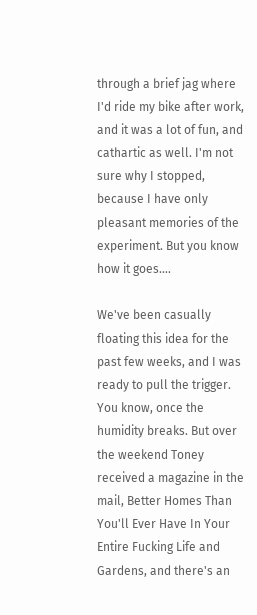through a brief jag where I'd ride my bike after work, and it was a lot of fun, and cathartic as well. I'm not sure why I stopped, because I have only pleasant memories of the experiment. But you know how it goes....

We've been casually floating this idea for the past few weeks, and I was ready to pull the trigger. You know, once the humidity breaks. But over the weekend Toney received a magazine in the mail, Better Homes Than You'll Ever Have In Your Entire Fucking Life and Gardens, and there's an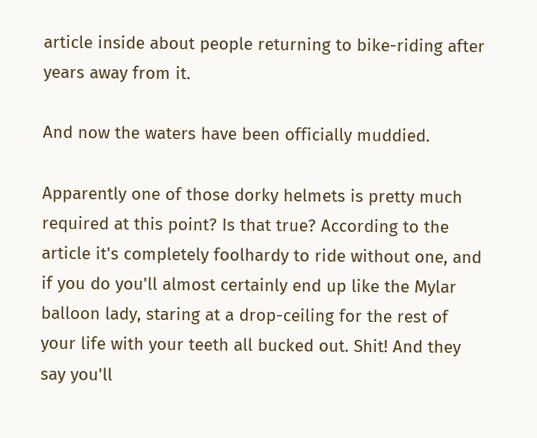article inside about people returning to bike-riding after years away from it.

And now the waters have been officially muddied.

Apparently one of those dorky helmets is pretty much required at this point? Is that true? According to the article it's completely foolhardy to ride without one, and if you do you'll almost certainly end up like the Mylar balloon lady, staring at a drop-ceiling for the rest of your life with your teeth all bucked out. Shit! And they say you'll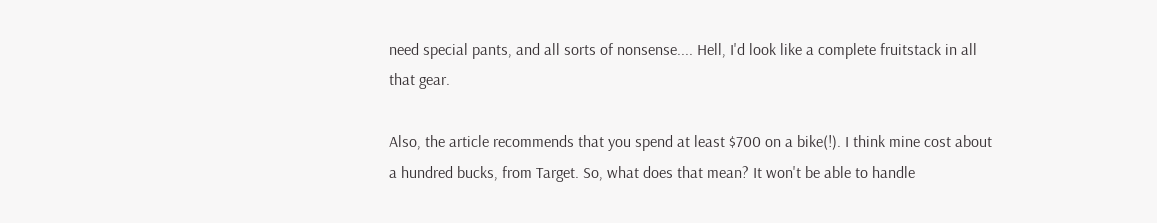need special pants, and all sorts of nonsense.... Hell, I'd look like a complete fruitstack in all that gear.

Also, the article recommends that you spend at least $700 on a bike(!). I think mine cost about a hundred bucks, from Target. So, what does that mean? It won't be able to handle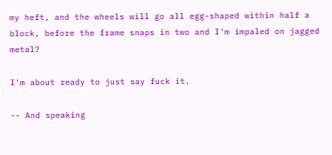my heft, and the wheels will go all egg-shaped within half a block, before the frame snaps in two and I'm impaled on jagged metal?

I'm about ready to just say fuck it.

-- And speaking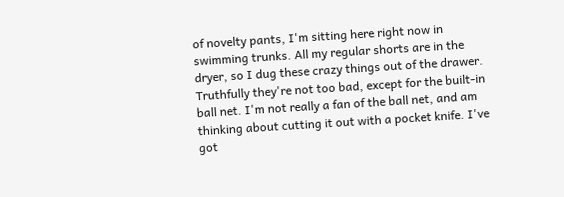of novelty pants, I'm sitting here right now in swimming trunks. All my regular shorts are in the dryer, so I dug these crazy things out of the drawer. Truthfully they're not too bad, except for the built-in ball net. I'm not really a fan of the ball net, and am thinking about cutting it out with a pocket knife. I've got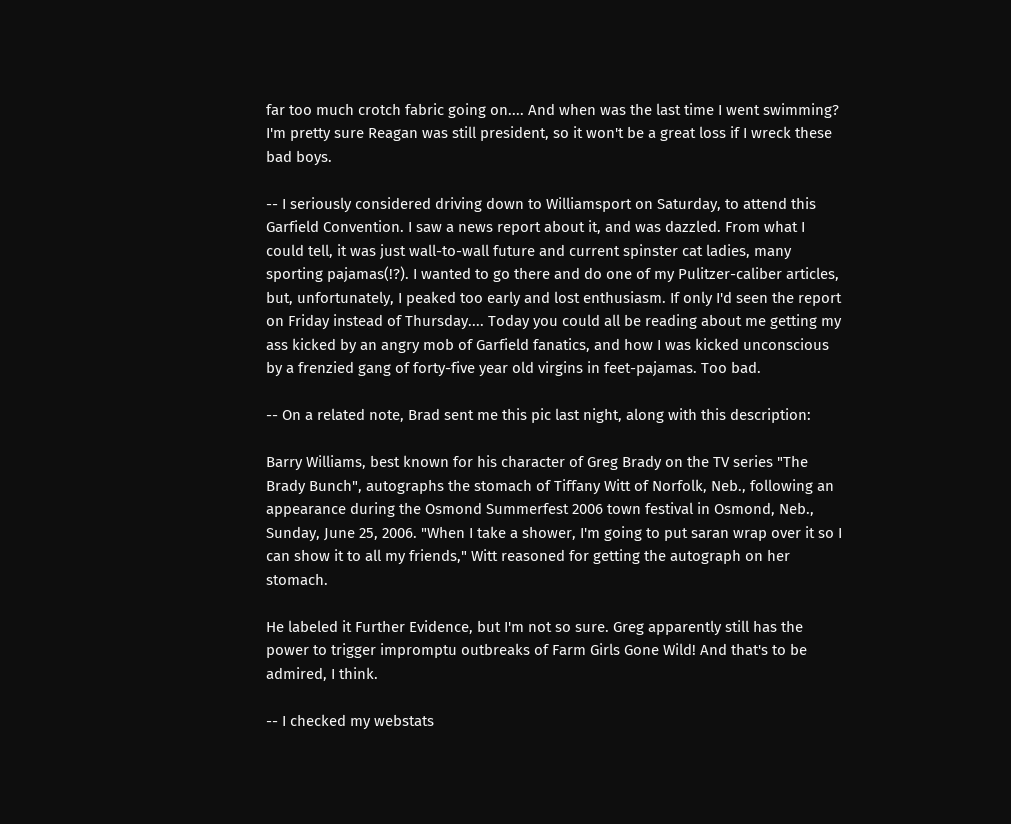far too much crotch fabric going on.... And when was the last time I went swimming? I'm pretty sure Reagan was still president, so it won't be a great loss if I wreck these bad boys.

-- I seriously considered driving down to Williamsport on Saturday, to attend this Garfield Convention. I saw a news report about it, and was dazzled. From what I could tell, it was just wall-to-wall future and current spinster cat ladies, many sporting pajamas(!?). I wanted to go there and do one of my Pulitzer-caliber articles, but, unfortunately, I peaked too early and lost enthusiasm. If only I'd seen the report on Friday instead of Thursday.... Today you could all be reading about me getting my ass kicked by an angry mob of Garfield fanatics, and how I was kicked unconscious by a frenzied gang of forty-five year old virgins in feet-pajamas. Too bad.

-- On a related note, Brad sent me this pic last night, along with this description:

Barry Williams, best known for his character of Greg Brady on the TV series "The Brady Bunch", autographs the stomach of Tiffany Witt of Norfolk, Neb., following an appearance during the Osmond Summerfest 2006 town festival in Osmond, Neb., Sunday, June 25, 2006. "When I take a shower, I'm going to put saran wrap over it so I can show it to all my friends," Witt reasoned for getting the autograph on her stomach.

He labeled it Further Evidence, but I'm not so sure. Greg apparently still has the power to trigger impromptu outbreaks of Farm Girls Gone Wild! And that's to be admired, I think.

-- I checked my webstats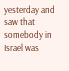yesterday and saw that somebody in Israel was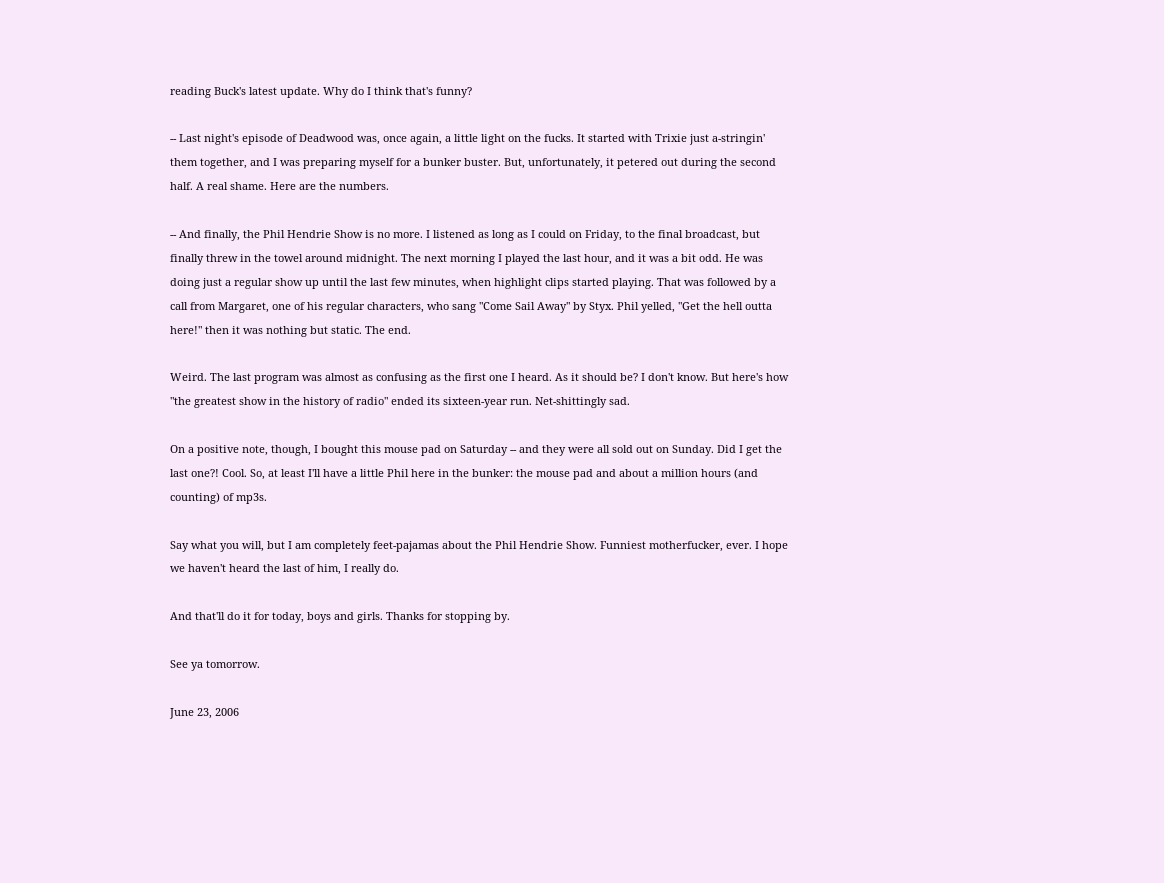reading Buck's latest update. Why do I think that's funny?

-- Last night's episode of Deadwood was, once again, a little light on the fucks. It started with Trixie just a-stringin' them together, and I was preparing myself for a bunker buster. But, unfortunately, it petered out during the second half. A real shame. Here are the numbers.

-- And finally, the Phil Hendrie Show is no more. I listened as long as I could on Friday, to the final broadcast, but finally threw in the towel around midnight. The next morning I played the last hour, and it was a bit odd. He was doing just a regular show up until the last few minutes, when highlight clips started playing. That was followed by a call from Margaret, one of his regular characters, who sang "Come Sail Away" by Styx. Phil yelled, "Get the hell outta here!" then it was nothing but static. The end.

Weird. The last program was almost as confusing as the first one I heard. As it should be? I don't know. But here's how "the greatest show in the history of radio" ended its sixteen-year run. Net-shittingly sad.

On a positive note, though, I bought this mouse pad on Saturday -- and they were all sold out on Sunday. Did I get the last one?! Cool. So, at least I'll have a little Phil here in the bunker: the mouse pad and about a million hours (and counting) of mp3s.

Say what you will, but I am completely feet-pajamas about the Phil Hendrie Show. Funniest motherfucker, ever. I hope we haven't heard the last of him, I really do.

And that'll do it for today, boys and girls. Thanks for stopping by.

See ya tomorrow.

June 23, 2006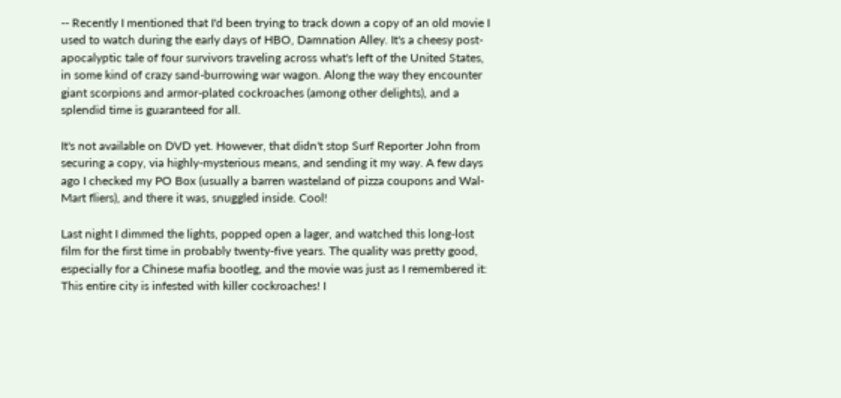-- Recently I mentioned that I'd been trying to track down a copy of an old movie I used to watch during the early days of HBO, Damnation Alley. It's a cheesy post-apocalyptic tale of four survivors traveling across what's left of the United States, in some kind of crazy sand-burrowing war wagon. Along the way they encounter giant scorpions and armor-plated cockroaches (among other delights), and a splendid time is guaranteed for all.

It's not available on DVD yet. However, that didn't stop Surf Reporter John from securing a copy, via highly-mysterious means, and sending it my way. A few days ago I checked my PO Box (usually a barren wasteland of pizza coupons and Wal-Mart fliers), and there it was, snuggled inside. Cool!

Last night I dimmed the lights, popped open a lager, and watched this long-lost film for the first time in probably twenty-five years. The quality was pretty good, especially for a Chinese mafia bootleg, and the movie was just as I remembered it: This entire city is infested with killer cockroaches! I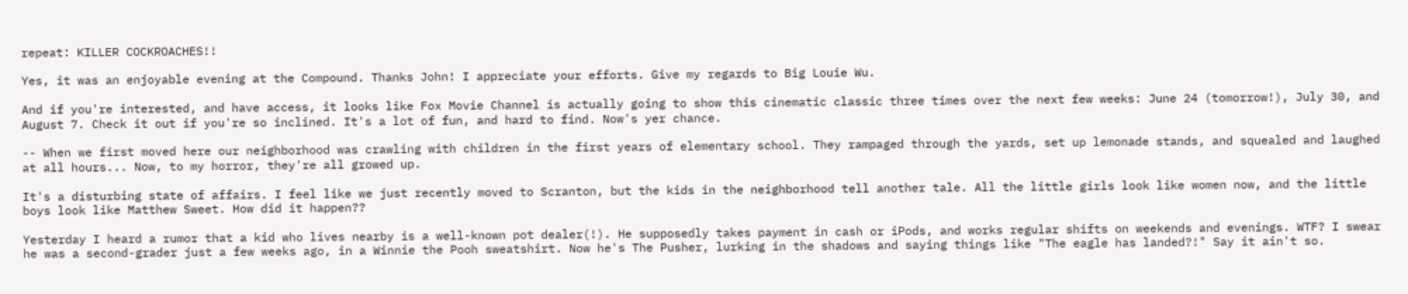repeat: KILLER COCKROACHES!!

Yes, it was an enjoyable evening at the Compound. Thanks John! I appreciate your efforts. Give my regards to Big Louie Wu.

And if you're interested, and have access, it looks like Fox Movie Channel is actually going to show this cinematic classic three times over the next few weeks: June 24 (tomorrow!), July 30, and August 7. Check it out if you're so inclined. It's a lot of fun, and hard to find. Now's yer chance.

-- When we first moved here our neighborhood was crawling with children in the first years of elementary school. They rampaged through the yards, set up lemonade stands, and squealed and laughed at all hours... Now, to my horror, they're all growed up.

It's a disturbing state of affairs. I feel like we just recently moved to Scranton, but the kids in the neighborhood tell another tale. All the little girls look like women now, and the little boys look like Matthew Sweet. How did it happen??

Yesterday I heard a rumor that a kid who lives nearby is a well-known pot dealer(!). He supposedly takes payment in cash or iPods, and works regular shifts on weekends and evenings. WTF? I swear he was a second-grader just a few weeks ago, in a Winnie the Pooh sweatshirt. Now he's The Pusher, lurking in the shadows and saying things like "The eagle has landed?!" Say it ain't so.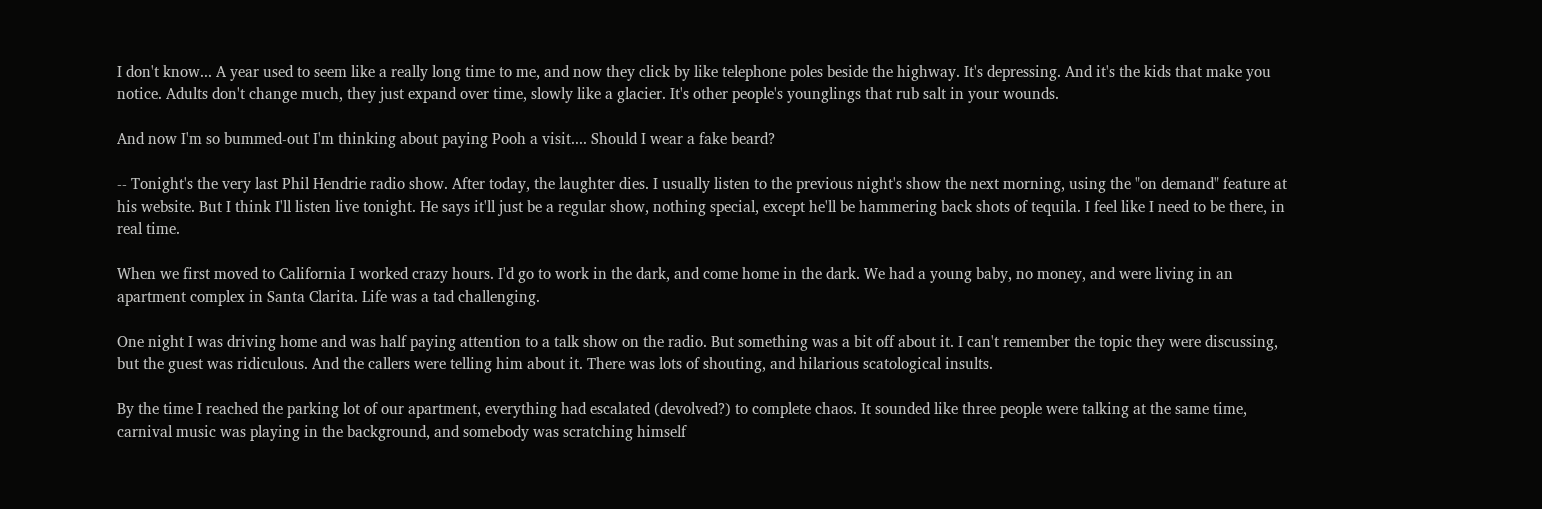I don't know... A year used to seem like a really long time to me, and now they click by like telephone poles beside the highway. It's depressing. And it's the kids that make you notice. Adults don't change much, they just expand over time, slowly like a glacier. It's other people's younglings that rub salt in your wounds.

And now I'm so bummed-out I'm thinking about paying Pooh a visit.... Should I wear a fake beard?

-- Tonight's the very last Phil Hendrie radio show. After today, the laughter dies. I usually listen to the previous night's show the next morning, using the "on demand" feature at his website. But I think I'll listen live tonight. He says it'll just be a regular show, nothing special, except he'll be hammering back shots of tequila. I feel like I need to be there, in real time.

When we first moved to California I worked crazy hours. I'd go to work in the dark, and come home in the dark. We had a young baby, no money, and were living in an apartment complex in Santa Clarita. Life was a tad challenging.

One night I was driving home and was half paying attention to a talk show on the radio. But something was a bit off about it. I can't remember the topic they were discussing, but the guest was ridiculous. And the callers were telling him about it. There was lots of shouting, and hilarious scatological insults.

By the time I reached the parking lot of our apartment, everything had escalated (devolved?) to complete chaos. It sounded like three people were talking at the same time, carnival music was playing in the background, and somebody was scratching himself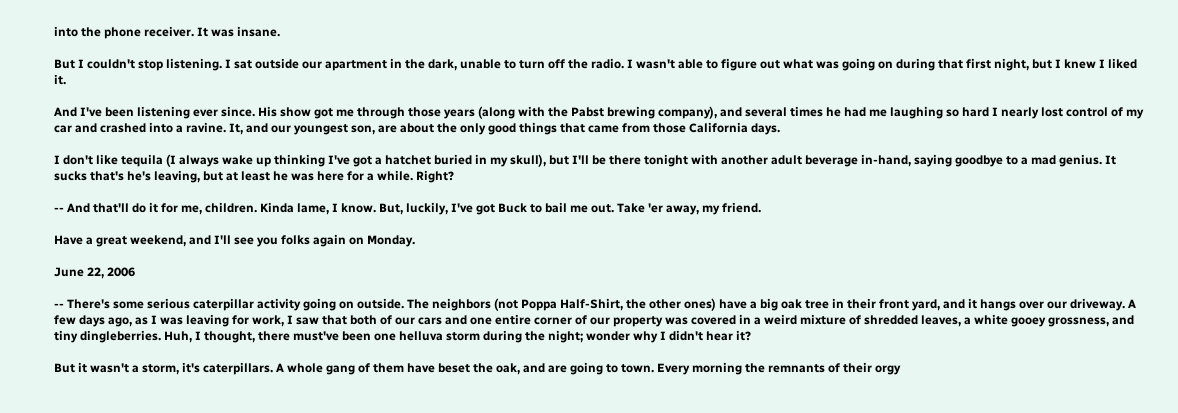into the phone receiver. It was insane.

But I couldn't stop listening. I sat outside our apartment in the dark, unable to turn off the radio. I wasn't able to figure out what was going on during that first night, but I knew I liked it.

And I've been listening ever since. His show got me through those years (along with the Pabst brewing company), and several times he had me laughing so hard I nearly lost control of my car and crashed into a ravine. It, and our youngest son, are about the only good things that came from those California days.

I don't like tequila (I always wake up thinking I've got a hatchet buried in my skull), but I'll be there tonight with another adult beverage in-hand, saying goodbye to a mad genius. It sucks that's he's leaving, but at least he was here for a while. Right?

-- And that'll do it for me, children. Kinda lame, I know. But, luckily, I've got Buck to bail me out. Take 'er away, my friend.

Have a great weekend, and I'll see you folks again on Monday.

June 22, 2006

-- There's some serious caterpillar activity going on outside. The neighbors (not Poppa Half-Shirt, the other ones) have a big oak tree in their front yard, and it hangs over our driveway. A few days ago, as I was leaving for work, I saw that both of our cars and one entire corner of our property was covered in a weird mixture of shredded leaves, a white gooey grossness, and tiny dingleberries. Huh, I thought, there must've been one helluva storm during the night; wonder why I didn't hear it?

But it wasn't a storm, it's caterpillars. A whole gang of them have beset the oak, and are going to town. Every morning the remnants of their orgy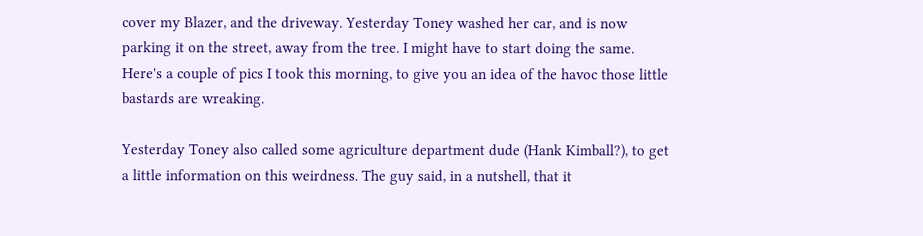cover my Blazer, and the driveway. Yesterday Toney washed her car, and is now parking it on the street, away from the tree. I might have to start doing the same. Here's a couple of pics I took this morning, to give you an idea of the havoc those little bastards are wreaking.

Yesterday Toney also called some agriculture department dude (Hank Kimball?), to get a little information on this weirdness. The guy said, in a nutshell, that it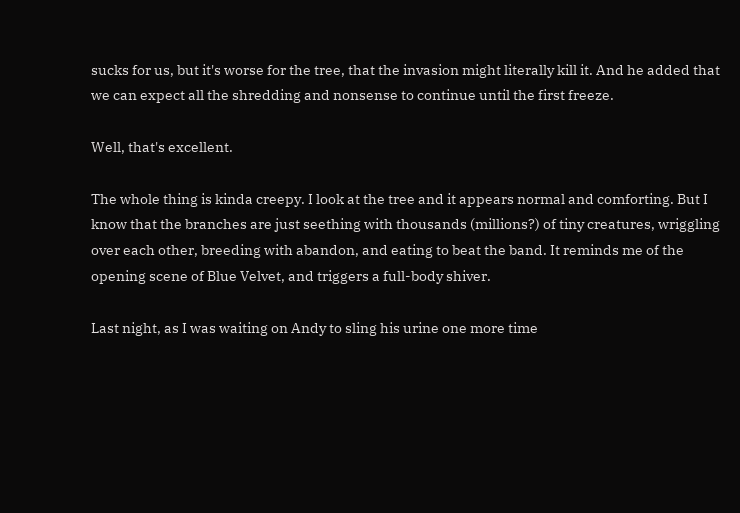sucks for us, but it's worse for the tree, that the invasion might literally kill it. And he added that we can expect all the shredding and nonsense to continue until the first freeze.

Well, that's excellent.

The whole thing is kinda creepy. I look at the tree and it appears normal and comforting. But I know that the branches are just seething with thousands (millions?) of tiny creatures, wriggling over each other, breeding with abandon, and eating to beat the band. It reminds me of the opening scene of Blue Velvet, and triggers a full-body shiver.

Last night, as I was waiting on Andy to sling his urine one more time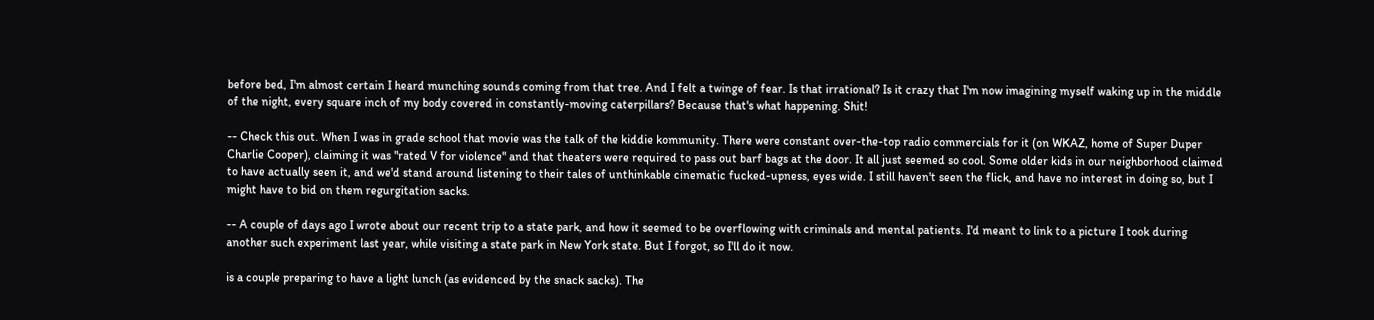before bed, I'm almost certain I heard munching sounds coming from that tree. And I felt a twinge of fear. Is that irrational? Is it crazy that I'm now imagining myself waking up in the middle of the night, every square inch of my body covered in constantly-moving caterpillars? Because that's what happening. Shit!

-- Check this out. When I was in grade school that movie was the talk of the kiddie kommunity. There were constant over-the-top radio commercials for it (on WKAZ, home of Super Duper Charlie Cooper), claiming it was "rated V for violence" and that theaters were required to pass out barf bags at the door. It all just seemed so cool. Some older kids in our neighborhood claimed to have actually seen it, and we'd stand around listening to their tales of unthinkable cinematic fucked-upness, eyes wide. I still haven't seen the flick, and have no interest in doing so, but I might have to bid on them regurgitation sacks.

-- A couple of days ago I wrote about our recent trip to a state park, and how it seemed to be overflowing with criminals and mental patients. I'd meant to link to a picture I took during another such experiment last year, while visiting a state park in New York state. But I forgot, so I'll do it now.

is a couple preparing to have a light lunch (as evidenced by the snack sacks). The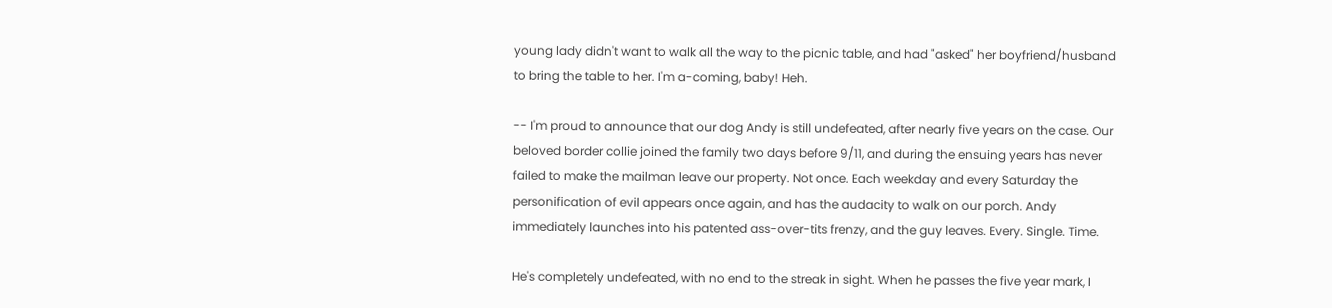young lady didn't want to walk all the way to the picnic table, and had "asked" her boyfriend/husband to bring the table to her. I'm a-coming, baby! Heh.

-- I'm proud to announce that our dog Andy is still undefeated, after nearly five years on the case. Our beloved border collie joined the family two days before 9/11, and during the ensuing years has never failed to make the mailman leave our property. Not once. Each weekday and every Saturday the personification of evil appears once again, and has the audacity to walk on our porch. Andy immediately launches into his patented ass-over-tits frenzy, and the guy leaves. Every. Single. Time.

He's completely undefeated, with no end to the streak in sight. When he passes the five year mark, I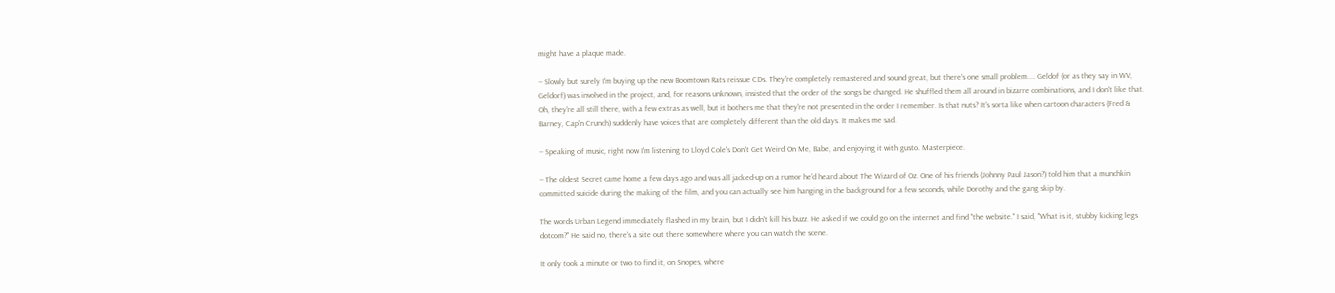might have a plaque made.

-- Slowly but surely I'm buying up the new Boomtown Rats reissue CDs. They're completely remastered and sound great, but there's one small problem.... Geldof (or as they say in WV, Geldorf) was involved in the project, and, for reasons unknown, insisted that the order of the songs be changed. He shuffled them all around in bizarre combinations, and I don't like that. Oh, they're all still there, with a few extras as well, but it bothers me that they're not presented in the order I remember. Is that nuts? It's sorta like when cartoon characters (Fred & Barney, Cap'n Crunch) suddenly have voices that are completely different than the old days. It makes me sad.

-- Speaking of music, right now I'm listening to Lloyd Cole's Don't Get Weird On Me, Babe, and enjoying it with gusto. Masterpiece.

-- The oldest Secret came home a few days ago and was all jacked-up on a rumor he'd heard about The Wizard of Oz. One of his friends (Johnny Paul Jason?) told him that a munchkin committed suicide during the making of the film, and you can actually see him hanging in the background for a few seconds, while Dorothy and the gang skip by.

The words Urban Legend immediately flashed in my brain, but I didn't kill his buzz. He asked if we could go on the internet and find "the website." I said, "What is it, stubby kicking legs dotcom?" He said no, there's a site out there somewhere where you can watch the scene.

It only took a minute or two to find it, on Snopes, where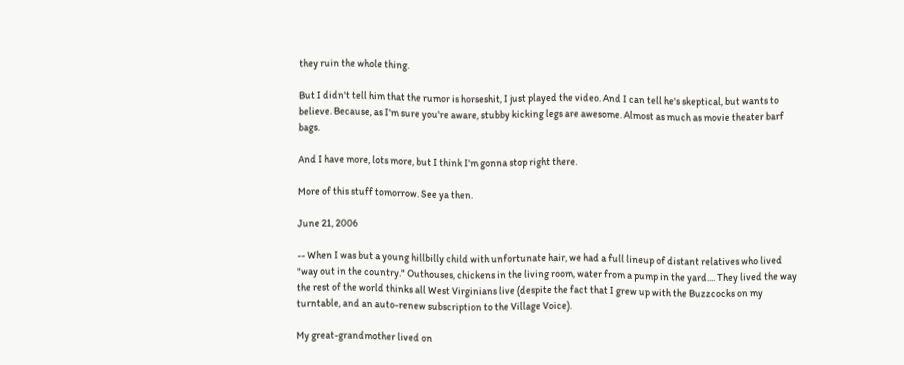they ruin the whole thing.

But I didn't tell him that the rumor is horseshit, I just played the video. And I can tell he's skeptical, but wants to believe. Because, as I'm sure you're aware, stubby kicking legs are awesome. Almost as much as movie theater barf bags.

And I have more, lots more, but I think I'm gonna stop right there.

More of this stuff tomorrow. See ya then.

June 21, 2006

-- When I was but a young hillbilly child with unfortunate hair, we had a full lineup of distant relatives who lived "way out in the country." Outhouses, chickens in the living room, water from a pump in the yard.... They lived the way the rest of the world thinks all West Virginians live (despite the fact that I grew up with the Buzzcocks on my turntable, and an auto-renew subscription to the Village Voice).

My great-grandmother lived on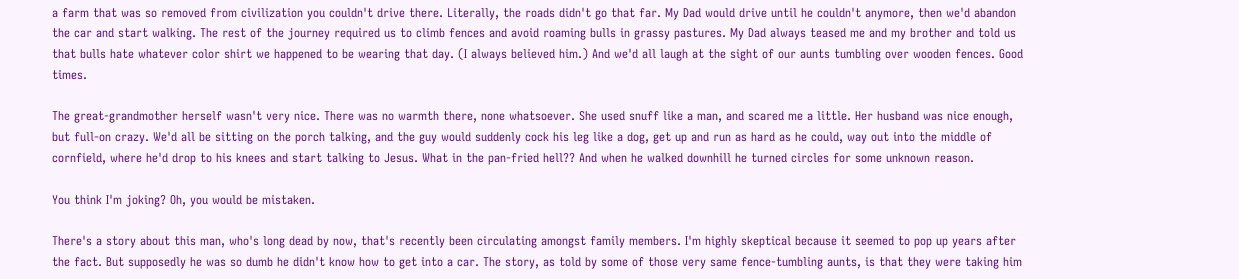a farm that was so removed from civilization you couldn't drive there. Literally, the roads didn't go that far. My Dad would drive until he couldn't anymore, then we'd abandon the car and start walking. The rest of the journey required us to climb fences and avoid roaming bulls in grassy pastures. My Dad always teased me and my brother and told us that bulls hate whatever color shirt we happened to be wearing that day. (I always believed him.) And we'd all laugh at the sight of our aunts tumbling over wooden fences. Good times.

The great-grandmother herself wasn't very nice. There was no warmth there, none whatsoever. She used snuff like a man, and scared me a little. Her husband was nice enough, but full-on crazy. We'd all be sitting on the porch talking, and the guy would suddenly cock his leg like a dog, get up and run as hard as he could, way out into the middle of cornfield, where he'd drop to his knees and start talking to Jesus. What in the pan-fried hell?? And when he walked downhill he turned circles for some unknown reason.

You think I'm joking? Oh, you would be mistaken.

There's a story about this man, who's long dead by now, that's recently been circulating amongst family members. I'm highly skeptical because it seemed to pop up years after the fact. But supposedly he was so dumb he didn't know how to get into a car. The story, as told by some of those very same fence-tumbling aunts, is that they were taking him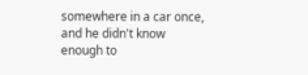somewhere in a car once, and he didn't know enough to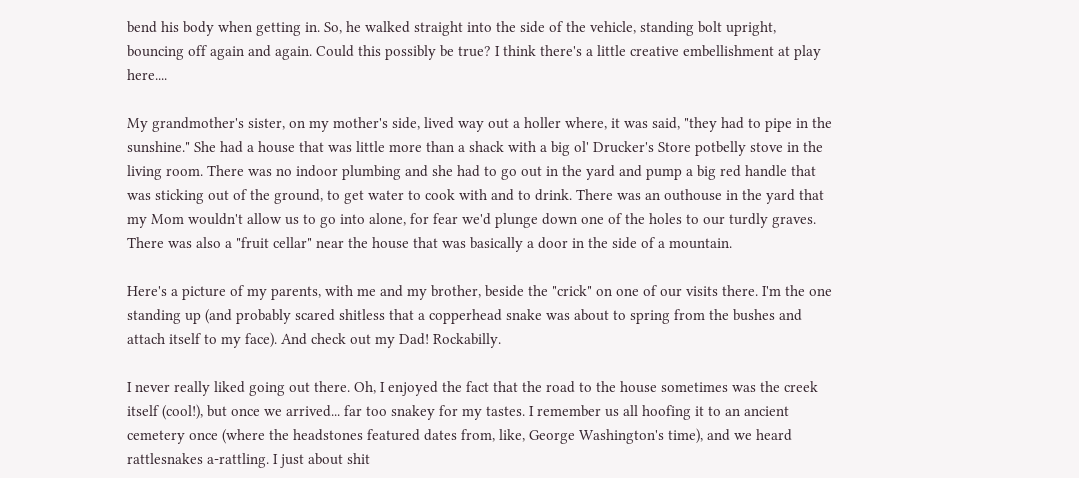bend his body when getting in. So, he walked straight into the side of the vehicle, standing bolt upright, bouncing off again and again. Could this possibly be true? I think there's a little creative embellishment at play here....

My grandmother's sister, on my mother's side, lived way out a holler where, it was said, "they had to pipe in the sunshine." She had a house that was little more than a shack with a big ol' Drucker's Store potbelly stove in the living room. There was no indoor plumbing and she had to go out in the yard and pump a big red handle that was sticking out of the ground, to get water to cook with and to drink. There was an outhouse in the yard that my Mom wouldn't allow us to go into alone, for fear we'd plunge down one of the holes to our turdly graves. There was also a "fruit cellar" near the house that was basically a door in the side of a mountain.

Here's a picture of my parents, with me and my brother, beside the "crick" on one of our visits there. I'm the one standing up (and probably scared shitless that a copperhead snake was about to spring from the bushes and attach itself to my face). And check out my Dad! Rockabilly.

I never really liked going out there. Oh, I enjoyed the fact that the road to the house sometimes was the creek itself (cool!), but once we arrived... far too snakey for my tastes. I remember us all hoofing it to an ancient cemetery once (where the headstones featured dates from, like, George Washington's time), and we heard rattlesnakes a-rattling. I just about shit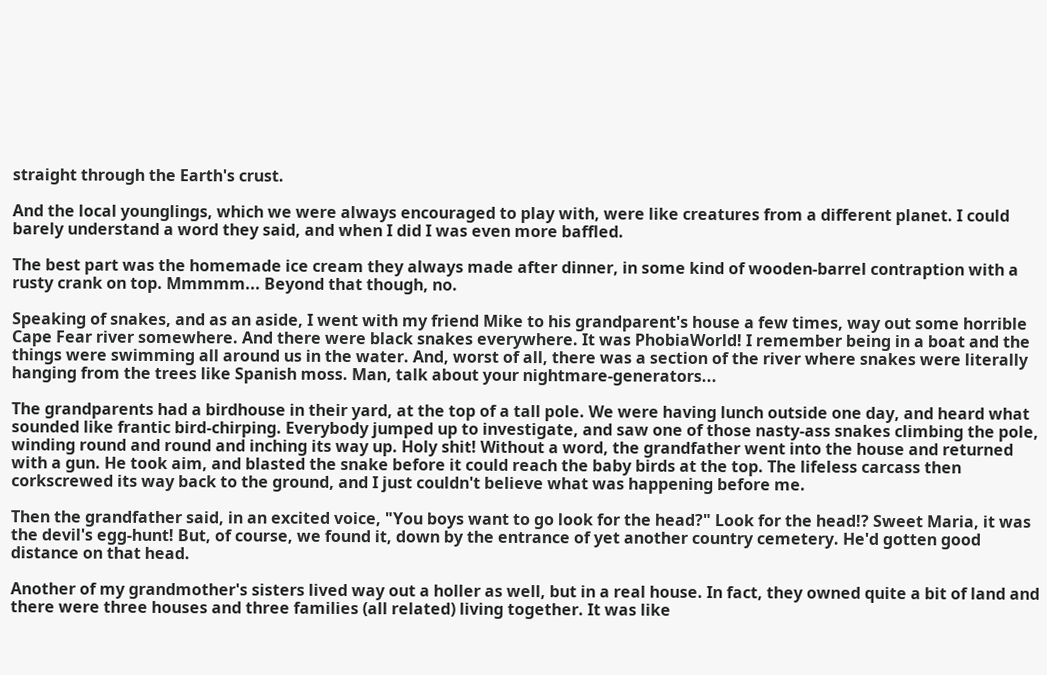straight through the Earth's crust.

And the local younglings, which we were always encouraged to play with, were like creatures from a different planet. I could barely understand a word they said, and when I did I was even more baffled.

The best part was the homemade ice cream they always made after dinner, in some kind of wooden-barrel contraption with a rusty crank on top. Mmmmm... Beyond that though, no.

Speaking of snakes, and as an aside, I went with my friend Mike to his grandparent's house a few times, way out some horrible Cape Fear river somewhere. And there were black snakes everywhere. It was PhobiaWorld! I remember being in a boat and the things were swimming all around us in the water. And, worst of all, there was a section of the river where snakes were literally hanging from the trees like Spanish moss. Man, talk about your nightmare-generators...

The grandparents had a birdhouse in their yard, at the top of a tall pole. We were having lunch outside one day, and heard what sounded like frantic bird-chirping. Everybody jumped up to investigate, and saw one of those nasty-ass snakes climbing the pole, winding round and round and inching its way up. Holy shit! Without a word, the grandfather went into the house and returned with a gun. He took aim, and blasted the snake before it could reach the baby birds at the top. The lifeless carcass then corkscrewed its way back to the ground, and I just couldn't believe what was happening before me.

Then the grandfather said, in an excited voice, "You boys want to go look for the head?" Look for the head!? Sweet Maria, it was the devil's egg-hunt! But, of course, we found it, down by the entrance of yet another country cemetery. He'd gotten good distance on that head.

Another of my grandmother's sisters lived way out a holler as well, but in a real house. In fact, they owned quite a bit of land and there were three houses and three families (all related) living together. It was like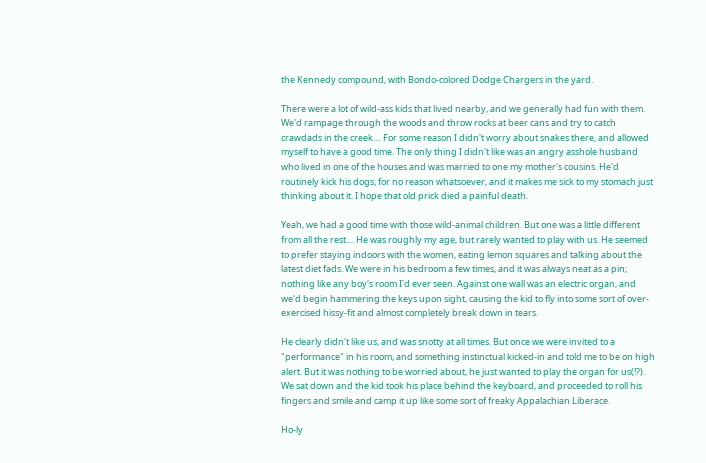the Kennedy compound, with Bondo-colored Dodge Chargers in the yard.

There were a lot of wild-ass kids that lived nearby, and we generally had fun with them. We'd rampage through the woods and throw rocks at beer cans and try to catch crawdads in the creek.... For some reason I didn't worry about snakes there, and allowed myself to have a good time. The only thing I didn't like was an angry asshole husband who lived in one of the houses and was married to one my mother's cousins. He'd routinely kick his dogs, for no reason whatsoever, and it makes me sick to my stomach just thinking about it. I hope that old prick died a painful death.

Yeah, we had a good time with those wild-animal children. But one was a little different from all the rest.... He was roughly my age, but rarely wanted to play with us. He seemed to prefer staying indoors with the women, eating lemon squares and talking about the latest diet fads. We were in his bedroom a few times, and it was always neat as a pin; nothing like any boy's room I'd ever seen. Against one wall was an electric organ, and we'd begin hammering the keys upon sight, causing the kid to fly into some sort of over-exercised hissy-fit and almost completely break down in tears.

He clearly didn't like us, and was snotty at all times. But once we were invited to a "performance" in his room, and something instinctual kicked-in and told me to be on high alert. But it was nothing to be worried about, he just wanted to play the organ for us(!?). We sat down and the kid took his place behind the keyboard, and proceeded to roll his fingers and smile and camp it up like some sort of freaky Appalachian Liberace.

Ho-ly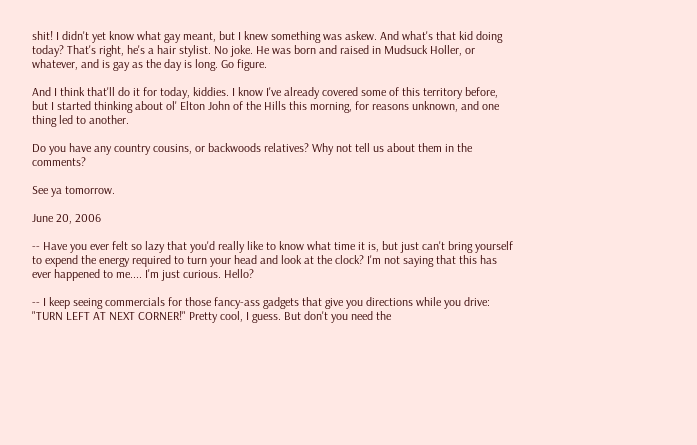shit! I didn't yet know what gay meant, but I knew something was askew. And what's that kid doing today? That's right, he's a hair stylist. No joke. He was born and raised in Mudsuck Holler, or whatever, and is gay as the day is long. Go figure.

And I think that'll do it for today, kiddies. I know I've already covered some of this territory before, but I started thinking about ol' Elton John of the Hills this morning, for reasons unknown, and one thing led to another.

Do you have any country cousins, or backwoods relatives? Why not tell us about them in the comments?

See ya tomorrow.

June 20, 2006

-- Have you ever felt so lazy that you'd really like to know what time it is, but just can't bring yourself to expend the energy required to turn your head and look at the clock? I'm not saying that this has ever happened to me.... I'm just curious. Hello?

-- I keep seeing commercials for those fancy-ass gadgets that give you directions while you drive: "TURN LEFT AT NEXT CORNER!" Pretty cool, I guess. But don't you need the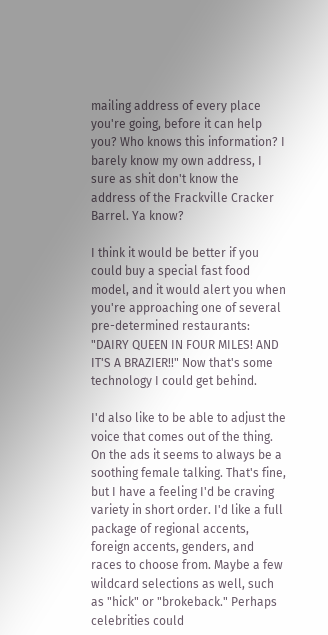mailing address of every place you're going, before it can help you? Who knows this information? I barely know my own address, I sure as shit don't know the address of the Frackville Cracker Barrel. Ya know?

I think it would be better if you could buy a special fast food model, and it would alert you when you're approaching one of several pre-determined restaurants: "DAIRY QUEEN IN FOUR MILES! AND IT'S A BRAZIER!!" Now that's some technology I could get behind.

I'd also like to be able to adjust the voice that comes out of the thing. On the ads it seems to always be a soothing female talking. That's fine, but I have a feeling I'd be craving variety in short order. I'd like a full package of regional accents, foreign accents, genders, and races to choose from. Maybe a few wildcard selections as well, such as "hick" or "brokeback." Perhaps celebrities could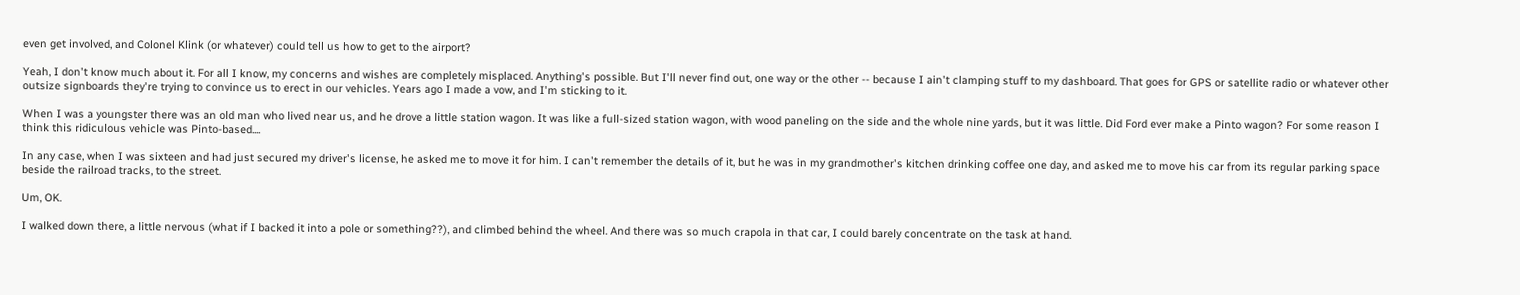even get involved, and Colonel Klink (or whatever) could tell us how to get to the airport?

Yeah, I don't know much about it. For all I know, my concerns and wishes are completely misplaced. Anything's possible. But I'll never find out, one way or the other -- because I ain't clamping stuff to my dashboard. That goes for GPS or satellite radio or whatever other outsize signboards they're trying to convince us to erect in our vehicles. Years ago I made a vow, and I'm sticking to it.

When I was a youngster there was an old man who lived near us, and he drove a little station wagon. It was like a full-sized station wagon, with wood paneling on the side and the whole nine yards, but it was little. Did Ford ever make a Pinto wagon? For some reason I think this ridiculous vehicle was Pinto-based....

In any case, when I was sixteen and had just secured my driver's license, he asked me to move it for him. I can't remember the details of it, but he was in my grandmother's kitchen drinking coffee one day, and asked me to move his car from its regular parking space beside the railroad tracks, to the street.

Um, OK.

I walked down there, a little nervous (what if I backed it into a pole or something??), and climbed behind the wheel. And there was so much crapola in that car, I could barely concentrate on the task at hand.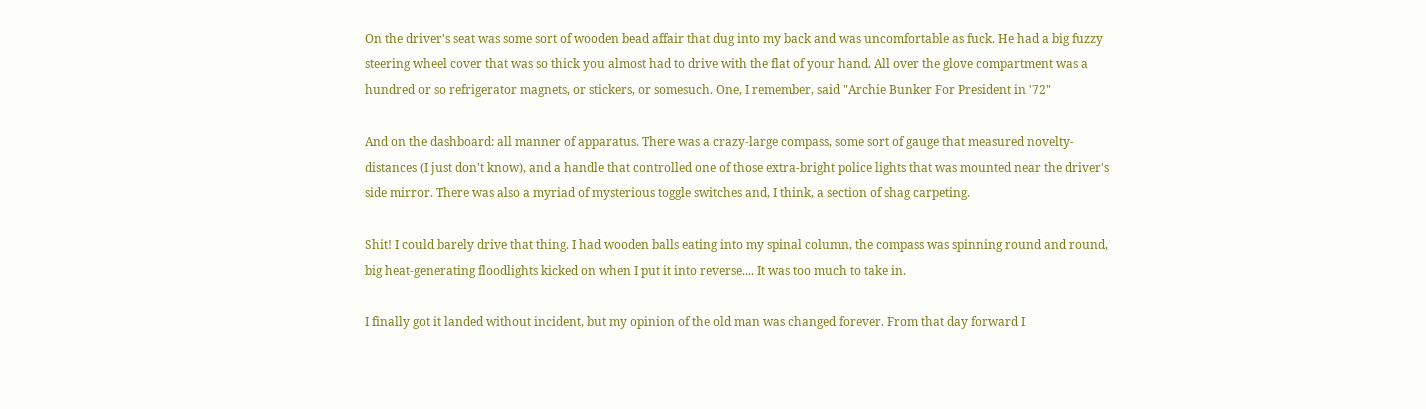On the driver's seat was some sort of wooden bead affair that dug into my back and was uncomfortable as fuck. He had a big fuzzy steering wheel cover that was so thick you almost had to drive with the flat of your hand. All over the glove compartment was a hundred or so refrigerator magnets, or stickers, or somesuch. One, I remember, said "Archie Bunker For President in '72"

And on the dashboard: all manner of apparatus. There was a crazy-large compass, some sort of gauge that measured novelty-distances (I just don't know), and a handle that controlled one of those extra-bright police lights that was mounted near the driver's side mirror. There was also a myriad of mysterious toggle switches and, I think, a section of shag carpeting.

Shit! I could barely drive that thing. I had wooden balls eating into my spinal column, the compass was spinning round and round, big heat-generating floodlights kicked on when I put it into reverse.... It was too much to take in.

I finally got it landed without incident, but my opinion of the old man was changed forever. From that day forward I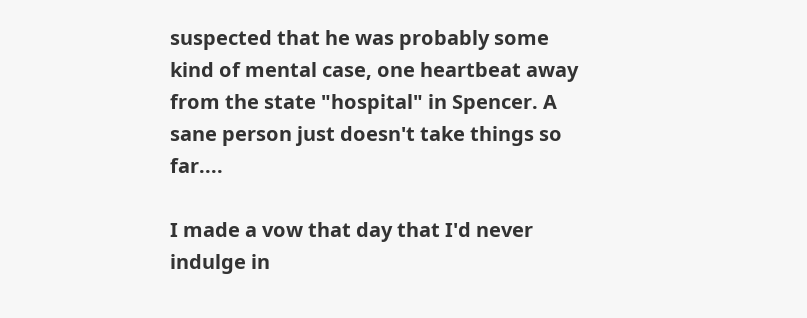suspected that he was probably some kind of mental case, one heartbeat away from the state "hospital" in Spencer. A sane person just doesn't take things so far....

I made a vow that day that I'd never indulge in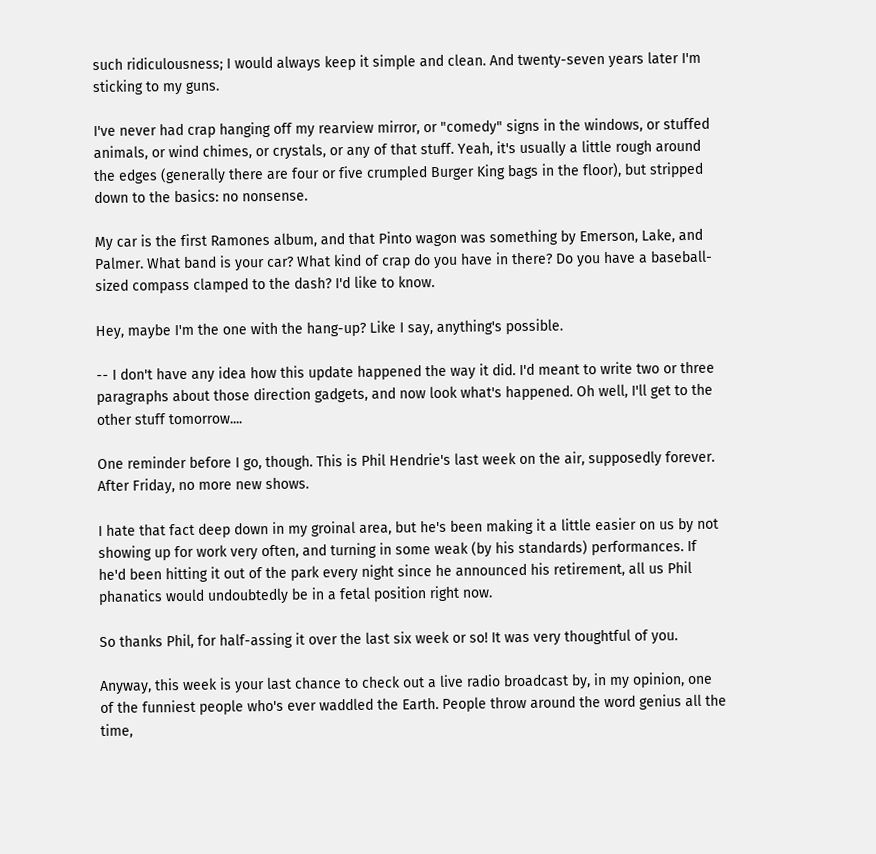such ridiculousness; I would always keep it simple and clean. And twenty-seven years later I'm sticking to my guns.

I've never had crap hanging off my rearview mirror, or "comedy" signs in the windows, or stuffed animals, or wind chimes, or crystals, or any of that stuff. Yeah, it's usually a little rough around the edges (generally there are four or five crumpled Burger King bags in the floor), but stripped down to the basics: no nonsense.

My car is the first Ramones album, and that Pinto wagon was something by Emerson, Lake, and Palmer. What band is your car? What kind of crap do you have in there? Do you have a baseball-sized compass clamped to the dash? I'd like to know.

Hey, maybe I'm the one with the hang-up? Like I say, anything's possible.

-- I don't have any idea how this update happened the way it did. I'd meant to write two or three paragraphs about those direction gadgets, and now look what's happened. Oh well, I'll get to the other stuff tomorrow....

One reminder before I go, though. This is Phil Hendrie's last week on the air, supposedly forever. After Friday, no more new shows.

I hate that fact deep down in my groinal area, but he's been making it a little easier on us by not showing up for work very often, and turning in some weak (by his standards) performances. If he'd been hitting it out of the park every night since he announced his retirement, all us Phil phanatics would undoubtedly be in a fetal position right now.

So thanks Phil, for half-assing it over the last six week or so! It was very thoughtful of you.

Anyway, this week is your last chance to check out a live radio broadcast by, in my opinion, one of the funniest people who's ever waddled the Earth. People throw around the word genius all the time,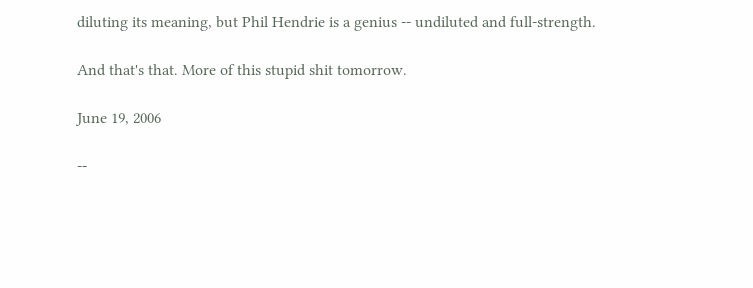diluting its meaning, but Phil Hendrie is a genius -- undiluted and full-strength.

And that's that. More of this stupid shit tomorrow.

June 19, 2006

--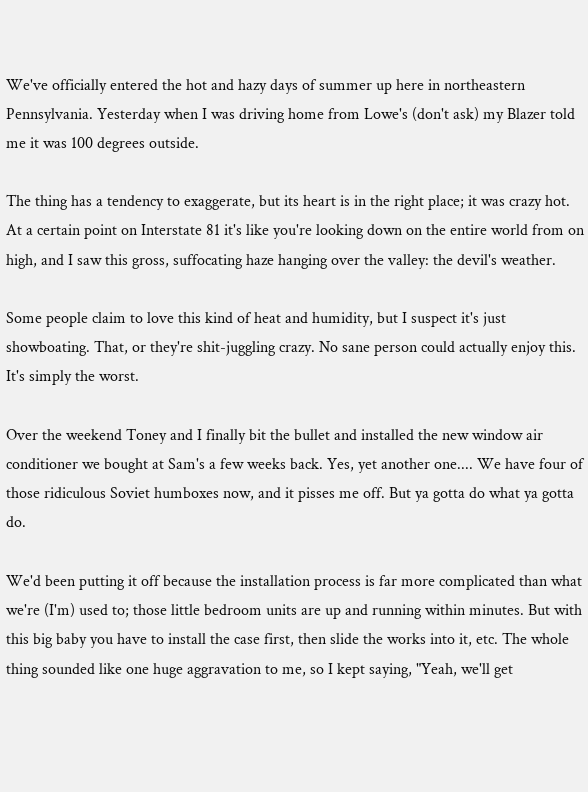We've officially entered the hot and hazy days of summer up here in northeastern Pennsylvania. Yesterday when I was driving home from Lowe's (don't ask) my Blazer told me it was 100 degrees outside.

The thing has a tendency to exaggerate, but its heart is in the right place; it was crazy hot. At a certain point on Interstate 81 it's like you're looking down on the entire world from on high, and I saw this gross, suffocating haze hanging over the valley: the devil's weather.

Some people claim to love this kind of heat and humidity, but I suspect it's just showboating. That, or they're shit-juggling crazy. No sane person could actually enjoy this. It's simply the worst.

Over the weekend Toney and I finally bit the bullet and installed the new window air conditioner we bought at Sam's a few weeks back. Yes, yet another one.... We have four of those ridiculous Soviet humboxes now, and it pisses me off. But ya gotta do what ya gotta do.

We'd been putting it off because the installation process is far more complicated than what we're (I'm) used to; those little bedroom units are up and running within minutes. But with this big baby you have to install the case first, then slide the works into it, etc. The whole thing sounded like one huge aggravation to me, so I kept saying, "Yeah, we'll get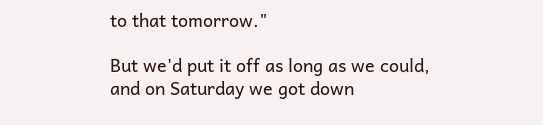to that tomorrow."

But we'd put it off as long as we could, and on Saturday we got down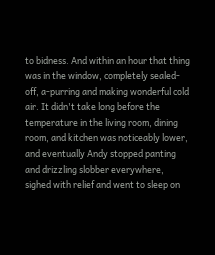to bidness. And within an hour that thing was in the window, completely sealed-off, a-purring and making wonderful cold air. It didn't take long before the temperature in the living room, dining room, and kitchen was noticeably lower, and eventually Andy stopped panting and drizzling slobber everywhere, sighed with relief and went to sleep on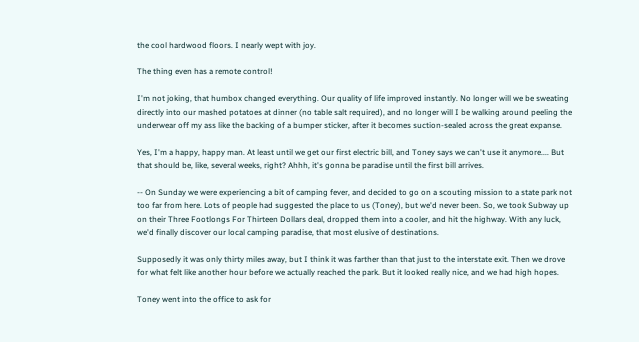the cool hardwood floors. I nearly wept with joy.

The thing even has a remote control!

I'm not joking, that humbox changed everything. Our quality of life improved instantly. No longer will we be sweating directly into our mashed potatoes at dinner (no table salt required), and no longer will I be walking around peeling the underwear off my ass like the backing of a bumper sticker, after it becomes suction-sealed across the great expanse.

Yes, I'm a happy, happy man. At least until we get our first electric bill, and Toney says we can't use it anymore.... But that should be, like, several weeks, right? Ahhh, it's gonna be paradise until the first bill arrives.

-- On Sunday we were experiencing a bit of camping fever, and decided to go on a scouting mission to a state park not too far from here. Lots of people had suggested the place to us (Toney), but we'd never been. So, we took Subway up on their Three Footlongs For Thirteen Dollars deal, dropped them into a cooler, and hit the highway. With any luck, we'd finally discover our local camping paradise, that most elusive of destinations.

Supposedly it was only thirty miles away, but I think it was farther than that just to the interstate exit. Then we drove for what felt like another hour before we actually reached the park. But it looked really nice, and we had high hopes.

Toney went into the office to ask for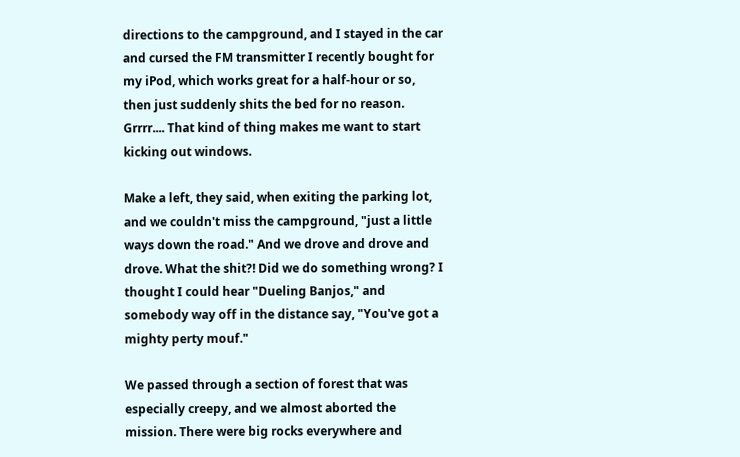directions to the campground, and I stayed in the car and cursed the FM transmitter I recently bought for my iPod, which works great for a half-hour or so, then just suddenly shits the bed for no reason. Grrrr.... That kind of thing makes me want to start kicking out windows.

Make a left, they said, when exiting the parking lot, and we couldn't miss the campground, "just a little ways down the road." And we drove and drove and drove. What the shit?! Did we do something wrong? I thought I could hear "Dueling Banjos," and somebody way off in the distance say, "You've got a mighty perty mouf."

We passed through a section of forest that was especially creepy, and we almost aborted the mission. There were big rocks everywhere and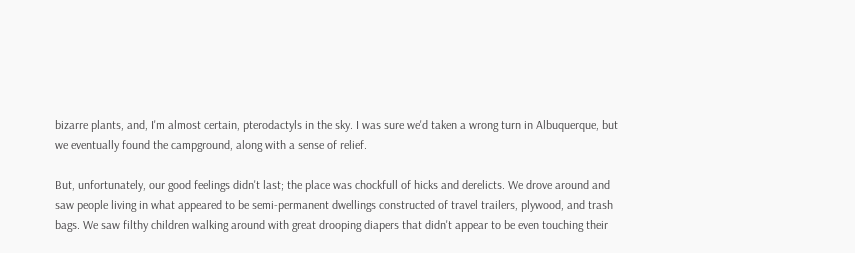bizarre plants, and, I'm almost certain, pterodactyls in the sky. I was sure we'd taken a wrong turn in Albuquerque, but we eventually found the campground, along with a sense of relief.

But, unfortunately, our good feelings didn't last; the place was chockfull of hicks and derelicts. We drove around and saw people living in what appeared to be semi-permanent dwellings constructed of travel trailers, plywood, and trash bags. We saw filthy children walking around with great drooping diapers that didn't appear to be even touching their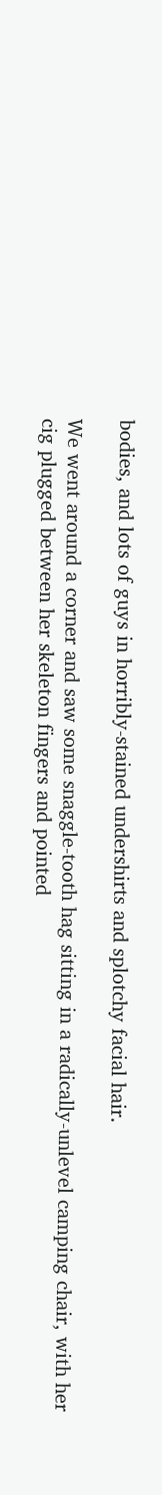bodies, and lots of guys in horribly-stained undershirts and splotchy facial hair.

We went around a corner and saw some snaggle-tooth hag sitting in a radically-unlevel camping chair, with her cig plugged between her skeleton fingers and pointed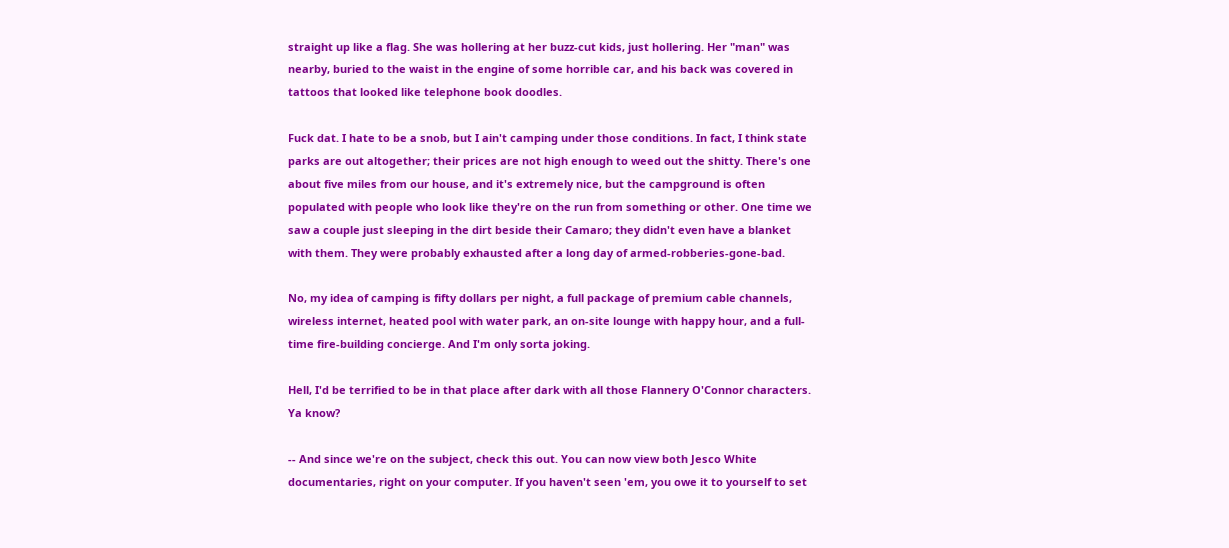straight up like a flag. She was hollering at her buzz-cut kids, just hollering. Her "man" was nearby, buried to the waist in the engine of some horrible car, and his back was covered in tattoos that looked like telephone book doodles.

Fuck dat. I hate to be a snob, but I ain't camping under those conditions. In fact, I think state parks are out altogether; their prices are not high enough to weed out the shitty. There's one about five miles from our house, and it's extremely nice, but the campground is often populated with people who look like they're on the run from something or other. One time we saw a couple just sleeping in the dirt beside their Camaro; they didn't even have a blanket with them. They were probably exhausted after a long day of armed-robberies-gone-bad.

No, my idea of camping is fifty dollars per night, a full package of premium cable channels, wireless internet, heated pool with water park, an on-site lounge with happy hour, and a full-time fire-building concierge. And I'm only sorta joking.

Hell, I'd be terrified to be in that place after dark with all those Flannery O'Connor characters. Ya know?

-- And since we're on the subject, check this out. You can now view both Jesco White documentaries, right on your computer. If you haven't seen 'em, you owe it to yourself to set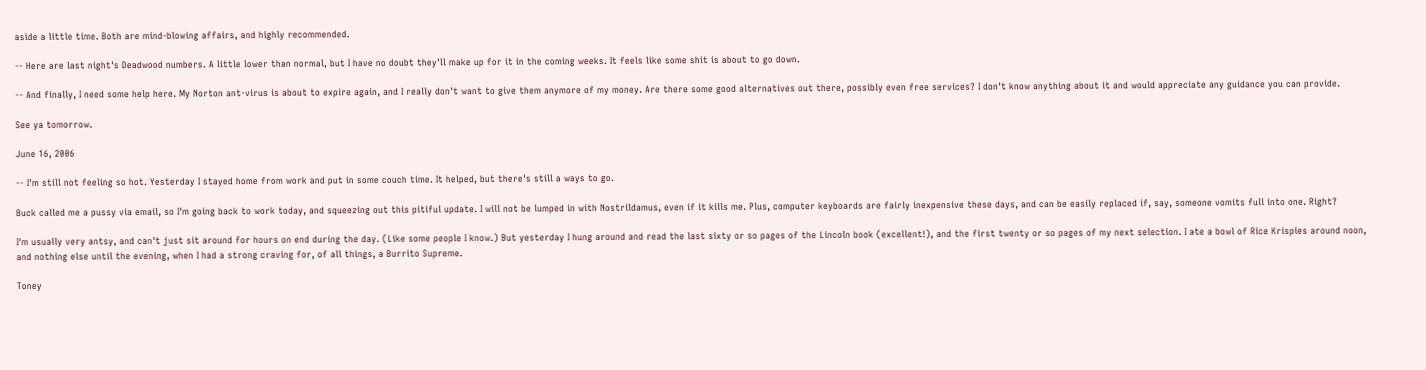aside a little time. Both are mind-blowing affairs, and highly recommended.

-- Here are last night's Deadwood numbers. A little lower than normal, but I have no doubt they'll make up for it in the coming weeks. It feels like some shit is about to go down.

-- And finally, I need some help here. My Norton ant-virus is about to expire again, and I really don't want to give them anymore of my money. Are there some good alternatives out there, possibly even free services? I don't know anything about it and would appreciate any guidance you can provide.

See ya tomorrow.

June 16, 2006

-- I'm still not feeling so hot. Yesterday I stayed home from work and put in some couch time. It helped, but there's still a ways to go.

Buck called me a pussy via email, so I'm going back to work today, and squeezing out this pitiful update. I will not be lumped in with Nostrildamus, even if it kills me. Plus, computer keyboards are fairly inexpensive these days, and can be easily replaced if, say, someone vomits full into one. Right?

I'm usually very antsy, and can't just sit around for hours on end during the day. (Like some people I know.) But yesterday I hung around and read the last sixty or so pages of the Lincoln book (excellent!), and the first twenty or so pages of my next selection. I ate a bowl of Rice Krispies around noon, and nothing else until the evening, when I had a strong craving for, of all things, a Burrito Supreme.

Toney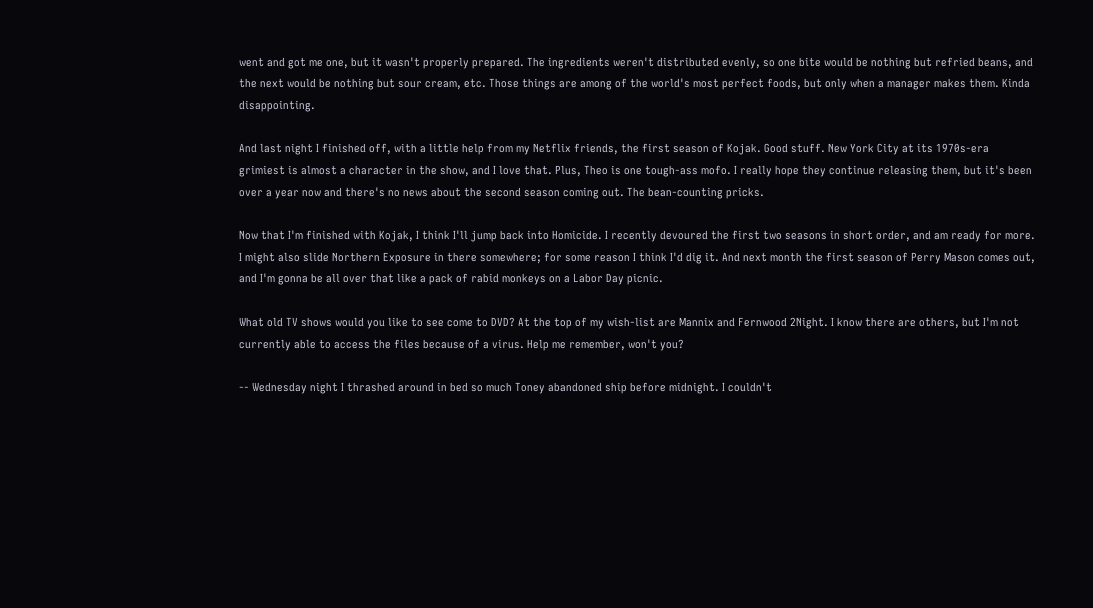went and got me one, but it wasn't properly prepared. The ingredients weren't distributed evenly, so one bite would be nothing but refried beans, and the next would be nothing but sour cream, etc. Those things are among of the world's most perfect foods, but only when a manager makes them. Kinda disappointing.

And last night I finished off, with a little help from my Netflix friends, the first season of Kojak. Good stuff. New York City at its 1970s-era grimiest is almost a character in the show, and I love that. Plus, Theo is one tough-ass mofo. I really hope they continue releasing them, but it's been over a year now and there's no news about the second season coming out. The bean-counting pricks.

Now that I'm finished with Kojak, I think I'll jump back into Homicide. I recently devoured the first two seasons in short order, and am ready for more. I might also slide Northern Exposure in there somewhere; for some reason I think I'd dig it. And next month the first season of Perry Mason comes out, and I'm gonna be all over that like a pack of rabid monkeys on a Labor Day picnic.

What old TV shows would you like to see come to DVD? At the top of my wish-list are Mannix and Fernwood 2Night. I know there are others, but I'm not currently able to access the files because of a virus. Help me remember, won't you?

-- Wednesday night I thrashed around in bed so much Toney abandoned ship before midnight. I couldn't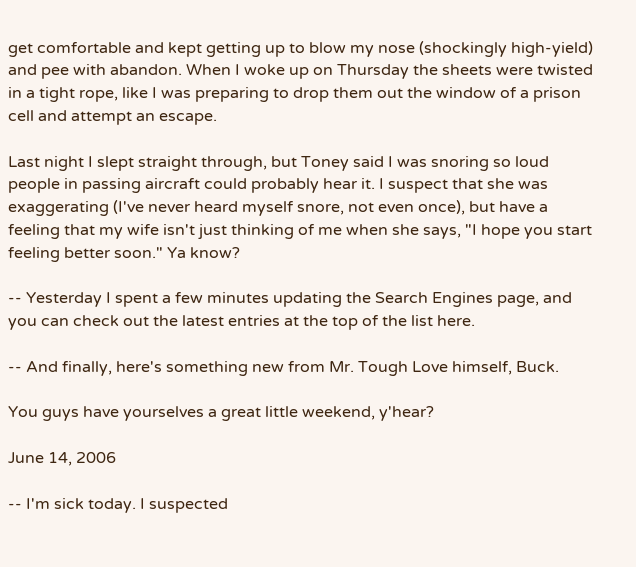get comfortable and kept getting up to blow my nose (shockingly high-yield) and pee with abandon. When I woke up on Thursday the sheets were twisted in a tight rope, like I was preparing to drop them out the window of a prison cell and attempt an escape.

Last night I slept straight through, but Toney said I was snoring so loud people in passing aircraft could probably hear it. I suspect that she was exaggerating (I've never heard myself snore, not even once), but have a feeling that my wife isn't just thinking of me when she says, "I hope you start feeling better soon." Ya know?

-- Yesterday I spent a few minutes updating the Search Engines page, and you can check out the latest entries at the top of the list here.

-- And finally, here's something new from Mr. Tough Love himself, Buck.

You guys have yourselves a great little weekend, y'hear?

June 14, 2006

-- I'm sick today. I suspected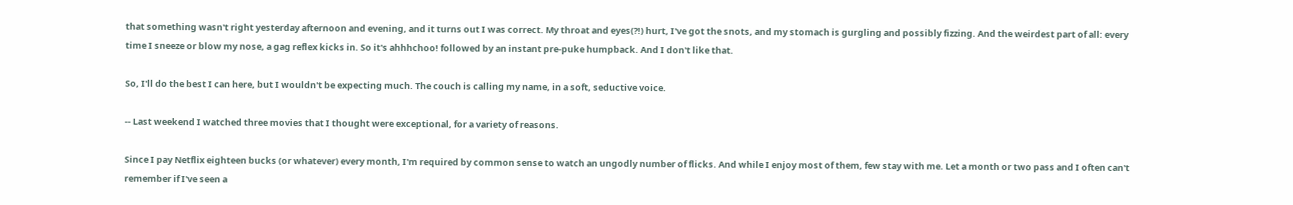that something wasn't right yesterday afternoon and evening, and it turns out I was correct. My throat and eyes(?!) hurt, I've got the snots, and my stomach is gurgling and possibly fizzing. And the weirdest part of all: every time I sneeze or blow my nose, a gag reflex kicks in. So it's ahhhchoo! followed by an instant pre-puke humpback. And I don't like that.

So, I'll do the best I can here, but I wouldn't be expecting much. The couch is calling my name, in a soft, seductive voice.

-- Last weekend I watched three movies that I thought were exceptional, for a variety of reasons.

Since I pay Netflix eighteen bucks (or whatever) every month, I'm required by common sense to watch an ungodly number of flicks. And while I enjoy most of them, few stay with me. Let a month or two pass and I often can't remember if I've seen a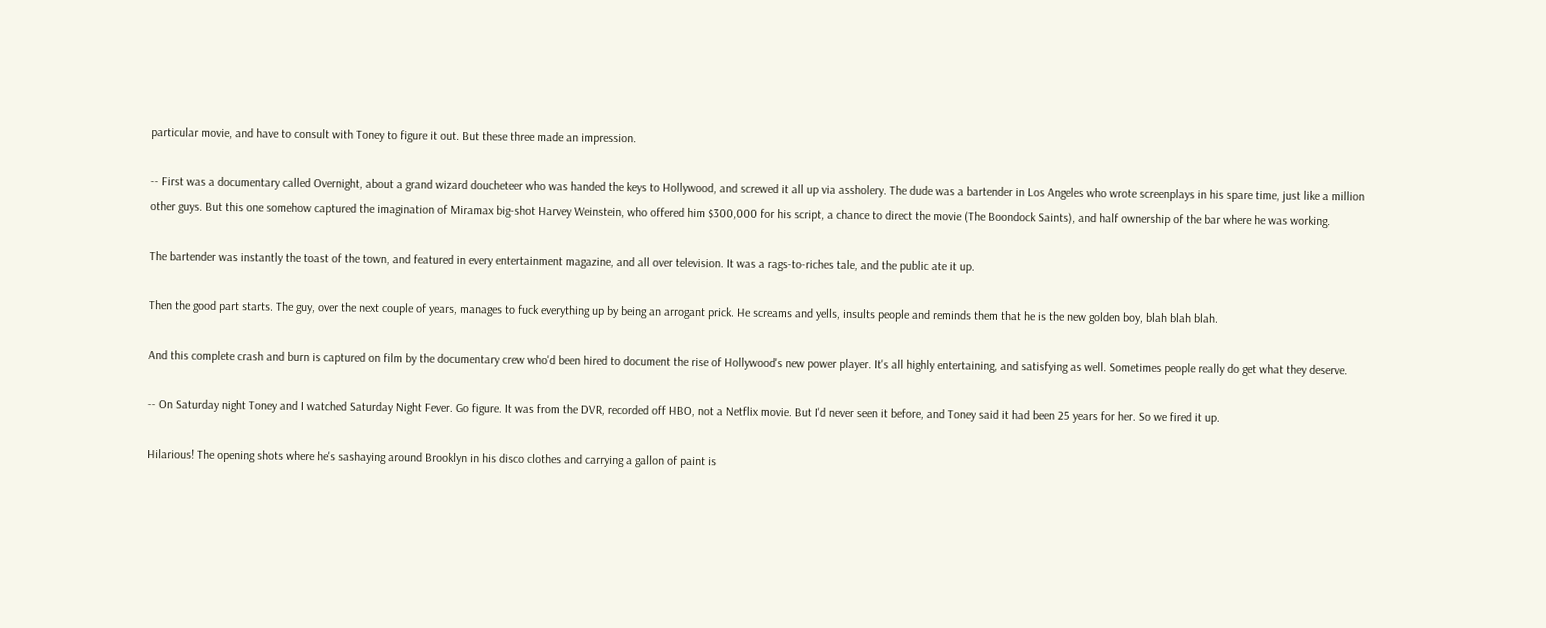particular movie, and have to consult with Toney to figure it out. But these three made an impression.

-- First was a documentary called Overnight, about a grand wizard doucheteer who was handed the keys to Hollywood, and screwed it all up via assholery. The dude was a bartender in Los Angeles who wrote screenplays in his spare time, just like a million other guys. But this one somehow captured the imagination of Miramax big-shot Harvey Weinstein, who offered him $300,000 for his script, a chance to direct the movie (The Boondock Saints), and half ownership of the bar where he was working.

The bartender was instantly the toast of the town, and featured in every entertainment magazine, and all over television. It was a rags-to-riches tale, and the public ate it up.

Then the good part starts. The guy, over the next couple of years, manages to fuck everything up by being an arrogant prick. He screams and yells, insults people and reminds them that he is the new golden boy, blah blah blah.

And this complete crash and burn is captured on film by the documentary crew who'd been hired to document the rise of Hollywood's new power player. It's all highly entertaining, and satisfying as well. Sometimes people really do get what they deserve.

-- On Saturday night Toney and I watched Saturday Night Fever. Go figure. It was from the DVR, recorded off HBO, not a Netflix movie. But I'd never seen it before, and Toney said it had been 25 years for her. So we fired it up.

Hilarious! The opening shots where he's sashaying around Brooklyn in his disco clothes and carrying a gallon of paint is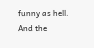funny as hell. And the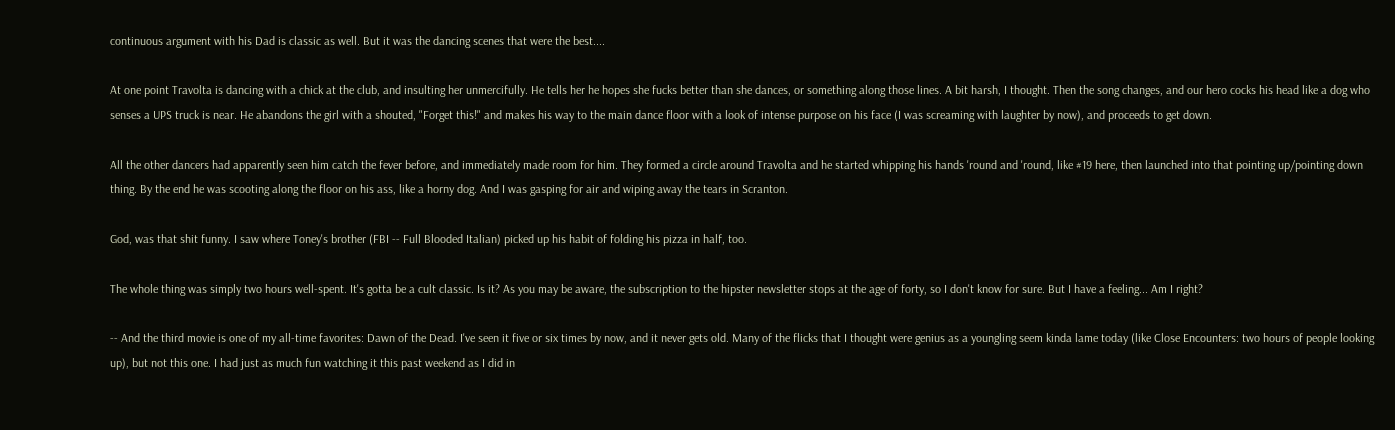continuous argument with his Dad is classic as well. But it was the dancing scenes that were the best....

At one point Travolta is dancing with a chick at the club, and insulting her unmercifully. He tells her he hopes she fucks better than she dances, or something along those lines. A bit harsh, I thought. Then the song changes, and our hero cocks his head like a dog who senses a UPS truck is near. He abandons the girl with a shouted, "Forget this!" and makes his way to the main dance floor with a look of intense purpose on his face (I was screaming with laughter by now), and proceeds to get down.

All the other dancers had apparently seen him catch the fever before, and immediately made room for him. They formed a circle around Travolta and he started whipping his hands 'round and 'round, like #19 here, then launched into that pointing up/pointing down thing. By the end he was scooting along the floor on his ass, like a horny dog. And I was gasping for air and wiping away the tears in Scranton.

God, was that shit funny. I saw where Toney's brother (FBI -- Full Blooded Italian) picked up his habit of folding his pizza in half, too.

The whole thing was simply two hours well-spent. It's gotta be a cult classic. Is it? As you may be aware, the subscription to the hipster newsletter stops at the age of forty, so I don't know for sure. But I have a feeling... Am I right?

-- And the third movie is one of my all-time favorites: Dawn of the Dead. I've seen it five or six times by now, and it never gets old. Many of the flicks that I thought were genius as a youngling seem kinda lame today (like Close Encounters: two hours of people looking up), but not this one. I had just as much fun watching it this past weekend as I did in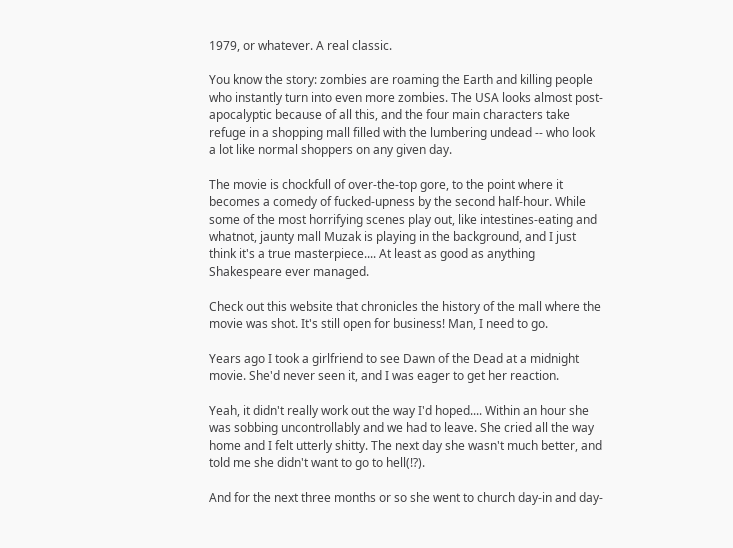1979, or whatever. A real classic.

You know the story: zombies are roaming the Earth and killing people who instantly turn into even more zombies. The USA looks almost post-apocalyptic because of all this, and the four main characters take refuge in a shopping mall filled with the lumbering undead -- who look a lot like normal shoppers on any given day.

The movie is chockfull of over-the-top gore, to the point where it becomes a comedy of fucked-upness by the second half-hour. While some of the most horrifying scenes play out, like intestines-eating and whatnot, jaunty mall Muzak is playing in the background, and I just think it's a true masterpiece.... At least as good as anything Shakespeare ever managed.

Check out this website that chronicles the history of the mall where the movie was shot. It's still open for business! Man, I need to go.

Years ago I took a girlfriend to see Dawn of the Dead at a midnight movie. She'd never seen it, and I was eager to get her reaction.

Yeah, it didn't really work out the way I'd hoped.... Within an hour she was sobbing uncontrollably and we had to leave. She cried all the way home and I felt utterly shitty. The next day she wasn't much better, and told me she didn't want to go to hell(!?).

And for the next three months or so she went to church day-in and day-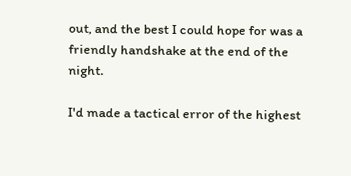out, and the best I could hope for was a friendly handshake at the end of the night.

I'd made a tactical error of the highest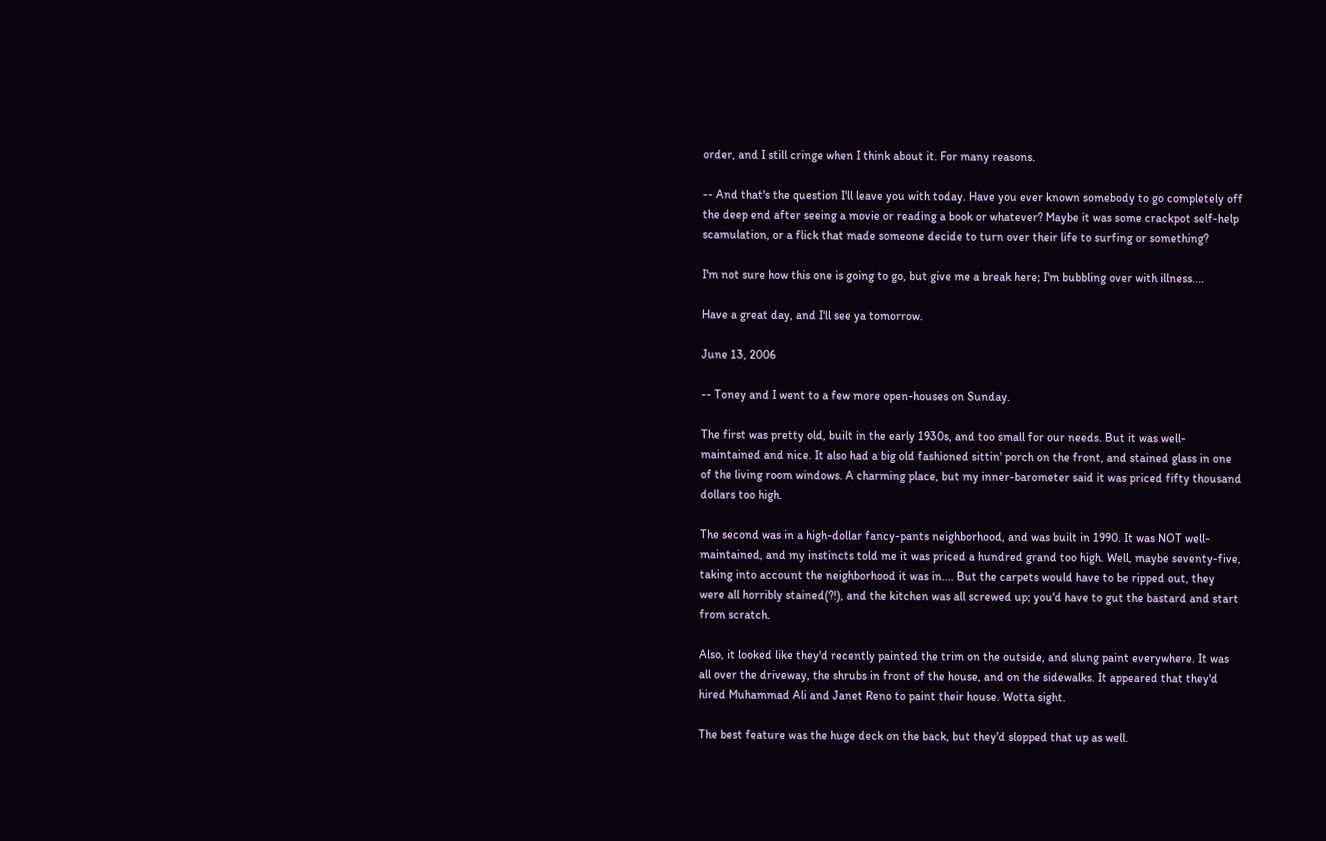order, and I still cringe when I think about it. For many reasons.

-- And that's the question I'll leave you with today. Have you ever known somebody to go completely off the deep end after seeing a movie or reading a book or whatever? Maybe it was some crackpot self-help scamulation, or a flick that made someone decide to turn over their life to surfing or something?

I'm not sure how this one is going to go, but give me a break here; I'm bubbling over with illness....

Have a great day, and I'll see ya tomorrow.

June 13, 2006

-- Toney and I went to a few more open-houses on Sunday.

The first was pretty old, built in the early 1930s, and too small for our needs. But it was well-maintained and nice. It also had a big old fashioned sittin' porch on the front, and stained glass in one of the living room windows. A charming place, but my inner-barometer said it was priced fifty thousand dollars too high.

The second was in a high-dollar fancy-pants neighborhood, and was built in 1990. It was NOT well-maintained, and my instincts told me it was priced a hundred grand too high. Well, maybe seventy-five, taking into account the neighborhood it was in.... But the carpets would have to be ripped out, they were all horribly stained(?!), and the kitchen was all screwed up; you'd have to gut the bastard and start from scratch.

Also, it looked like they'd recently painted the trim on the outside, and slung paint everywhere. It was all over the driveway, the shrubs in front of the house, and on the sidewalks. It appeared that they'd hired Muhammad Ali and Janet Reno to paint their house. Wotta sight.

The best feature was the huge deck on the back, but they'd slopped that up as well.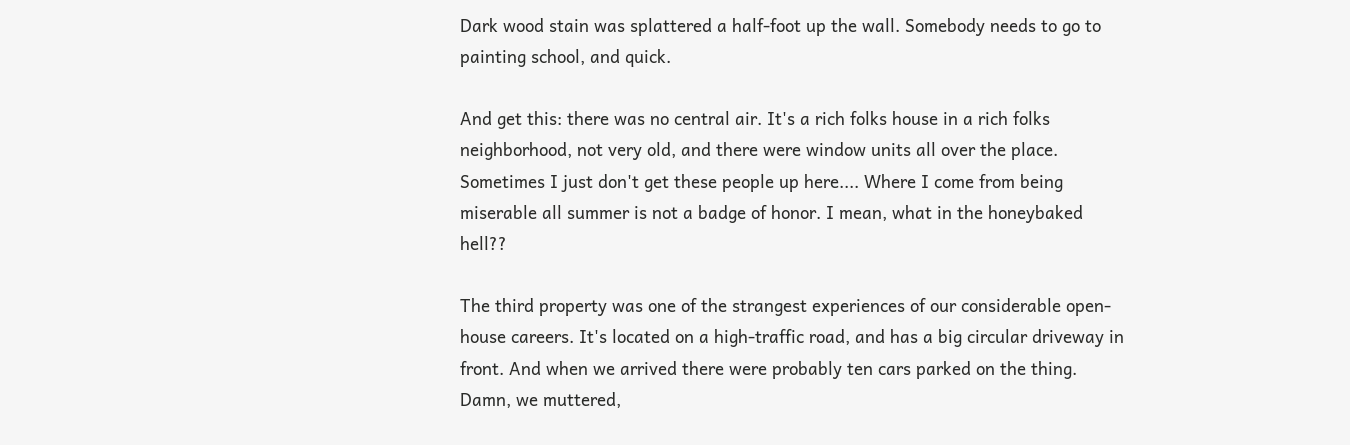Dark wood stain was splattered a half-foot up the wall. Somebody needs to go to painting school, and quick.

And get this: there was no central air. It's a rich folks house in a rich folks neighborhood, not very old, and there were window units all over the place. Sometimes I just don't get these people up here.... Where I come from being miserable all summer is not a badge of honor. I mean, what in the honeybaked hell??

The third property was one of the strangest experiences of our considerable open-house careers. It's located on a high-traffic road, and has a big circular driveway in front. And when we arrived there were probably ten cars parked on the thing. Damn, we muttered,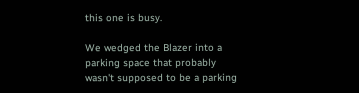this one is busy.

We wedged the Blazer into a parking space that probably wasn't supposed to be a parking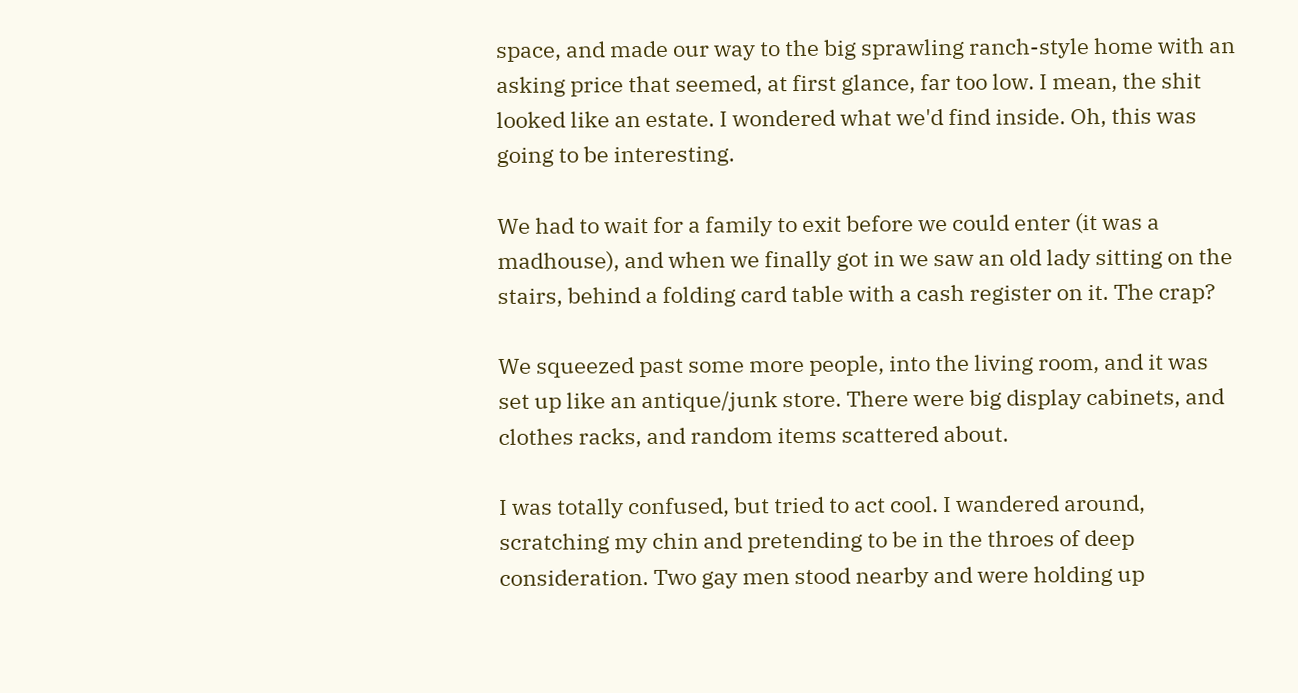space, and made our way to the big sprawling ranch-style home with an asking price that seemed, at first glance, far too low. I mean, the shit looked like an estate. I wondered what we'd find inside. Oh, this was going to be interesting.

We had to wait for a family to exit before we could enter (it was a madhouse), and when we finally got in we saw an old lady sitting on the stairs, behind a folding card table with a cash register on it. The crap?

We squeezed past some more people, into the living room, and it was set up like an antique/junk store. There were big display cabinets, and clothes racks, and random items scattered about.

I was totally confused, but tried to act cool. I wandered around, scratching my chin and pretending to be in the throes of deep consideration. Two gay men stood nearby and were holding up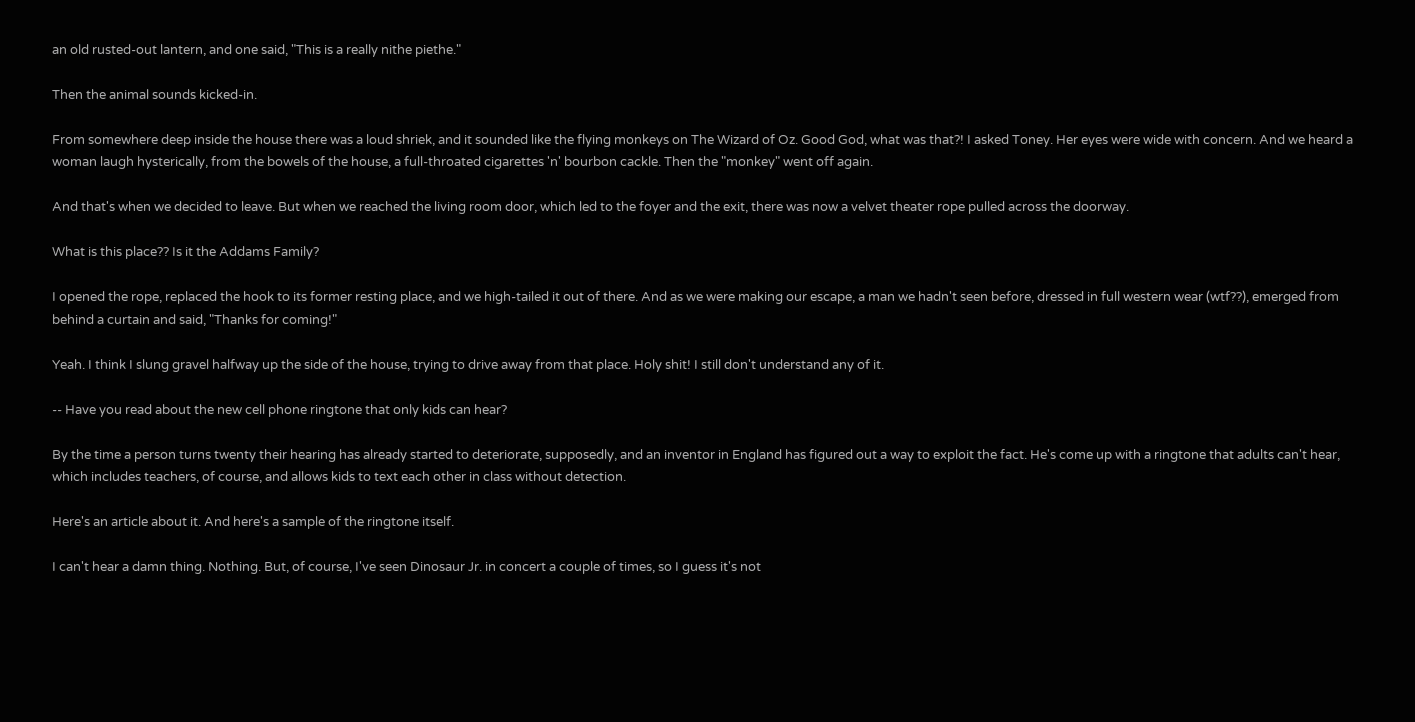an old rusted-out lantern, and one said, "This is a really nithe piethe."

Then the animal sounds kicked-in.

From somewhere deep inside the house there was a loud shriek, and it sounded like the flying monkeys on The Wizard of Oz. Good God, what was that?! I asked Toney. Her eyes were wide with concern. And we heard a woman laugh hysterically, from the bowels of the house, a full-throated cigarettes 'n' bourbon cackle. Then the "monkey" went off again.

And that's when we decided to leave. But when we reached the living room door, which led to the foyer and the exit, there was now a velvet theater rope pulled across the doorway.

What is this place?? Is it the Addams Family?

I opened the rope, replaced the hook to its former resting place, and we high-tailed it out of there. And as we were making our escape, a man we hadn't seen before, dressed in full western wear (wtf??), emerged from behind a curtain and said, "Thanks for coming!"

Yeah. I think I slung gravel halfway up the side of the house, trying to drive away from that place. Holy shit! I still don't understand any of it.

-- Have you read about the new cell phone ringtone that only kids can hear?

By the time a person turns twenty their hearing has already started to deteriorate, supposedly, and an inventor in England has figured out a way to exploit the fact. He's come up with a ringtone that adults can't hear, which includes teachers, of course, and allows kids to text each other in class without detection.

Here's an article about it. And here's a sample of the ringtone itself.

I can't hear a damn thing. Nothing. But, of course, I've seen Dinosaur Jr. in concert a couple of times, so I guess it's not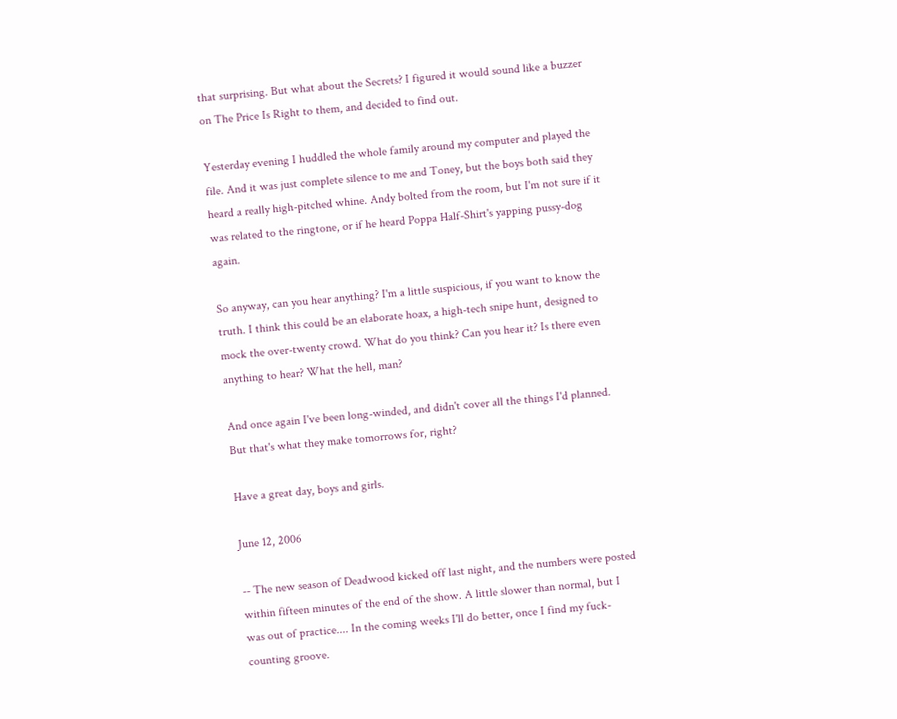that surprising. But what about the Secrets? I figured it would sound like a buzzer on The Price Is Right to them, and decided to find out.

Yesterday evening I huddled the whole family around my computer and played the file. And it was just complete silence to me and Toney, but the boys both said they heard a really high-pitched whine. Andy bolted from the room, but I'm not sure if it was related to the ringtone, or if he heard Poppa Half-Shirt's yapping pussy-dog again.

So anyway, can you hear anything? I'm a little suspicious, if you want to know the truth. I think this could be an elaborate hoax, a high-tech snipe hunt, designed to mock the over-twenty crowd. What do you think? Can you hear it? Is there even anything to hear? What the hell, man?

And once again I've been long-winded, and didn't cover all the things I'd planned. But that's what they make tomorrows for, right?

Have a great day, boys and girls.

June 12, 2006

-- The new season of Deadwood kicked off last night, and the numbers were posted within fifteen minutes of the end of the show. A little slower than normal, but I was out of practice.... In the coming weeks I'll do better, once I find my fuck-counting groove.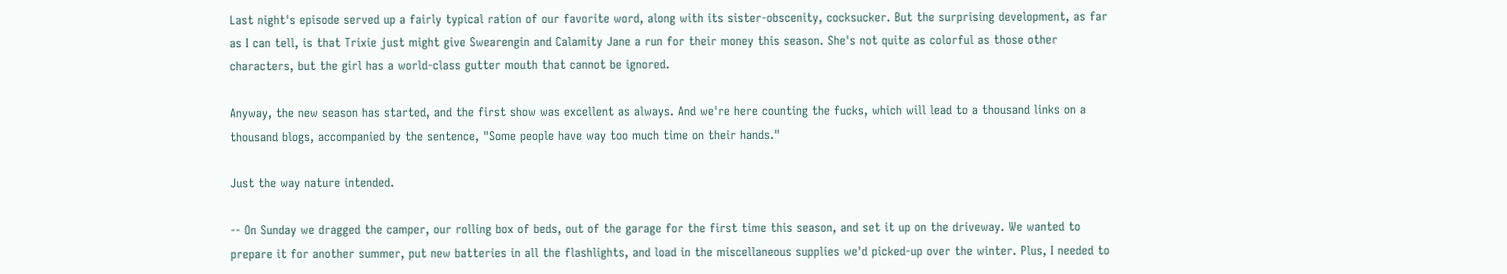Last night's episode served up a fairly typical ration of our favorite word, along with its sister-obscenity, cocksucker. But the surprising development, as far as I can tell, is that Trixie just might give Swearengin and Calamity Jane a run for their money this season. She's not quite as colorful as those other characters, but the girl has a world-class gutter mouth that cannot be ignored.

Anyway, the new season has started, and the first show was excellent as always. And we're here counting the fucks, which will lead to a thousand links on a thousand blogs, accompanied by the sentence, "Some people have way too much time on their hands."

Just the way nature intended.

-- On Sunday we dragged the camper, our rolling box of beds, out of the garage for the first time this season, and set it up on the driveway. We wanted to prepare it for another summer, put new batteries in all the flashlights, and load in the miscellaneous supplies we'd picked-up over the winter. Plus, I needed to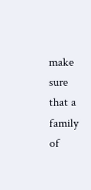make sure that a family of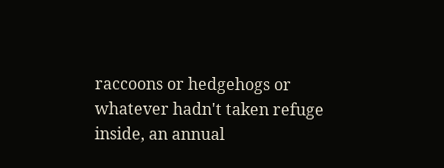raccoons or hedgehogs or whatever hadn't taken refuge inside, an annual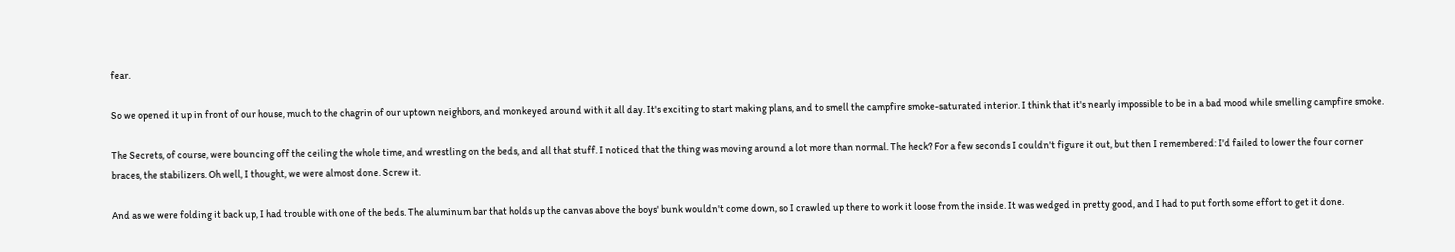fear.

So we opened it up in front of our house, much to the chagrin of our uptown neighbors, and monkeyed around with it all day. It's exciting to start making plans, and to smell the campfire smoke-saturated interior. I think that it's nearly impossible to be in a bad mood while smelling campfire smoke.

The Secrets, of course, were bouncing off the ceiling the whole time, and wrestling on the beds, and all that stuff. I noticed that the thing was moving around a lot more than normal. The heck? For a few seconds I couldn't figure it out, but then I remembered: I'd failed to lower the four corner braces, the stabilizers. Oh well, I thought, we were almost done. Screw it.

And as we were folding it back up, I had trouble with one of the beds. The aluminum bar that holds up the canvas above the boys' bunk wouldn't come down, so I crawled up there to work it loose from the inside. It was wedged in pretty good, and I had to put forth some effort to get it done.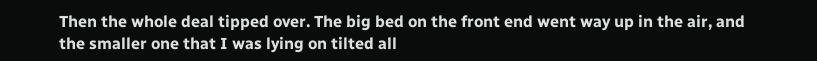Then the whole deal tipped over. The big bed on the front end went way up in the air, and the smaller one that I was lying on tilted all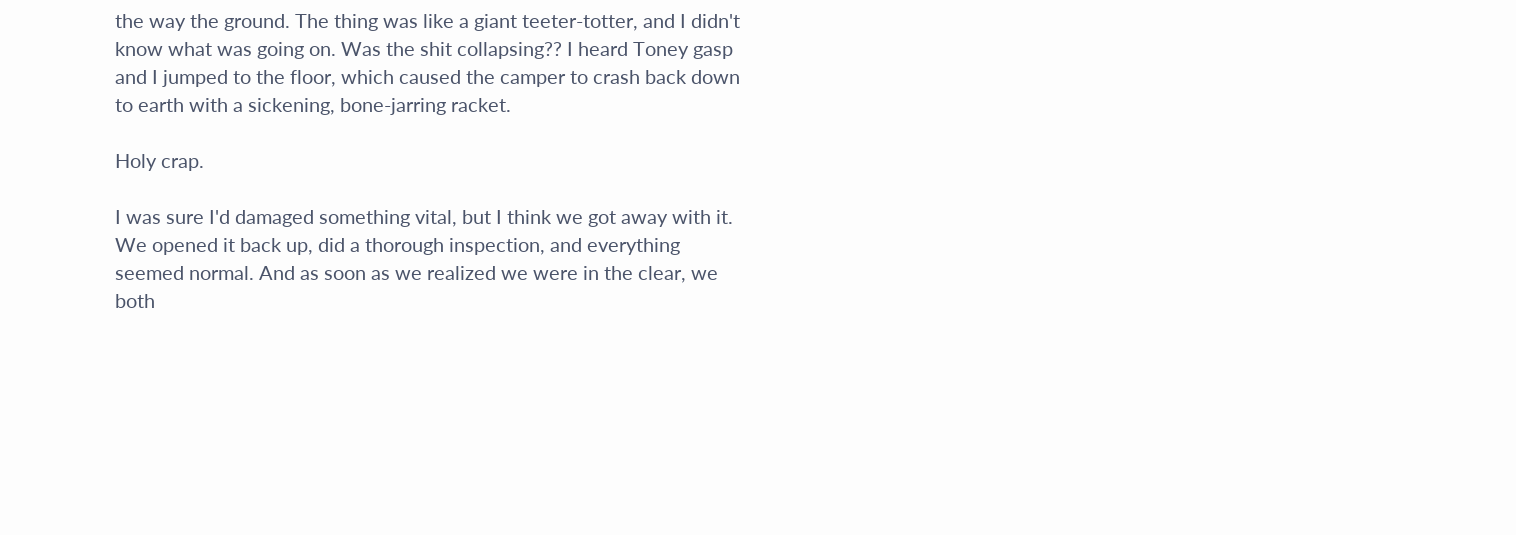the way the ground. The thing was like a giant teeter-totter, and I didn't know what was going on. Was the shit collapsing?? I heard Toney gasp and I jumped to the floor, which caused the camper to crash back down to earth with a sickening, bone-jarring racket.

Holy crap.

I was sure I'd damaged something vital, but I think we got away with it. We opened it back up, did a thorough inspection, and everything seemed normal. And as soon as we realized we were in the clear, we both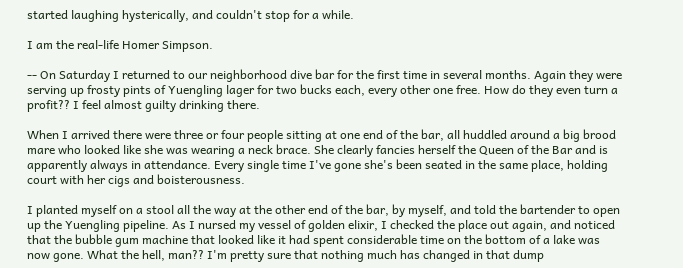started laughing hysterically, and couldn't stop for a while.

I am the real-life Homer Simpson.

-- On Saturday I returned to our neighborhood dive bar for the first time in several months. Again they were serving up frosty pints of Yuengling lager for two bucks each, every other one free. How do they even turn a profit?? I feel almost guilty drinking there.

When I arrived there were three or four people sitting at one end of the bar, all huddled around a big brood mare who looked like she was wearing a neck brace. She clearly fancies herself the Queen of the Bar and is apparently always in attendance. Every single time I've gone she's been seated in the same place, holding court with her cigs and boisterousness.

I planted myself on a stool all the way at the other end of the bar, by myself, and told the bartender to open up the Yuengling pipeline. As I nursed my vessel of golden elixir, I checked the place out again, and noticed that the bubble gum machine that looked like it had spent considerable time on the bottom of a lake was now gone. What the hell, man?? I'm pretty sure that nothing much has changed in that dump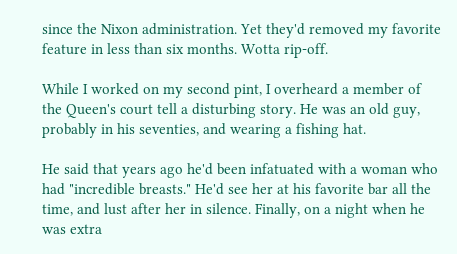since the Nixon administration. Yet they'd removed my favorite feature in less than six months. Wotta rip-off.

While I worked on my second pint, I overheard a member of the Queen's court tell a disturbing story. He was an old guy, probably in his seventies, and wearing a fishing hat.

He said that years ago he'd been infatuated with a woman who had "incredible breasts." He'd see her at his favorite bar all the time, and lust after her in silence. Finally, on a night when he was extra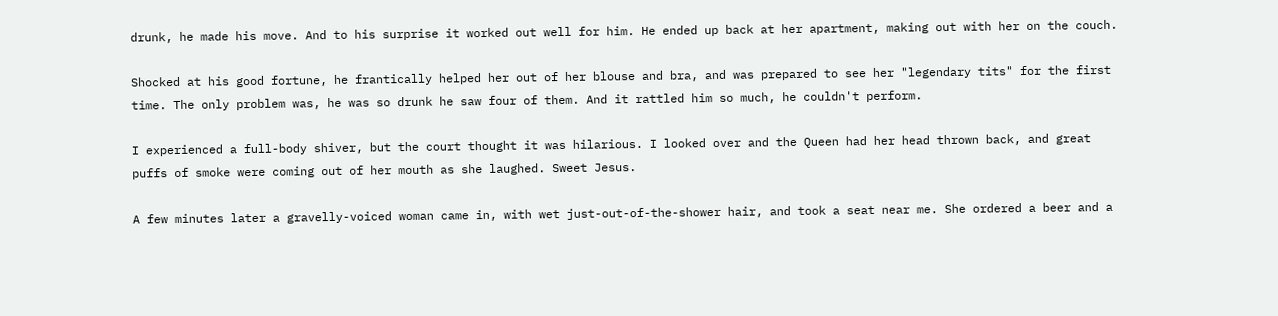drunk, he made his move. And to his surprise it worked out well for him. He ended up back at her apartment, making out with her on the couch.

Shocked at his good fortune, he frantically helped her out of her blouse and bra, and was prepared to see her "legendary tits" for the first time. The only problem was, he was so drunk he saw four of them. And it rattled him so much, he couldn't perform.

I experienced a full-body shiver, but the court thought it was hilarious. I looked over and the Queen had her head thrown back, and great puffs of smoke were coming out of her mouth as she laughed. Sweet Jesus.

A few minutes later a gravelly-voiced woman came in, with wet just-out-of-the-shower hair, and took a seat near me. She ordered a beer and a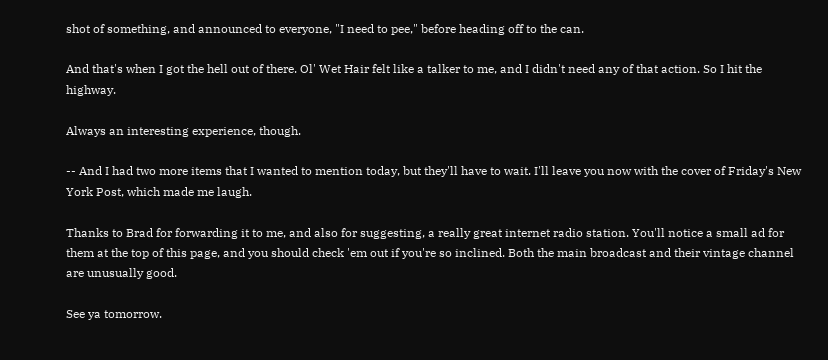shot of something, and announced to everyone, "I need to pee," before heading off to the can.

And that's when I got the hell out of there. Ol' Wet Hair felt like a talker to me, and I didn't need any of that action. So I hit the highway.

Always an interesting experience, though.

-- And I had two more items that I wanted to mention today, but they'll have to wait. I'll leave you now with the cover of Friday's New York Post, which made me laugh.

Thanks to Brad for forwarding it to me, and also for suggesting, a really great internet radio station. You'll notice a small ad for them at the top of this page, and you should check 'em out if you're so inclined. Both the main broadcast and their vintage channel are unusually good.

See ya tomorrow.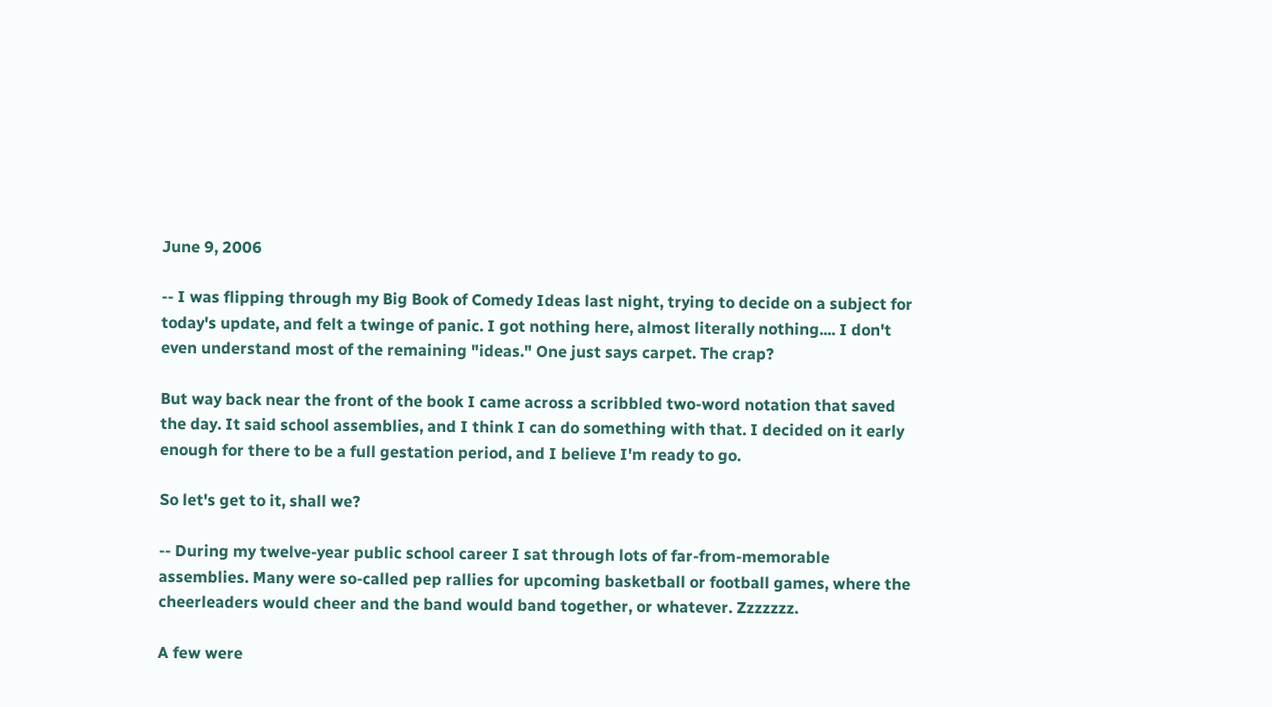June 9, 2006

-- I was flipping through my Big Book of Comedy Ideas last night, trying to decide on a subject for today's update, and felt a twinge of panic. I got nothing here, almost literally nothing.... I don't even understand most of the remaining "ideas." One just says carpet. The crap?

But way back near the front of the book I came across a scribbled two-word notation that saved the day. It said school assemblies, and I think I can do something with that. I decided on it early enough for there to be a full gestation period, and I believe I'm ready to go.

So let's get to it, shall we?

-- During my twelve-year public school career I sat through lots of far-from-memorable assemblies. Many were so-called pep rallies for upcoming basketball or football games, where the cheerleaders would cheer and the band would band together, or whatever. Zzzzzzz.

A few were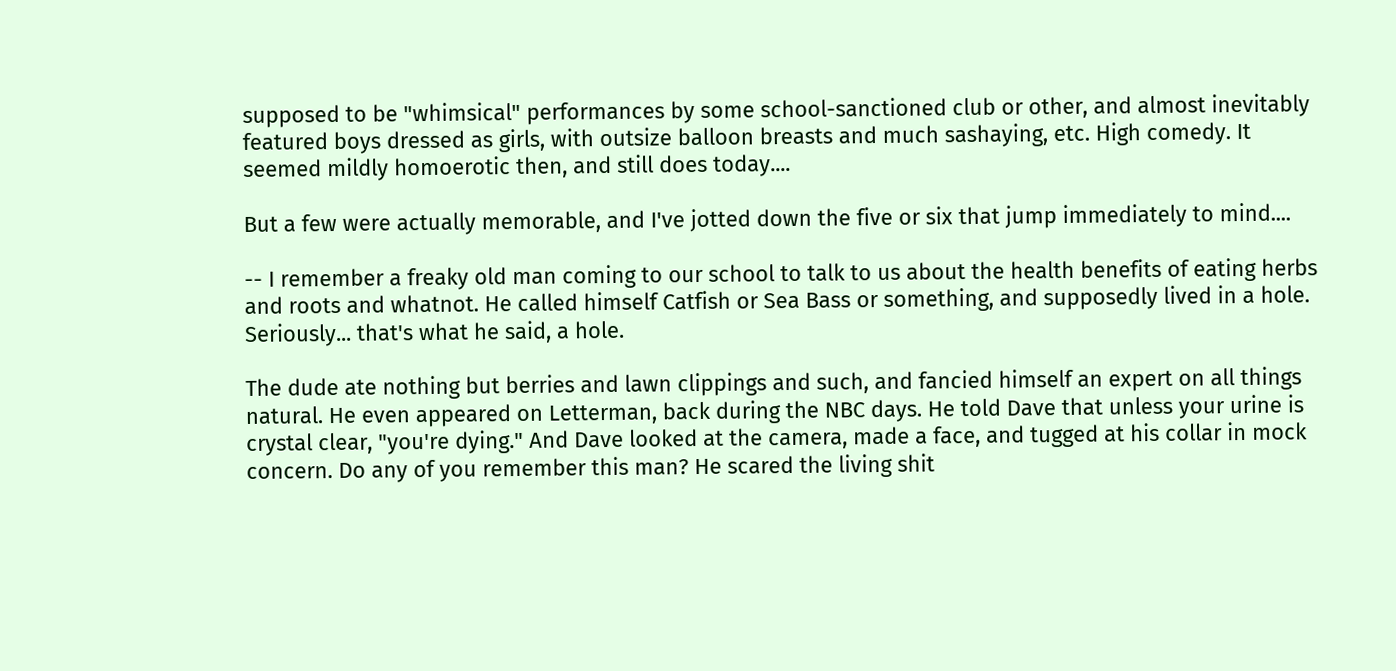supposed to be "whimsical" performances by some school-sanctioned club or other, and almost inevitably featured boys dressed as girls, with outsize balloon breasts and much sashaying, etc. High comedy. It seemed mildly homoerotic then, and still does today....

But a few were actually memorable, and I've jotted down the five or six that jump immediately to mind....

-- I remember a freaky old man coming to our school to talk to us about the health benefits of eating herbs and roots and whatnot. He called himself Catfish or Sea Bass or something, and supposedly lived in a hole. Seriously... that's what he said, a hole.

The dude ate nothing but berries and lawn clippings and such, and fancied himself an expert on all things natural. He even appeared on Letterman, back during the NBC days. He told Dave that unless your urine is crystal clear, "you're dying." And Dave looked at the camera, made a face, and tugged at his collar in mock concern. Do any of you remember this man? He scared the living shit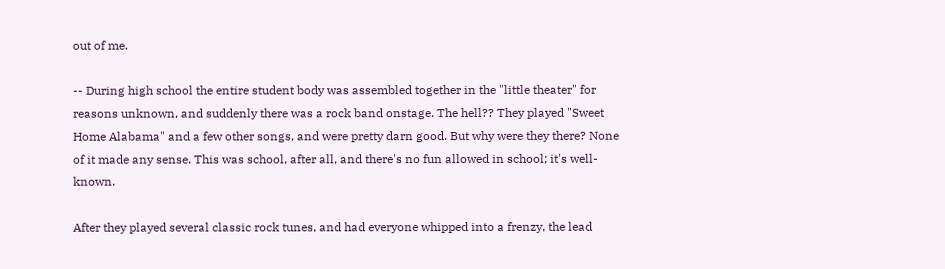out of me.

-- During high school the entire student body was assembled together in the "little theater" for reasons unknown, and suddenly there was a rock band onstage. The hell?? They played "Sweet Home Alabama" and a few other songs, and were pretty darn good. But why were they there? None of it made any sense. This was school, after all, and there's no fun allowed in school; it's well-known.

After they played several classic rock tunes, and had everyone whipped into a frenzy, the lead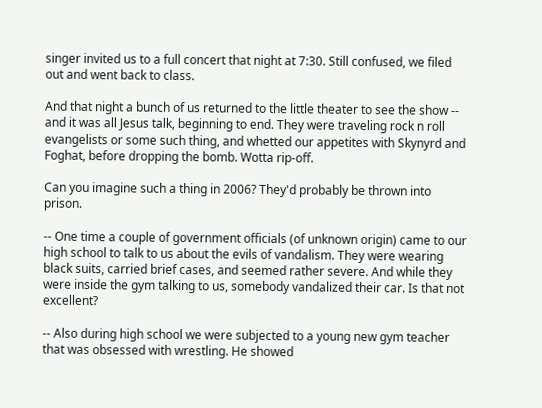singer invited us to a full concert that night at 7:30. Still confused, we filed out and went back to class.

And that night a bunch of us returned to the little theater to see the show -- and it was all Jesus talk, beginning to end. They were traveling rock n roll evangelists or some such thing, and whetted our appetites with Skynyrd and Foghat, before dropping the bomb. Wotta rip-off.

Can you imagine such a thing in 2006? They'd probably be thrown into prison.

-- One time a couple of government officials (of unknown origin) came to our high school to talk to us about the evils of vandalism. They were wearing black suits, carried brief cases, and seemed rather severe. And while they were inside the gym talking to us, somebody vandalized their car. Is that not excellent?

-- Also during high school we were subjected to a young new gym teacher that was obsessed with wrestling. He showed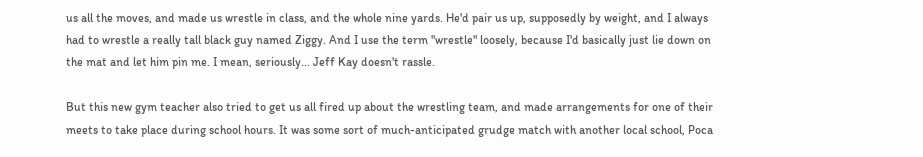us all the moves, and made us wrestle in class, and the whole nine yards. He'd pair us up, supposedly by weight, and I always had to wrestle a really tall black guy named Ziggy. And I use the term "wrestle" loosely, because I'd basically just lie down on the mat and let him pin me. I mean, seriously... Jeff Kay doesn't rassle.

But this new gym teacher also tried to get us all fired up about the wrestling team, and made arrangements for one of their meets to take place during school hours. It was some sort of much-anticipated grudge match with another local school, Poca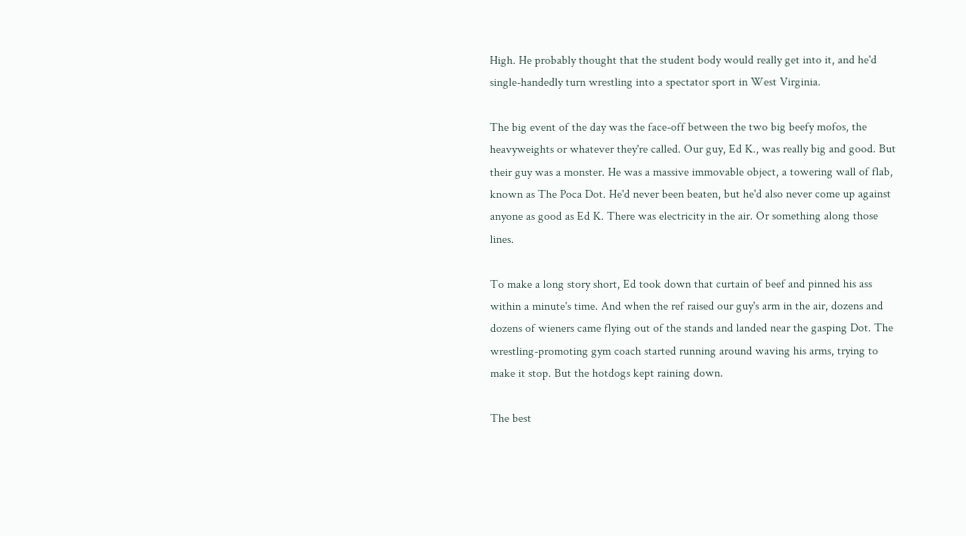High. He probably thought that the student body would really get into it, and he'd single-handedly turn wrestling into a spectator sport in West Virginia.

The big event of the day was the face-off between the two big beefy mofos, the heavyweights or whatever they're called. Our guy, Ed K., was really big and good. But their guy was a monster. He was a massive immovable object, a towering wall of flab, known as The Poca Dot. He'd never been beaten, but he'd also never come up against anyone as good as Ed K. There was electricity in the air. Or something along those lines.

To make a long story short, Ed took down that curtain of beef and pinned his ass within a minute's time. And when the ref raised our guy's arm in the air, dozens and dozens of wieners came flying out of the stands and landed near the gasping Dot. The wrestling-promoting gym coach started running around waving his arms, trying to make it stop. But the hotdogs kept raining down.

The best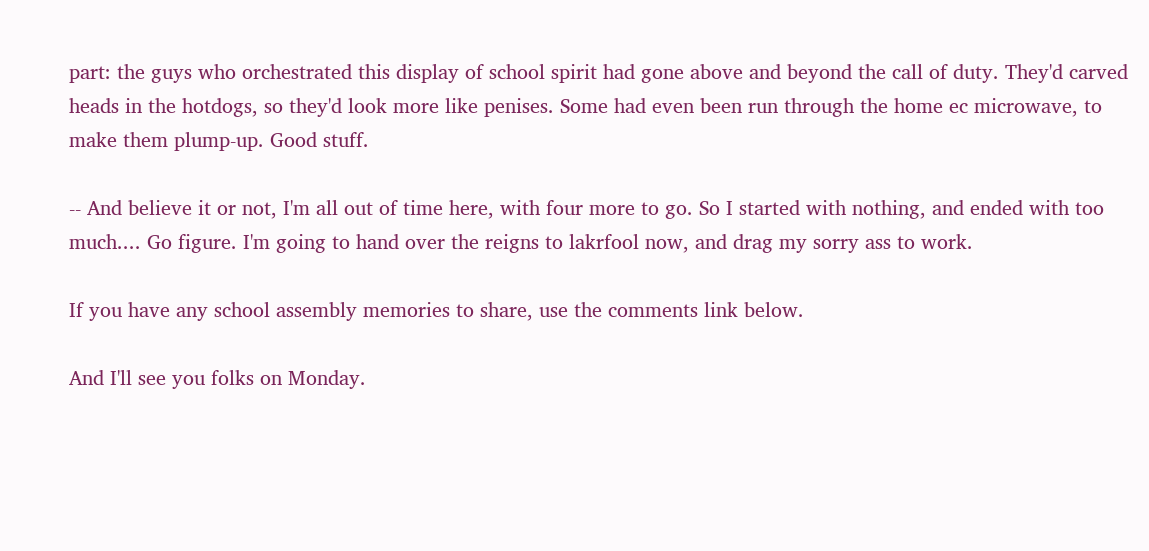part: the guys who orchestrated this display of school spirit had gone above and beyond the call of duty. They'd carved heads in the hotdogs, so they'd look more like penises. Some had even been run through the home ec microwave, to make them plump-up. Good stuff.

-- And believe it or not, I'm all out of time here, with four more to go. So I started with nothing, and ended with too much.... Go figure. I'm going to hand over the reigns to lakrfool now, and drag my sorry ass to work.

If you have any school assembly memories to share, use the comments link below.

And I'll see you folks on Monday.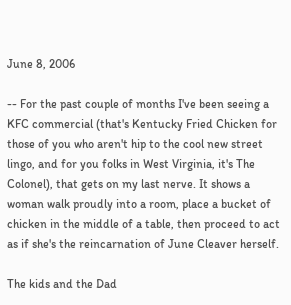June 8, 2006

-- For the past couple of months I've been seeing a KFC commercial (that's Kentucky Fried Chicken for those of you who aren't hip to the cool new street lingo, and for you folks in West Virginia, it's The Colonel), that gets on my last nerve. It shows a woman walk proudly into a room, place a bucket of chicken in the middle of a table, then proceed to act as if she's the reincarnation of June Cleaver herself.

The kids and the Dad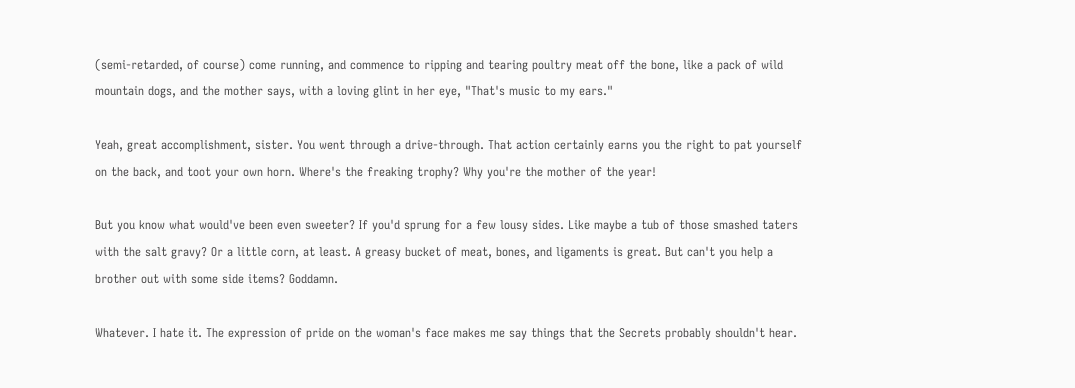(semi-retarded, of course) come running, and commence to ripping and tearing poultry meat off the bone, like a pack of wild mountain dogs, and the mother says, with a loving glint in her eye, "That's music to my ears."

Yeah, great accomplishment, sister. You went through a drive-through. That action certainly earns you the right to pat yourself on the back, and toot your own horn. Where's the freaking trophy? Why you're the mother of the year!

But you know what would've been even sweeter? If you'd sprung for a few lousy sides. Like maybe a tub of those smashed taters with the salt gravy? Or a little corn, at least. A greasy bucket of meat, bones, and ligaments is great. But can't you help a brother out with some side items? Goddamn.

Whatever. I hate it. The expression of pride on the woman's face makes me say things that the Secrets probably shouldn't hear.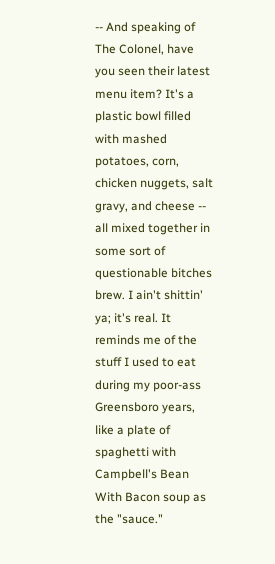-- And speaking of The Colonel, have you seen their latest menu item? It's a plastic bowl filled with mashed potatoes, corn, chicken nuggets, salt gravy, and cheese -- all mixed together in some sort of questionable bitches brew. I ain't shittin' ya; it's real. It reminds me of the stuff I used to eat during my poor-ass Greensboro years, like a plate of spaghetti with Campbell's Bean With Bacon soup as the "sauce."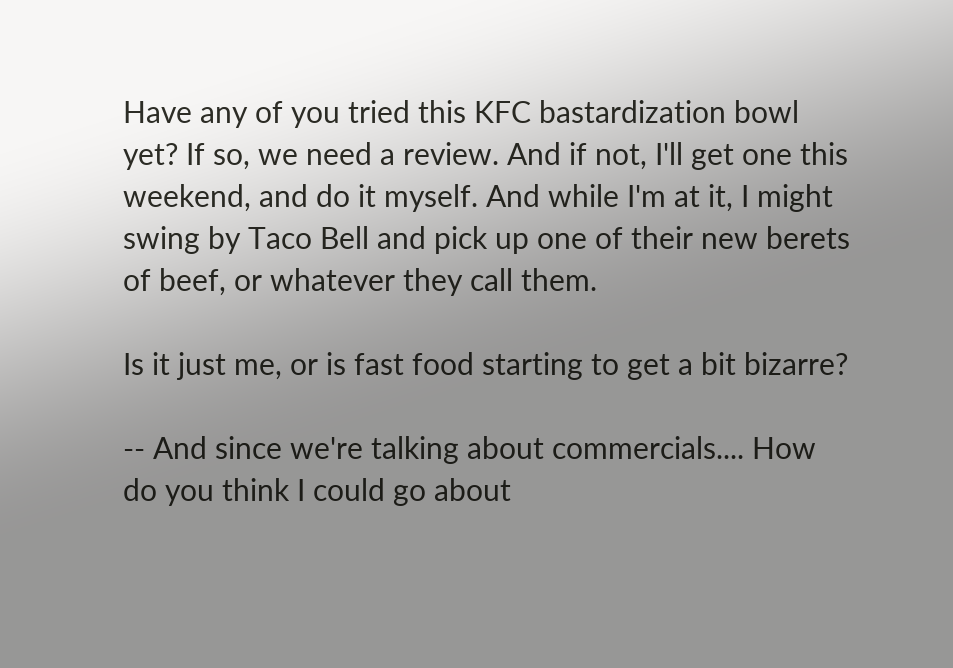Have any of you tried this KFC bastardization bowl yet? If so, we need a review. And if not, I'll get one this weekend, and do it myself. And while I'm at it, I might swing by Taco Bell and pick up one of their new berets of beef, or whatever they call them.

Is it just me, or is fast food starting to get a bit bizarre?

-- And since we're talking about commercials.... How do you think I could go about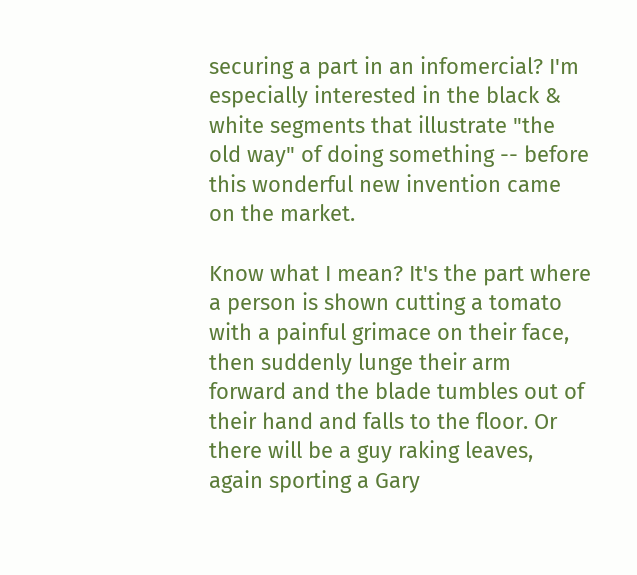securing a part in an infomercial? I'm especially interested in the black & white segments that illustrate "the old way" of doing something -- before this wonderful new invention came on the market.

Know what I mean? It's the part where a person is shown cutting a tomato with a painful grimace on their face, then suddenly lunge their arm forward and the blade tumbles out of their hand and falls to the floor. Or there will be a guy raking leaves, again sporting a Gary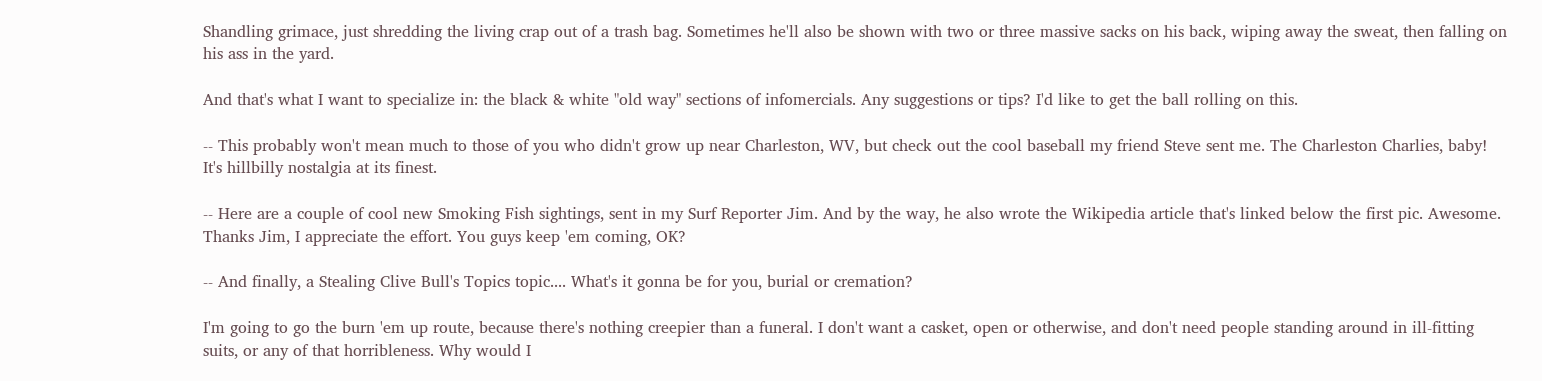Shandling grimace, just shredding the living crap out of a trash bag. Sometimes he'll also be shown with two or three massive sacks on his back, wiping away the sweat, then falling on his ass in the yard.

And that's what I want to specialize in: the black & white "old way" sections of infomercials. Any suggestions or tips? I'd like to get the ball rolling on this.

-- This probably won't mean much to those of you who didn't grow up near Charleston, WV, but check out the cool baseball my friend Steve sent me. The Charleston Charlies, baby! It's hillbilly nostalgia at its finest.

-- Here are a couple of cool new Smoking Fish sightings, sent in my Surf Reporter Jim. And by the way, he also wrote the Wikipedia article that's linked below the first pic. Awesome. Thanks Jim, I appreciate the effort. You guys keep 'em coming, OK?

-- And finally, a Stealing Clive Bull's Topics topic.... What's it gonna be for you, burial or cremation?

I'm going to go the burn 'em up route, because there's nothing creepier than a funeral. I don't want a casket, open or otherwise, and don't need people standing around in ill-fitting suits, or any of that horribleness. Why would I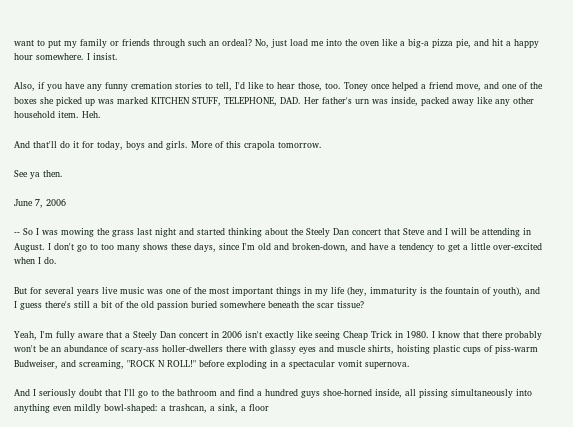want to put my family or friends through such an ordeal? No, just load me into the oven like a big-a pizza pie, and hit a happy hour somewhere. I insist.

Also, if you have any funny cremation stories to tell, I'd like to hear those, too. Toney once helped a friend move, and one of the boxes she picked up was marked KITCHEN STUFF, TELEPHONE, DAD. Her father's urn was inside, packed away like any other household item. Heh.

And that'll do it for today, boys and girls. More of this crapola tomorrow.

See ya then.

June 7, 2006

-- So I was mowing the grass last night and started thinking about the Steely Dan concert that Steve and I will be attending in August. I don't go to too many shows these days, since I'm old and broken-down, and have a tendency to get a little over-excited when I do.

But for several years live music was one of the most important things in my life (hey, immaturity is the fountain of youth), and I guess there's still a bit of the old passion buried somewhere beneath the scar tissue?

Yeah, I'm fully aware that a Steely Dan concert in 2006 isn't exactly like seeing Cheap Trick in 1980. I know that there probably won't be an abundance of scary-ass holler-dwellers there with glassy eyes and muscle shirts, hoisting plastic cups of piss-warm Budweiser, and screaming, "ROCK N ROLL!" before exploding in a spectacular vomit supernova.

And I seriously doubt that I'll go to the bathroom and find a hundred guys shoe-horned inside, all pissing simultaneously into anything even mildly bowl-shaped: a trashcan, a sink, a floor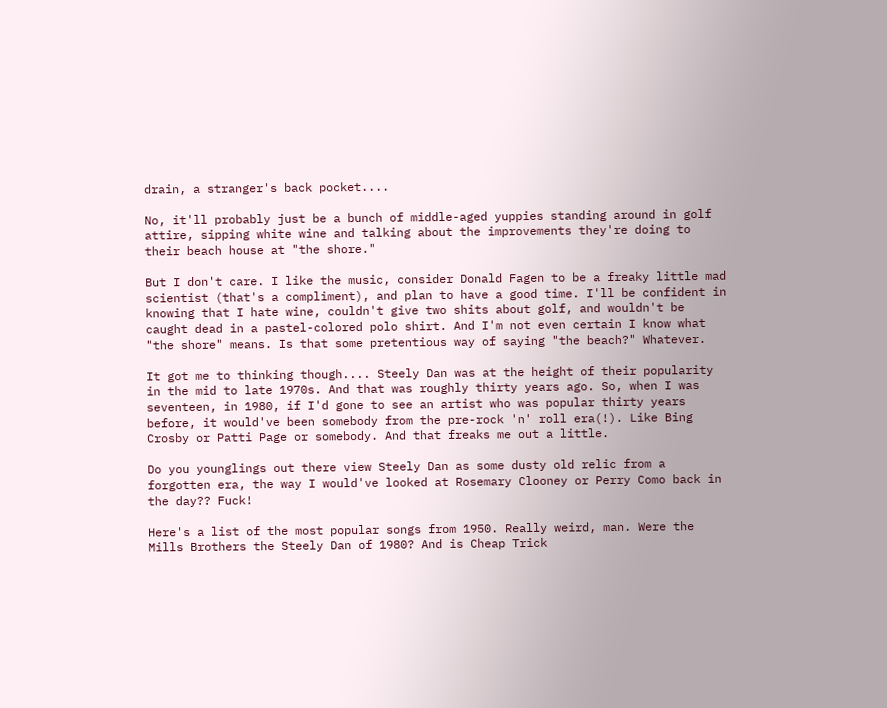drain, a stranger's back pocket....

No, it'll probably just be a bunch of middle-aged yuppies standing around in golf attire, sipping white wine and talking about the improvements they're doing to their beach house at "the shore."

But I don't care. I like the music, consider Donald Fagen to be a freaky little mad scientist (that's a compliment), and plan to have a good time. I'll be confident in knowing that I hate wine, couldn't give two shits about golf, and wouldn't be caught dead in a pastel-colored polo shirt. And I'm not even certain I know what "the shore" means. Is that some pretentious way of saying "the beach?" Whatever.

It got me to thinking though.... Steely Dan was at the height of their popularity in the mid to late 1970s. And that was roughly thirty years ago. So, when I was seventeen, in 1980, if I'd gone to see an artist who was popular thirty years before, it would've been somebody from the pre-rock 'n' roll era(!). Like Bing Crosby or Patti Page or somebody. And that freaks me out a little.

Do you younglings out there view Steely Dan as some dusty old relic from a forgotten era, the way I would've looked at Rosemary Clooney or Perry Como back in the day?? Fuck!

Here's a list of the most popular songs from 1950. Really weird, man. Were the Mills Brothers the Steely Dan of 1980? And is Cheap Trick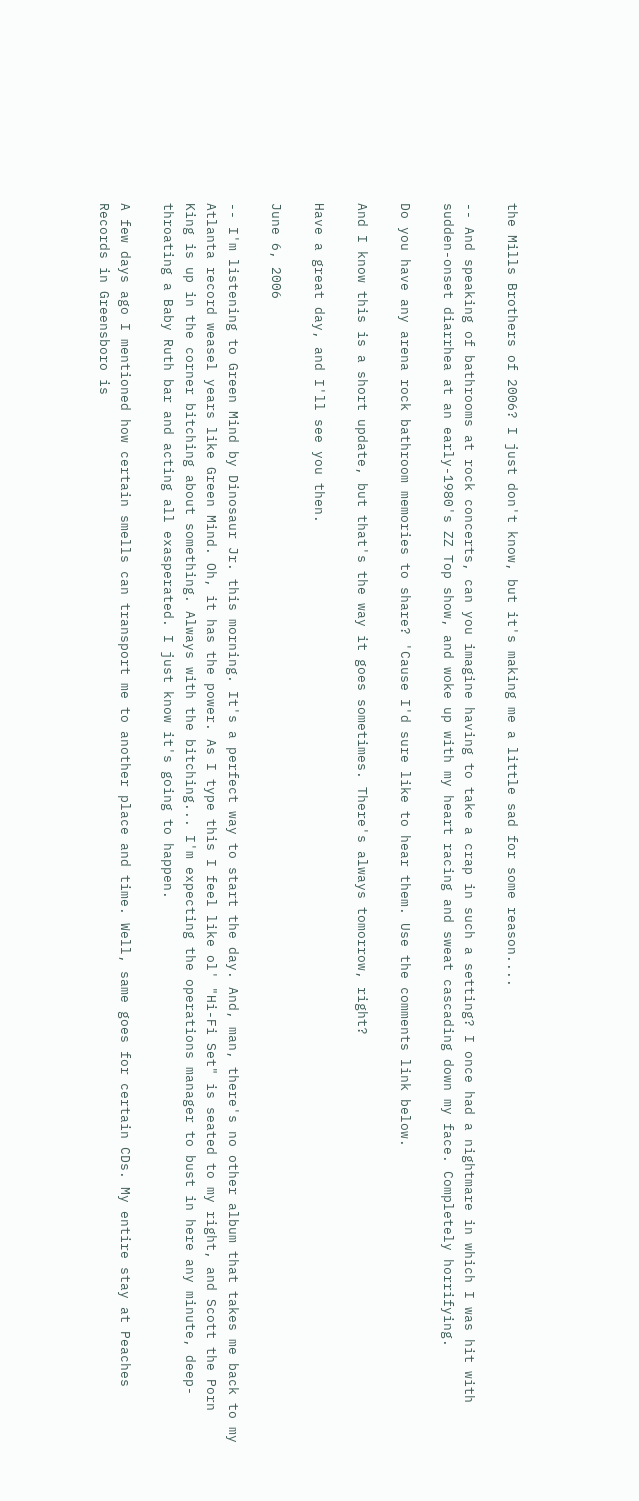the Mills Brothers of 2006? I just don't know, but it's making me a little sad for some reason....

-- And speaking of bathrooms at rock concerts, can you imagine having to take a crap in such a setting? I once had a nightmare in which I was hit with sudden-onset diarrhea at an early-1980's ZZ Top show, and woke up with my heart racing and sweat cascading down my face. Completely horrifying.

Do you have any arena rock bathroom memories to share? 'Cause I'd sure like to hear them. Use the comments link below.

And I know this is a short update, but that's the way it goes sometimes. There's always tomorrow, right?

Have a great day, and I'll see you then.

June 6, 2006

-- I'm listening to Green Mind by Dinosaur Jr. this morning. It's a perfect way to start the day. And, man, there's no other album that takes me back to my Atlanta record weasel years like Green Mind. Oh, it has the power. As I type this I feel like ol' "Hi-Fi Set" is seated to my right, and Scott the Porn King is up in the corner bitching about something. Always with the bitching... I'm expecting the operations manager to bust in here any minute, deep-throating a Baby Ruth bar and acting all exasperated. I just know it's going to happen.

A few days ago I mentioned how certain smells can transport me to another place and time. Well, same goes for certain CDs. My entire stay at Peaches Records in Greensboro is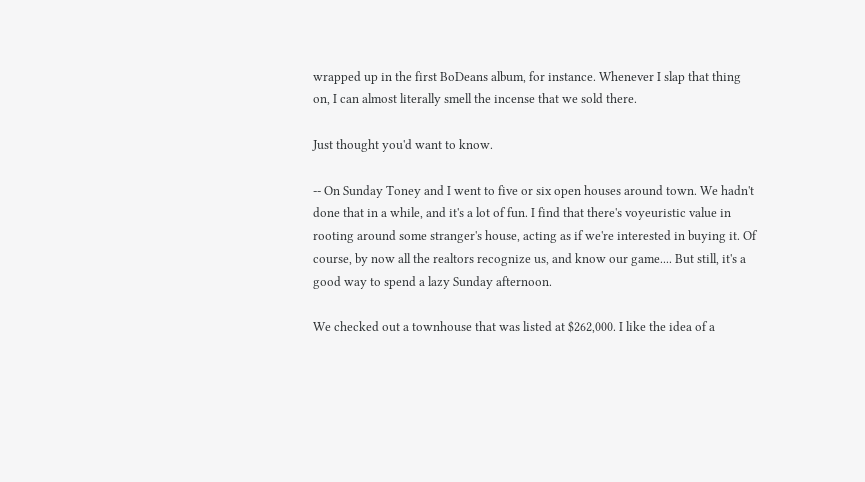wrapped up in the first BoDeans album, for instance. Whenever I slap that thing on, I can almost literally smell the incense that we sold there.

Just thought you'd want to know.

-- On Sunday Toney and I went to five or six open houses around town. We hadn't done that in a while, and it's a lot of fun. I find that there's voyeuristic value in rooting around some stranger's house, acting as if we're interested in buying it. Of course, by now all the realtors recognize us, and know our game.... But still, it's a good way to spend a lazy Sunday afternoon.

We checked out a townhouse that was listed at $262,000. I like the idea of a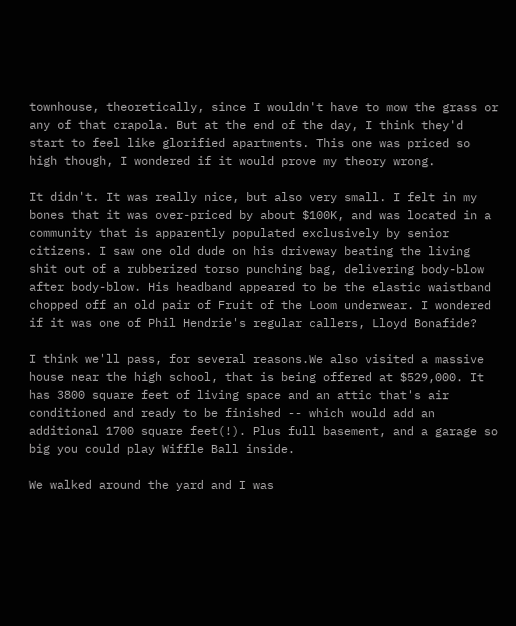townhouse, theoretically, since I wouldn't have to mow the grass or any of that crapola. But at the end of the day, I think they'd start to feel like glorified apartments. This one was priced so high though, I wondered if it would prove my theory wrong.

It didn't. It was really nice, but also very small. I felt in my bones that it was over-priced by about $100K, and was located in a community that is apparently populated exclusively by senior citizens. I saw one old dude on his driveway beating the living shit out of a rubberized torso punching bag, delivering body-blow after body-blow. His headband appeared to be the elastic waistband chopped off an old pair of Fruit of the Loom underwear. I wondered if it was one of Phil Hendrie's regular callers, Lloyd Bonafide?

I think we'll pass, for several reasons.We also visited a massive house near the high school, that is being offered at $529,000. It has 3800 square feet of living space and an attic that's air conditioned and ready to be finished -- which would add an additional 1700 square feet(!). Plus full basement, and a garage so big you could play Wiffle Ball inside.

We walked around the yard and I was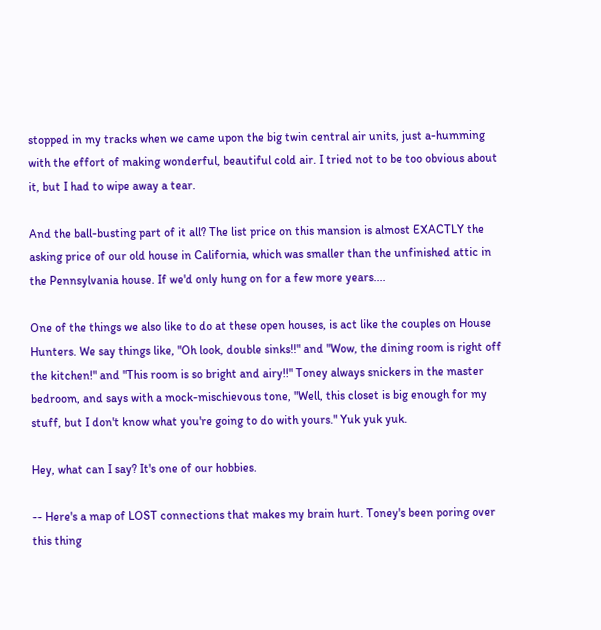stopped in my tracks when we came upon the big twin central air units, just a-humming with the effort of making wonderful, beautiful cold air. I tried not to be too obvious about it, but I had to wipe away a tear.

And the ball-busting part of it all? The list price on this mansion is almost EXACTLY the asking price of our old house in California, which was smaller than the unfinished attic in the Pennsylvania house. If we'd only hung on for a few more years....

One of the things we also like to do at these open houses, is act like the couples on House Hunters. We say things like, "Oh look, double sinks!!" and "Wow, the dining room is right off the kitchen!" and "This room is so bright and airy!!" Toney always snickers in the master bedroom, and says with a mock-mischievous tone, "Well, this closet is big enough for my stuff, but I don't know what you're going to do with yours." Yuk yuk yuk.

Hey, what can I say? It's one of our hobbies.

-- Here's a map of LOST connections that makes my brain hurt. Toney's been poring over this thing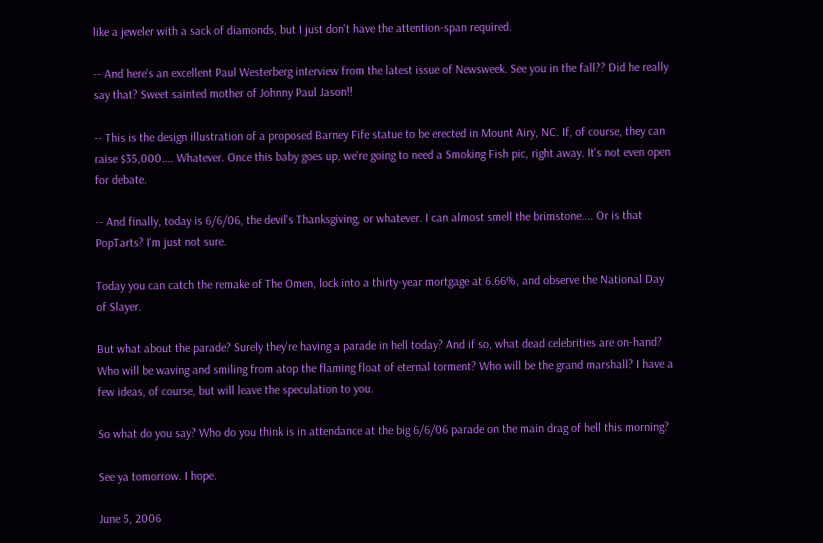like a jeweler with a sack of diamonds, but I just don't have the attention-span required.

-- And here's an excellent Paul Westerberg interview from the latest issue of Newsweek. See you in the fall?? Did he really say that? Sweet sainted mother of Johnny Paul Jason!!

-- This is the design illustration of a proposed Barney Fife statue to be erected in Mount Airy, NC. If, of course, they can raise $35,000.... Whatever. Once this baby goes up, we're going to need a Smoking Fish pic, right away. It's not even open for debate.

-- And finally, today is 6/6/06, the devil's Thanksgiving, or whatever. I can almost smell the brimstone.... Or is that PopTarts? I'm just not sure.

Today you can catch the remake of The Omen, lock into a thirty-year mortgage at 6.66%, and observe the National Day of Slayer.

But what about the parade? Surely they're having a parade in hell today? And if so, what dead celebrities are on-hand? Who will be waving and smiling from atop the flaming float of eternal torment? Who will be the grand marshall? I have a few ideas, of course, but will leave the speculation to you.

So what do you say? Who do you think is in attendance at the big 6/6/06 parade on the main drag of hell this morning?

See ya tomorrow. I hope.

June 5, 2006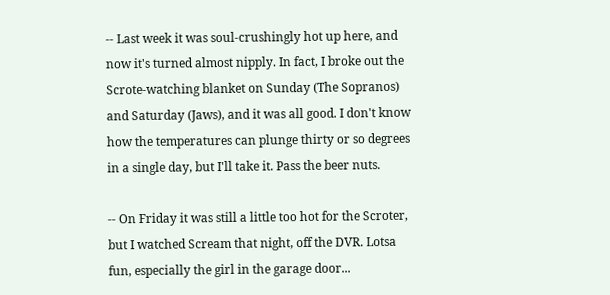-- Last week it was soul-crushingly hot up here, and now it's turned almost nipply. In fact, I broke out the Scrote-watching blanket on Sunday (The Sopranos) and Saturday (Jaws), and it was all good. I don't know how the temperatures can plunge thirty or so degrees in a single day, but I'll take it. Pass the beer nuts.

-- On Friday it was still a little too hot for the Scroter, but I watched Scream that night, off the DVR. Lotsa fun, especially the girl in the garage door...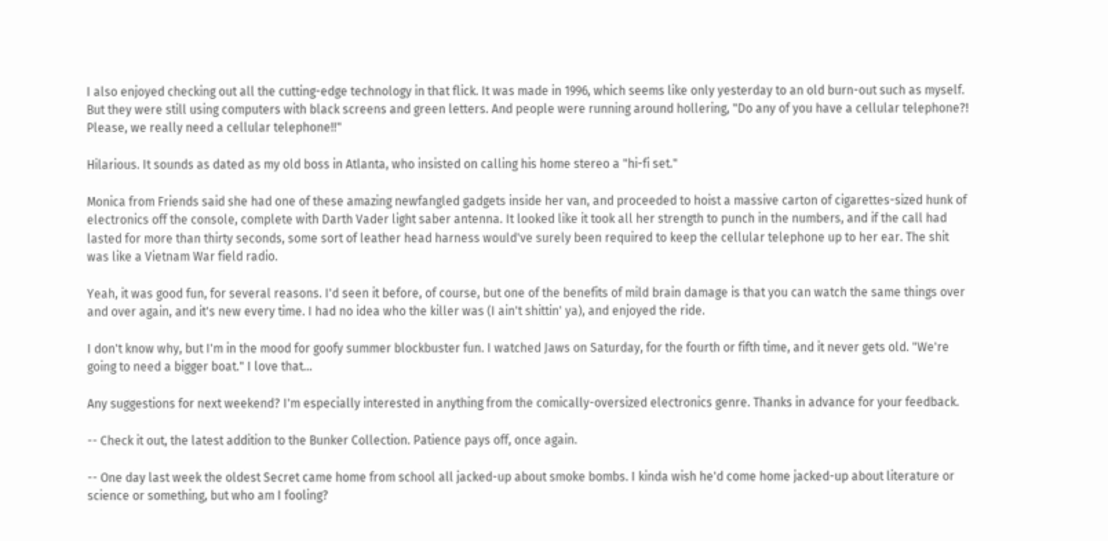I also enjoyed checking out all the cutting-edge technology in that flick. It was made in 1996, which seems like only yesterday to an old burn-out such as myself. But they were still using computers with black screens and green letters. And people were running around hollering, "Do any of you have a cellular telephone?! Please, we really need a cellular telephone!!"

Hilarious. It sounds as dated as my old boss in Atlanta, who insisted on calling his home stereo a "hi-fi set."

Monica from Friends said she had one of these amazing newfangled gadgets inside her van, and proceeded to hoist a massive carton of cigarettes-sized hunk of electronics off the console, complete with Darth Vader light saber antenna. It looked like it took all her strength to punch in the numbers, and if the call had lasted for more than thirty seconds, some sort of leather head harness would've surely been required to keep the cellular telephone up to her ear. The shit was like a Vietnam War field radio.

Yeah, it was good fun, for several reasons. I'd seen it before, of course, but one of the benefits of mild brain damage is that you can watch the same things over and over again, and it's new every time. I had no idea who the killer was (I ain't shittin' ya), and enjoyed the ride.

I don't know why, but I'm in the mood for goofy summer blockbuster fun. I watched Jaws on Saturday, for the fourth or fifth time, and it never gets old. "We're going to need a bigger boat." I love that...

Any suggestions for next weekend? I'm especially interested in anything from the comically-oversized electronics genre. Thanks in advance for your feedback.

-- Check it out, the latest addition to the Bunker Collection. Patience pays off, once again.

-- One day last week the oldest Secret came home from school all jacked-up about smoke bombs. I kinda wish he'd come home jacked-up about literature or science or something, but who am I fooling?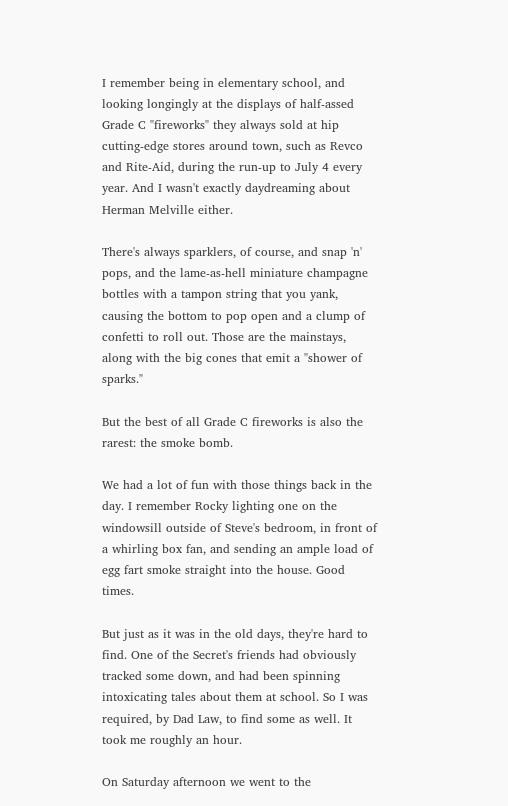I remember being in elementary school, and looking longingly at the displays of half-assed Grade C "fireworks" they always sold at hip cutting-edge stores around town, such as Revco and Rite-Aid, during the run-up to July 4 every year. And I wasn't exactly daydreaming about Herman Melville either.

There's always sparklers, of course, and snap 'n' pops, and the lame-as-hell miniature champagne bottles with a tampon string that you yank, causing the bottom to pop open and a clump of confetti to roll out. Those are the mainstays, along with the big cones that emit a "shower of sparks."

But the best of all Grade C fireworks is also the rarest: the smoke bomb.

We had a lot of fun with those things back in the day. I remember Rocky lighting one on the windowsill outside of Steve's bedroom, in front of a whirling box fan, and sending an ample load of egg fart smoke straight into the house. Good times.

But just as it was in the old days, they're hard to find. One of the Secret's friends had obviously tracked some down, and had been spinning intoxicating tales about them at school. So I was required, by Dad Law, to find some as well. It took me roughly an hour.

On Saturday afternoon we went to the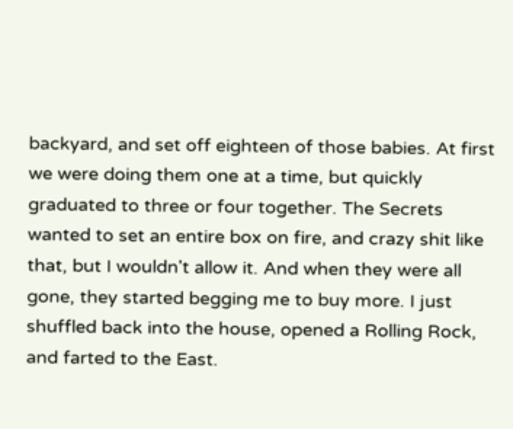backyard, and set off eighteen of those babies. At first we were doing them one at a time, but quickly graduated to three or four together. The Secrets wanted to set an entire box on fire, and crazy shit like that, but I wouldn't allow it. And when they were all gone, they started begging me to buy more. I just shuffled back into the house, opened a Rolling Rock, and farted to the East.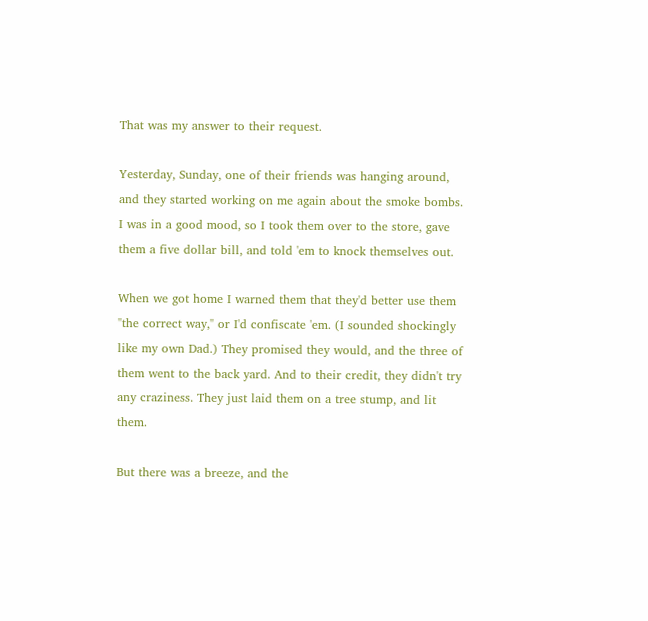That was my answer to their request.

Yesterday, Sunday, one of their friends was hanging around, and they started working on me again about the smoke bombs. I was in a good mood, so I took them over to the store, gave them a five dollar bill, and told 'em to knock themselves out.

When we got home I warned them that they'd better use them "the correct way," or I'd confiscate 'em. (I sounded shockingly like my own Dad.) They promised they would, and the three of them went to the back yard. And to their credit, they didn't try any craziness. They just laid them on a tree stump, and lit them.

But there was a breeze, and the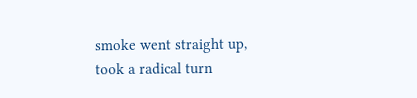smoke went straight up, took a radical turn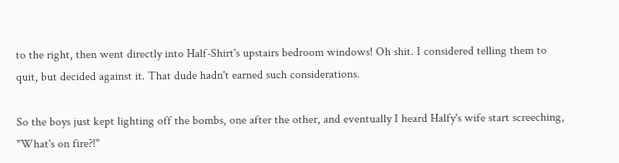to the right, then went directly into Half-Shirt's upstairs bedroom windows! Oh shit. I considered telling them to quit, but decided against it. That dude hadn't earned such considerations.

So the boys just kept lighting off the bombs, one after the other, and eventually I heard Halfy's wife start screeching, "What's on fire?!"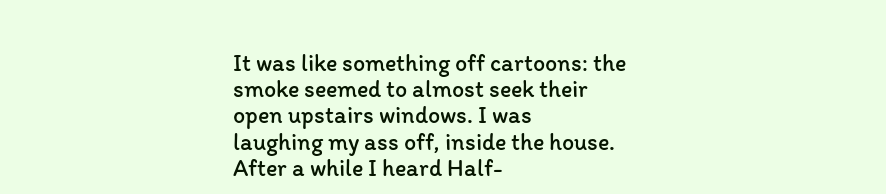It was like something off cartoons: the smoke seemed to almost seek their open upstairs windows. I was laughing my ass off, inside the house. After a while I heard Half-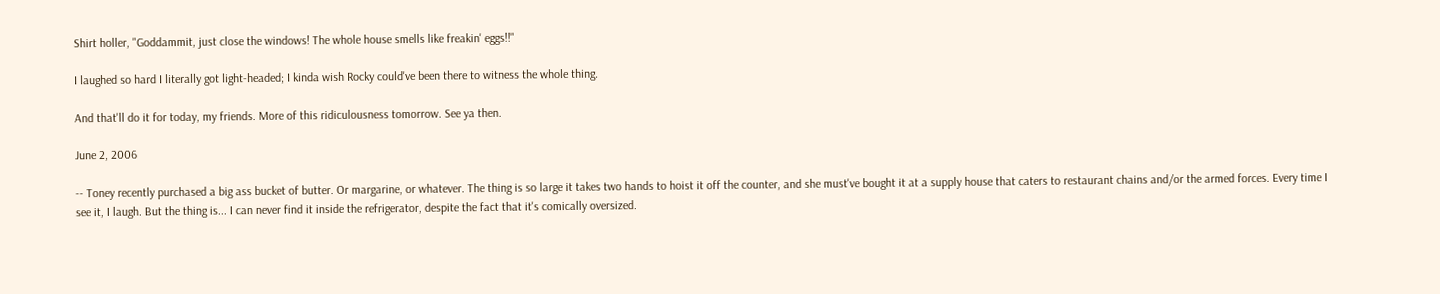Shirt holler, "Goddammit, just close the windows! The whole house smells like freakin' eggs!!"

I laughed so hard I literally got light-headed; I kinda wish Rocky could've been there to witness the whole thing.

And that'll do it for today, my friends. More of this ridiculousness tomorrow. See ya then.

June 2, 2006

-- Toney recently purchased a big ass bucket of butter. Or margarine, or whatever. The thing is so large it takes two hands to hoist it off the counter, and she must've bought it at a supply house that caters to restaurant chains and/or the armed forces. Every time I see it, I laugh. But the thing is... I can never find it inside the refrigerator, despite the fact that it's comically oversized.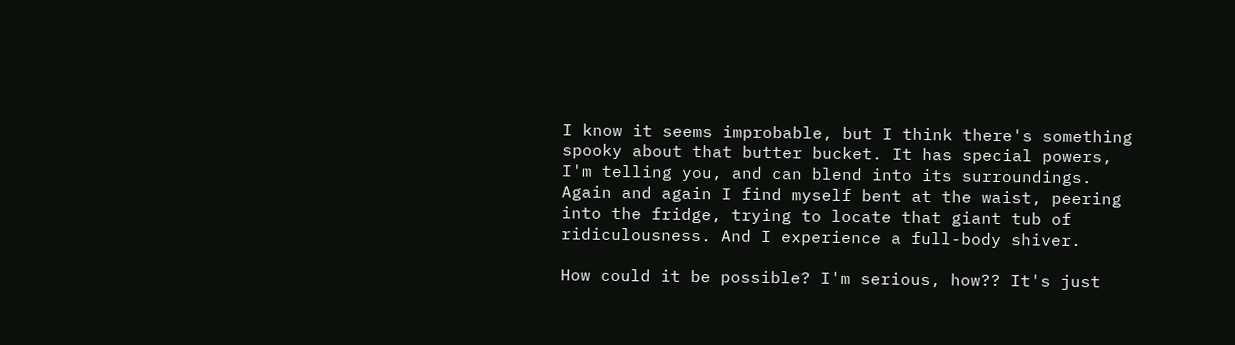I know it seems improbable, but I think there's something spooky about that butter bucket. It has special powers, I'm telling you, and can blend into its surroundings. Again and again I find myself bent at the waist, peering into the fridge, trying to locate that giant tub of ridiculousness. And I experience a full-body shiver.

How could it be possible? I'm serious, how?? It's just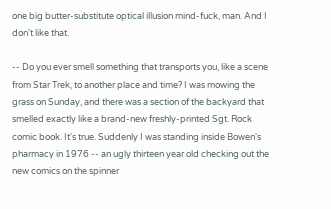one big butter-substitute optical illusion mind-fuck, man. And I don't like that.

-- Do you ever smell something that transports you, like a scene from Star Trek, to another place and time? I was mowing the grass on Sunday, and there was a section of the backyard that smelled exactly like a brand-new freshly-printed Sgt. Rock comic book. It's true. Suddenly I was standing inside Bowen's pharmacy in 1976 -- an ugly thirteen year old checking out the new comics on the spinner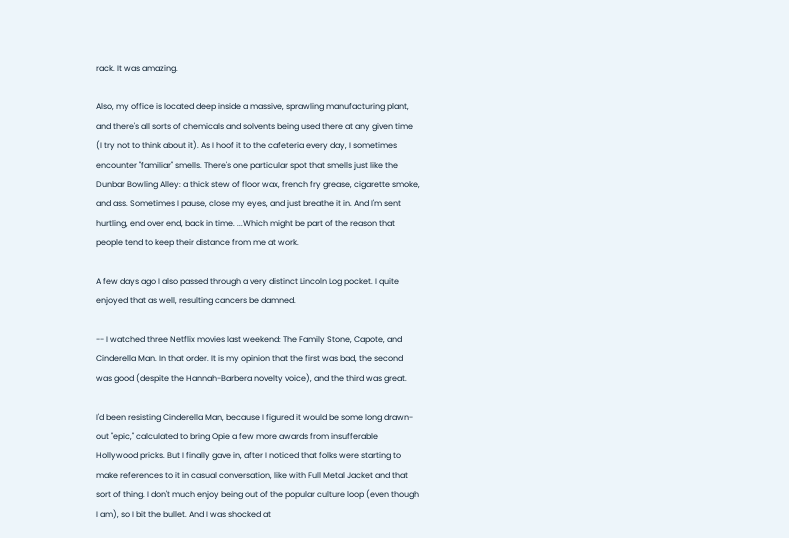rack. It was amazing.

Also, my office is located deep inside a massive, sprawling manufacturing plant, and there's all sorts of chemicals and solvents being used there at any given time (I try not to think about it). As I hoof it to the cafeteria every day, I sometimes encounter "familiar" smells. There's one particular spot that smells just like the Dunbar Bowling Alley: a thick stew of floor wax, french fry grease, cigarette smoke, and ass. Sometimes I pause, close my eyes, and just breathe it in. And I'm sent hurtling, end over end, back in time. ...Which might be part of the reason that people tend to keep their distance from me at work.

A few days ago I also passed through a very distinct Lincoln Log pocket. I quite enjoyed that as well, resulting cancers be damned.

-- I watched three Netflix movies last weekend: The Family Stone, Capote, and Cinderella Man. In that order. It is my opinion that the first was bad, the second was good (despite the Hannah-Barbera novelty voice), and the third was great.

I'd been resisting Cinderella Man, because I figured it would be some long drawn-out "epic," calculated to bring Opie a few more awards from insufferable Hollywood pricks. But I finally gave in, after I noticed that folks were starting to make references to it in casual conversation, like with Full Metal Jacket and that sort of thing. I don't much enjoy being out of the popular culture loop (even though I am), so I bit the bullet. And I was shocked at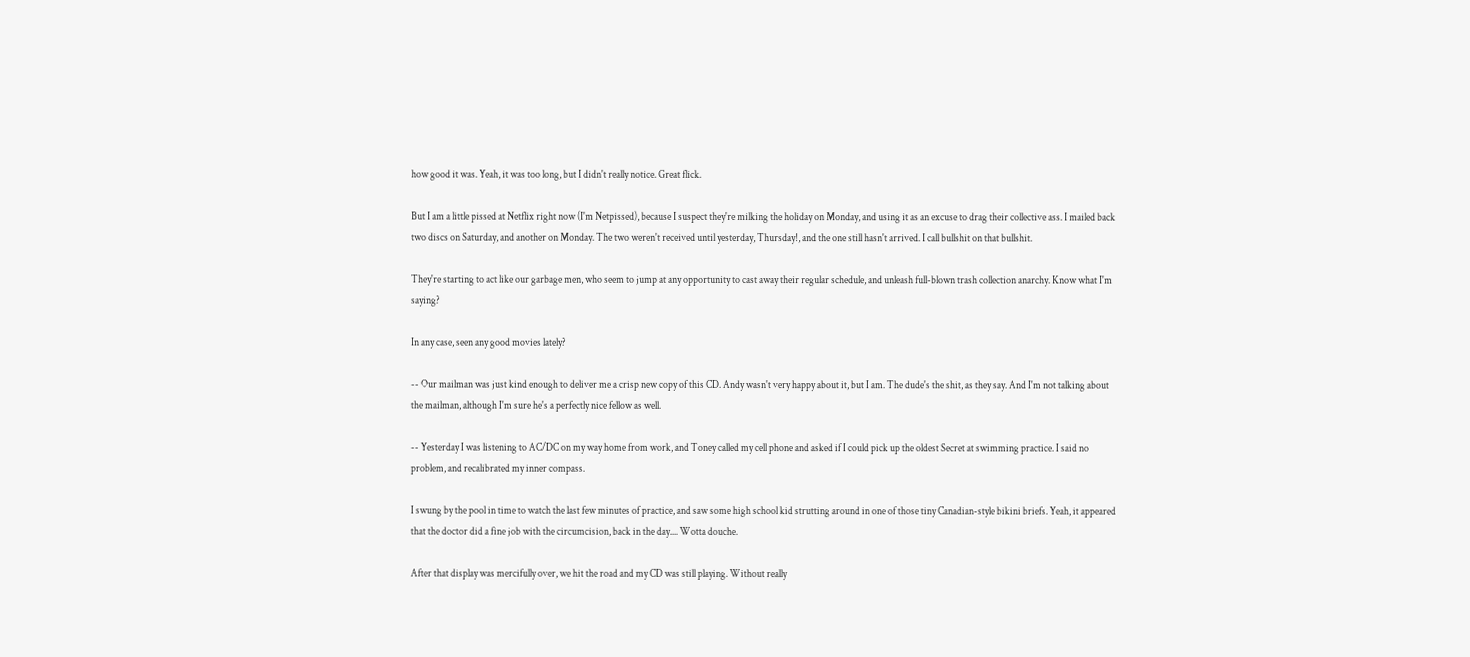how good it was. Yeah, it was too long, but I didn't really notice. Great flick.

But I am a little pissed at Netflix right now (I'm Netpissed), because I suspect they're milking the holiday on Monday, and using it as an excuse to drag their collective ass. I mailed back two discs on Saturday, and another on Monday. The two weren't received until yesterday, Thursday!, and the one still hasn't arrived. I call bullshit on that bullshit.

They're starting to act like our garbage men, who seem to jump at any opportunity to cast away their regular schedule, and unleash full-blown trash collection anarchy. Know what I'm saying?

In any case, seen any good movies lately?

-- Our mailman was just kind enough to deliver me a crisp new copy of this CD. Andy wasn't very happy about it, but I am. The dude's the shit, as they say. And I'm not talking about the mailman, although I'm sure he's a perfectly nice fellow as well.

-- Yesterday I was listening to AC/DC on my way home from work, and Toney called my cell phone and asked if I could pick up the oldest Secret at swimming practice. I said no problem, and recalibrated my inner compass.

I swung by the pool in time to watch the last few minutes of practice, and saw some high school kid strutting around in one of those tiny Canadian-style bikini briefs. Yeah, it appeared that the doctor did a fine job with the circumcision, back in the day.... Wotta douche.

After that display was mercifully over, we hit the road and my CD was still playing. Without really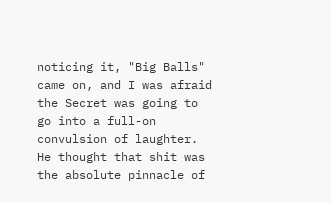noticing it, "Big Balls" came on, and I was afraid the Secret was going to go into a full-on convulsion of laughter. He thought that shit was the absolute pinnacle of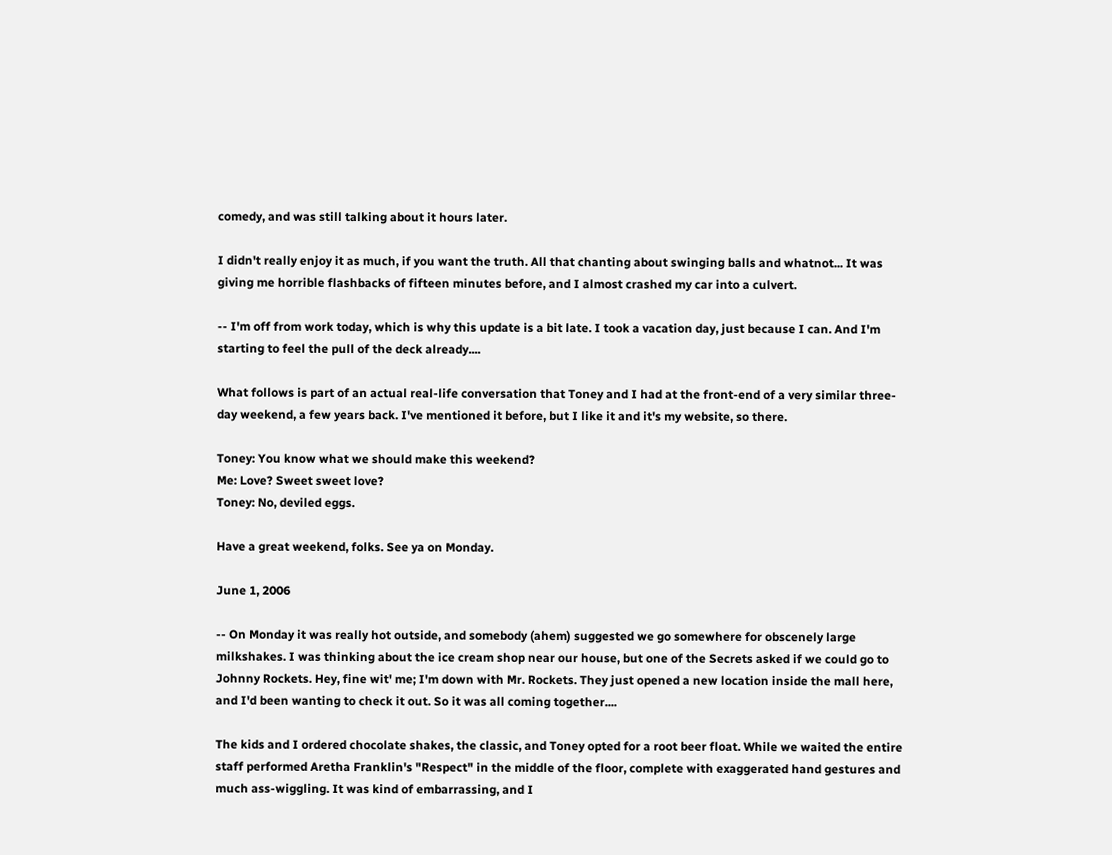comedy, and was still talking about it hours later.

I didn't really enjoy it as much, if you want the truth. All that chanting about swinging balls and whatnot... It was giving me horrible flashbacks of fifteen minutes before, and I almost crashed my car into a culvert.

-- I'm off from work today, which is why this update is a bit late. I took a vacation day, just because I can. And I'm starting to feel the pull of the deck already....

What follows is part of an actual real-life conversation that Toney and I had at the front-end of a very similar three-day weekend, a few years back. I've mentioned it before, but I like it and it's my website, so there.

Toney: You know what we should make this weekend?
Me: Love? Sweet sweet love?
Toney: No, deviled eggs.

Have a great weekend, folks. See ya on Monday.

June 1, 2006

-- On Monday it was really hot outside, and somebody (ahem) suggested we go somewhere for obscenely large milkshakes. I was thinking about the ice cream shop near our house, but one of the Secrets asked if we could go to Johnny Rockets. Hey, fine wit' me; I'm down with Mr. Rockets. They just opened a new location inside the mall here, and I'd been wanting to check it out. So it was all coming together....

The kids and I ordered chocolate shakes, the classic, and Toney opted for a root beer float. While we waited the entire staff performed Aretha Franklin's "Respect" in the middle of the floor, complete with exaggerated hand gestures and much ass-wiggling. It was kind of embarrassing, and I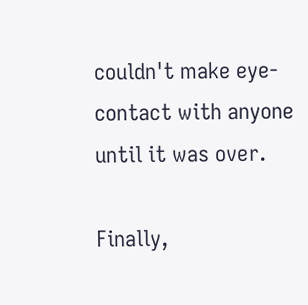couldn't make eye-contact with anyone until it was over.

Finally,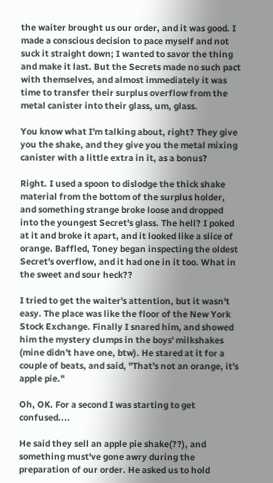the waiter brought us our order, and it was good. I made a conscious decision to pace myself and not suck it straight down; I wanted to savor the thing and make it last. But the Secrets made no such pact with themselves, and almost immediately it was time to transfer their surplus overflow from the metal canister into their glass, um, glass.

You know what I'm talking about, right? They give you the shake, and they give you the metal mixing canister with a little extra in it, as a bonus?

Right. I used a spoon to dislodge the thick shake material from the bottom of the surplus holder, and something strange broke loose and dropped into the youngest Secret's glass. The hell? I poked at it and broke it apart, and it looked like a slice of orange. Baffled, Toney began inspecting the oldest Secret's overflow, and it had one in it too. What in the sweet and sour heck??

I tried to get the waiter's attention, but it wasn't easy. The place was like the floor of the New York Stock Exchange. Finally I snared him, and showed him the mystery clumps in the boys' milkshakes (mine didn't have one, btw). He stared at it for a couple of beats, and said, "That's not an orange, it's apple pie."

Oh, OK. For a second I was starting to get confused....

He said they sell an apple pie shake(??), and something must've gone awry during the preparation of our order. He asked us to hold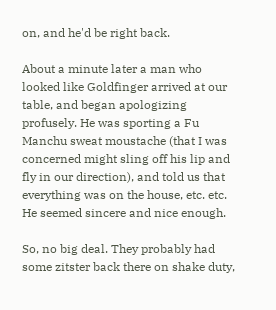on, and he'd be right back.

About a minute later a man who looked like Goldfinger arrived at our table, and began apologizing profusely. He was sporting a Fu Manchu sweat moustache (that I was concerned might sling off his lip and fly in our direction), and told us that everything was on the house, etc. etc. He seemed sincere and nice enough.

So, no big deal. They probably had some zitster back there on shake duty,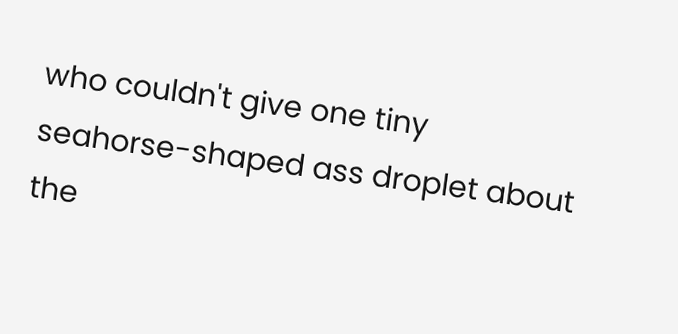who couldn't give one tiny seahorse-shaped ass droplet about the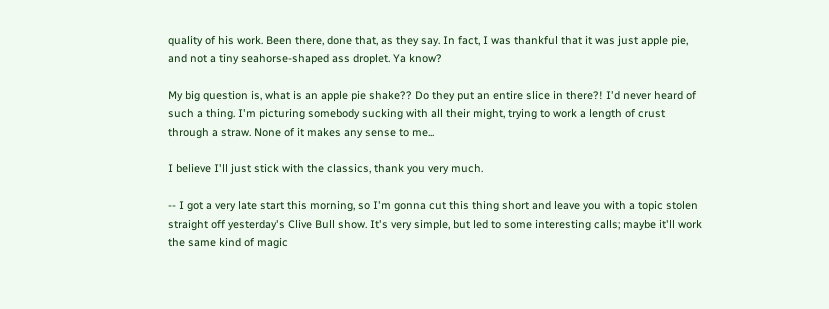quality of his work. Been there, done that, as they say. In fact, I was thankful that it was just apple pie, and not a tiny seahorse-shaped ass droplet. Ya know?

My big question is, what is an apple pie shake?? Do they put an entire slice in there?! I'd never heard of such a thing. I'm picturing somebody sucking with all their might, trying to work a length of crust through a straw. None of it makes any sense to me...

I believe I'll just stick with the classics, thank you very much.

-- I got a very late start this morning, so I'm gonna cut this thing short and leave you with a topic stolen straight off yesterday's Clive Bull show. It's very simple, but led to some interesting calls; maybe it'll work the same kind of magic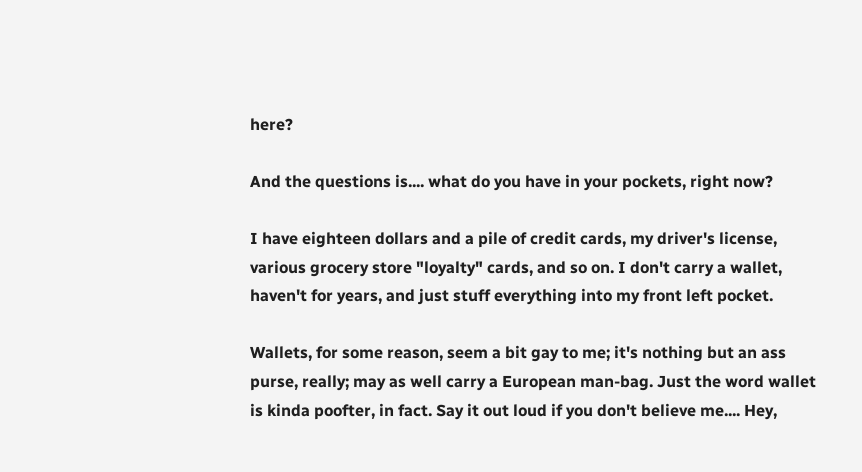here?

And the questions is.... what do you have in your pockets, right now?

I have eighteen dollars and a pile of credit cards, my driver's license, various grocery store "loyalty" cards, and so on. I don't carry a wallet, haven't for years, and just stuff everything into my front left pocket.

Wallets, for some reason, seem a bit gay to me; it's nothing but an ass purse, really; may as well carry a European man-bag. Just the word wallet is kinda poofter, in fact. Say it out loud if you don't believe me.... Hey,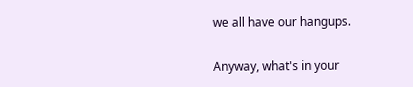we all have our hangups.

Anyway, what's in your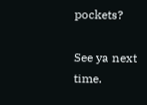pockets?

See ya next time.